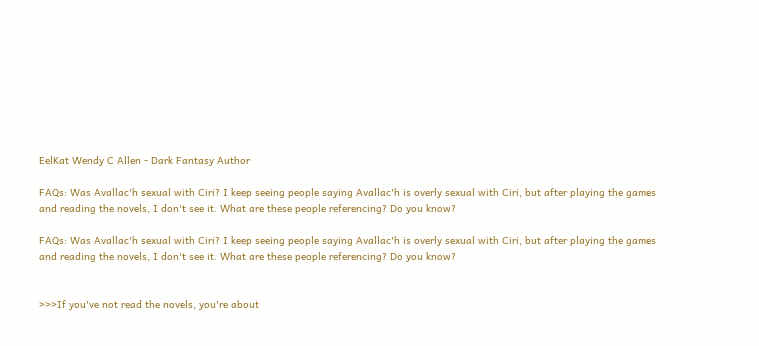EelKat Wendy C Allen - Dark Fantasy Author

FAQs: Was Avallac'h sexual with Ciri? I keep seeing people saying Avallac'h is overly sexual with Ciri, but after playing the games and reading the novels, I don't see it. What are these people referencing? Do you know?

FAQs: Was Avallac'h sexual with Ciri? I keep seeing people saying Avallac'h is overly sexual with Ciri, but after playing the games and reading the novels, I don't see it. What are these people referencing? Do you know?


>>>If you've not read the novels, you're about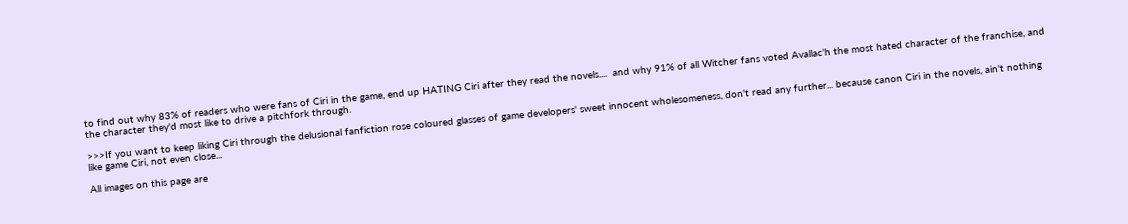to find out why 83% of readers who were fans of Ciri in the game, end up HATING Ciri after they read the novels....  and why 91% of all Witcher fans voted Avallac'h the most hated character of the franchise, and the character they'd most like to drive a pitchfork through.

>>>If you want to keep liking Ciri through the delusional fanfiction rose coloured glasses of game developers' sweet innocent wholesomeness, don't read any further... because canon Ciri in the novels, ain't nothing like game Ciri, not even close...

All images on this page are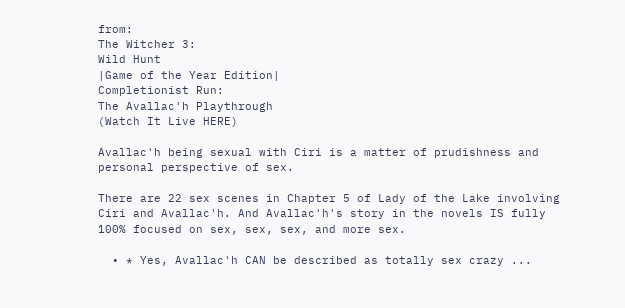from:
The Witcher 3:
Wild Hunt
|Game of the Year Edition|
Completionist Run:
The Avallac'h Playthrough
(Watch It Live HERE)

Avallac'h being sexual with Ciri is a matter of prudishness and personal perspective of sex.

There are 22 sex scenes in Chapter 5 of Lady of the Lake involving Ciri and Avallac'h. And Avallac'h's story in the novels IS fully 100% focused on sex, sex, sex, and more sex.

  • * Yes, Avallac'h CAN be described as totally sex crazy ...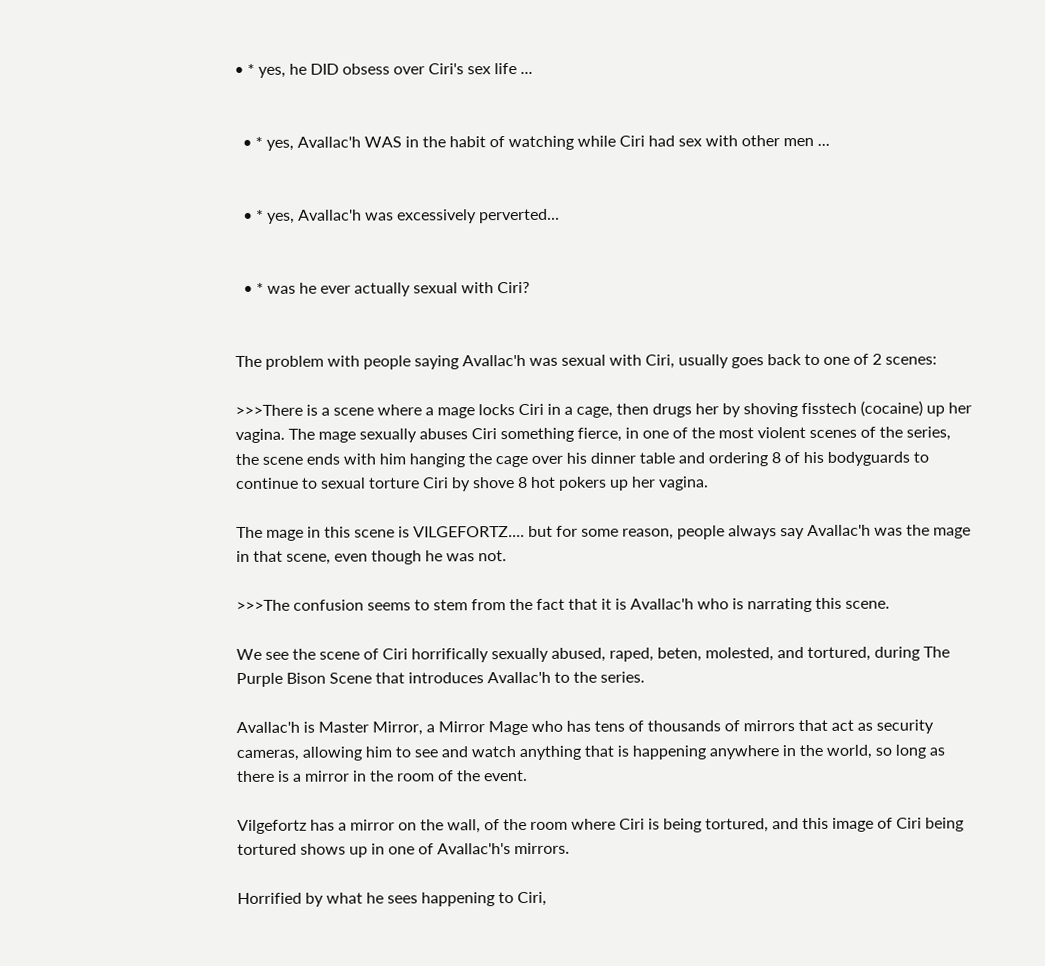• * yes, he DID obsess over Ciri's sex life ...


  • * yes, Avallac'h WAS in the habit of watching while Ciri had sex with other men ...


  • * yes, Avallac'h was excessively perverted...


  • * was he ever actually sexual with Ciri?


The problem with people saying Avallac'h was sexual with Ciri, usually goes back to one of 2 scenes:

>>>There is a scene where a mage locks Ciri in a cage, then drugs her by shoving fisstech (cocaine) up her vagina. The mage sexually abuses Ciri something fierce, in one of the most violent scenes of the series, the scene ends with him hanging the cage over his dinner table and ordering 8 of his bodyguards to continue to sexual torture Ciri by shove 8 hot pokers up her vagina.

The mage in this scene is VILGEFORTZ.... but for some reason, people always say Avallac'h was the mage in that scene, even though he was not.

>>>The confusion seems to stem from the fact that it is Avallac'h who is narrating this scene.

We see the scene of Ciri horrifically sexually abused, raped, beten, molested, and tortured, during The Purple Bison Scene that introduces Avallac'h to the series.

Avallac'h is Master Mirror, a Mirror Mage who has tens of thousands of mirrors that act as security cameras, allowing him to see and watch anything that is happening anywhere in the world, so long as there is a mirror in the room of the event.

Vilgefortz has a mirror on the wall, of the room where Ciri is being tortured, and this image of Ciri being tortured shows up in one of Avallac'h's mirrors.

Horrified by what he sees happening to Ciri,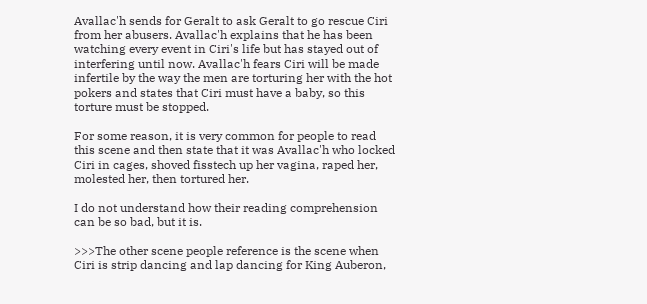Avallac'h sends for Geralt to ask Geralt to go rescue Ciri from her abusers. Avallac'h explains that he has been watching every event in Ciri's life but has stayed out of interfering until now. Avallac'h fears Ciri will be made infertile by the way the men are torturing her with the hot pokers and states that Ciri must have a baby, so this torture must be stopped.

For some reason, it is very common for people to read this scene and then state that it was Avallac'h who locked Ciri in cages, shoved fisstech up her vagina, raped her, molested her, then tortured her.

I do not understand how their reading comprehension can be so bad, but it is.

>>>The other scene people reference is the scene when Ciri is strip dancing and lap dancing for King Auberon,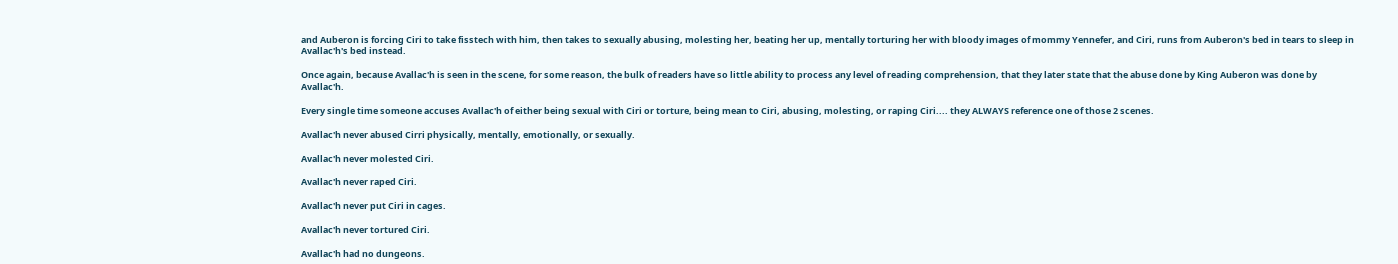and Auberon is forcing Ciri to take fisstech with him, then takes to sexually abusing, molesting her, beating her up, mentally torturing her with bloody images of mommy Yennefer, and Ciri, runs from Auberon's bed in tears to sleep in Avallac'h's bed instead.

Once again, because Avallac'h is seen in the scene, for some reason, the bulk of readers have so little ability to process any level of reading comprehension, that they later state that the abuse done by King Auberon was done by Avallac'h.

Every single time someone accuses Avallac'h of either being sexual with Ciri or torture, being mean to Ciri, abusing, molesting, or raping Ciri.... they ALWAYS reference one of those 2 scenes.

Avallac'h never abused Cirri physically, mentally, emotionally, or sexually.

Avallac'h never molested Ciri.

Avallac'h never raped Ciri.

Avallac'h never put Ciri in cages.

Avallac'h never tortured Ciri.

Avallac'h had no dungeons.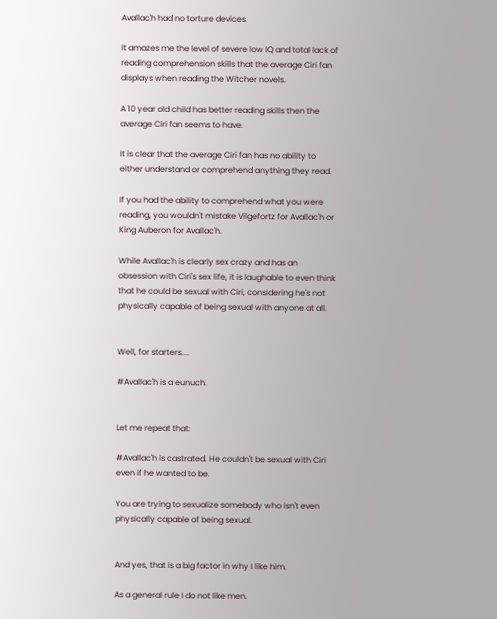Avallac'h had no torture devices.

It amazes me the level of severe low IQ and total lack of reading comprehension skills that the average Ciri fan displays when reading the Witcher novels.

A 10 year old child has better reading skills then the average Ciri fan seems to have.

It is clear that the average Ciri fan has no ability to either understand or comprehend anything they read.

If you had the ability to comprehend what you were reading, you wouldn't mistake Vilgefortz for Avallac'h or King Auberon for Avallac'h.

While Avallac'h is clearly sex crazy and has an obsession with Ciri's sex life, it is laughable to even think that he could be sexual with Ciri, considering he's not physically capable of being sexual with anyone at all.


Well, for starters....

#Avallac'h is a eunuch.


Let me repeat that:

#Avallac'h is castrated. He couldn't be sexual with Ciri even if he wanted to be.

You are trying to sexualize somebody who isn't even physically capable of being sexual.


And yes, that is a big factor in why I like him.

As a general rule I do not like men.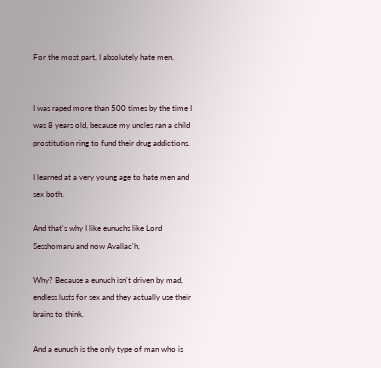For the most part, I absolutely hate men.


I was raped more than 500 times by the time I was 8 years old, because my uncles ran a child prostitution ring to fund their drug addictions.

I learned at a very young age to hate men and sex both.

And that's why I like eunuchs like Lord Sesshomaru and now Avallac'h.

Why? Because a eunuch isn't driven by mad, endless lusts for sex and they actually use their brains to think.

And a eunuch is the only type of man who is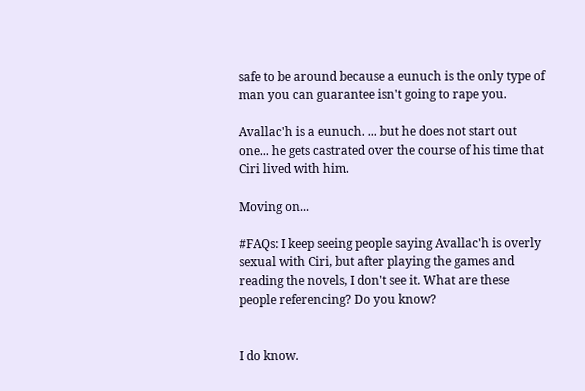safe to be around because a eunuch is the only type of man you can guarantee isn't going to rape you.

Avallac'h is a eunuch. ... but he does not start out one... he gets castrated over the course of his time that Ciri lived with him.

Moving on...

#FAQs: I keep seeing people saying Avallac'h is overly sexual with Ciri, but after playing the games and reading the novels, I don't see it. What are these people referencing? Do you know?


I do know.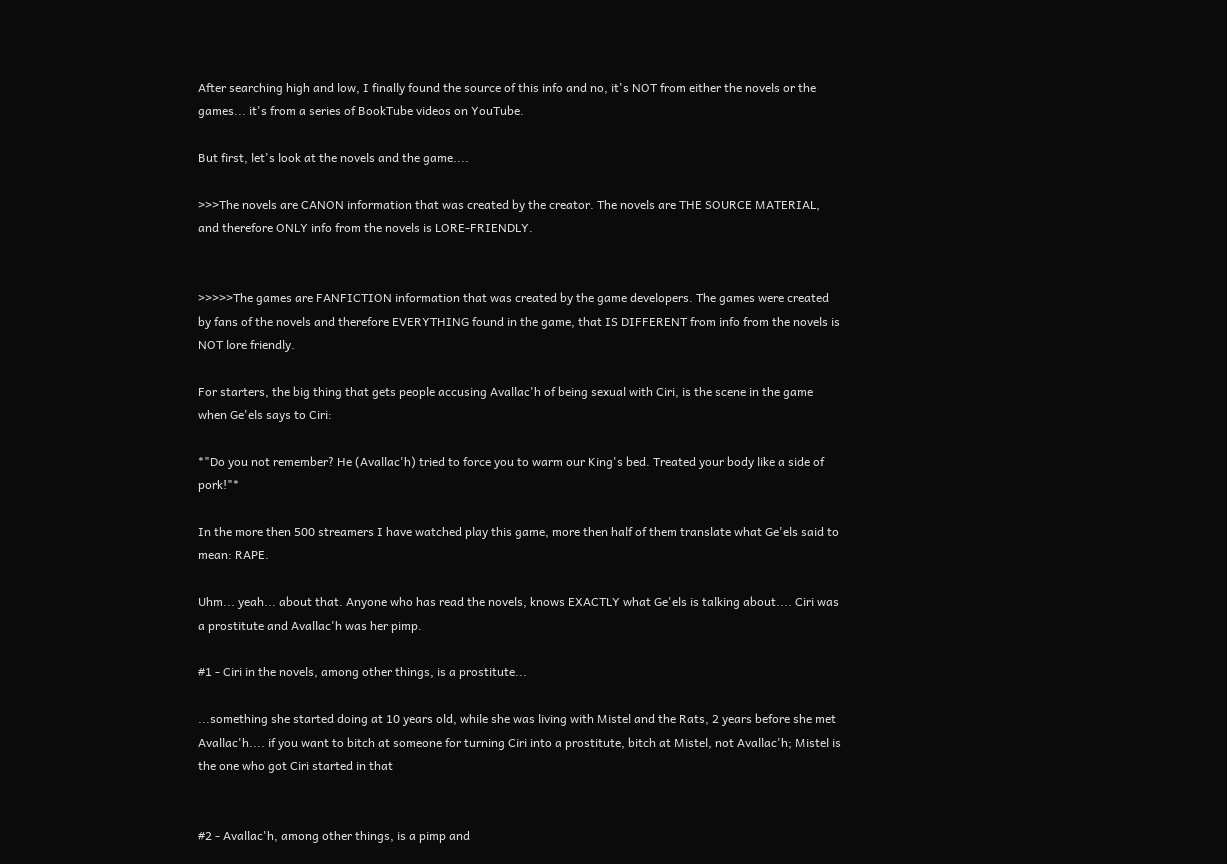After searching high and low, I finally found the source of this info and no, it's NOT from either the novels or the games... it's from a series of BookTube videos on YouTube.

But first, let's look at the novels and the game....

>>>The novels are CANON information that was created by the creator. The novels are THE SOURCE MATERIAL, and therefore ONLY info from the novels is LORE-FRIENDLY.


>>>>>The games are FANFICTION information that was created by the game developers. The games were created by fans of the novels and therefore EVERYTHING found in the game, that IS DIFFERENT from info from the novels is NOT lore friendly.

For starters, the big thing that gets people accusing Avallac'h of being sexual with Ciri, is the scene in the game when Ge'els says to Ciri:

*"Do you not remember? He (Avallac'h) tried to force you to warm our King's bed. Treated your body like a side of pork!"*

In the more then 500 streamers I have watched play this game, more then half of them translate what Ge'els said to mean: RAPE.

Uhm... yeah... about that. Anyone who has read the novels, knows EXACTLY what Ge'els is talking about.... Ciri was a prostitute and Avallac'h was her pimp.

#1 - Ciri in the novels, among other things, is a prostitute...

...something she started doing at 10 years old, while she was living with Mistel and the Rats, 2 years before she met Avallac'h.... if you want to bitch at someone for turning Ciri into a prostitute, bitch at Mistel, not Avallac'h; Mistel is the one who got Ciri started in that


#2 - Avallac'h, among other things, is a pimp and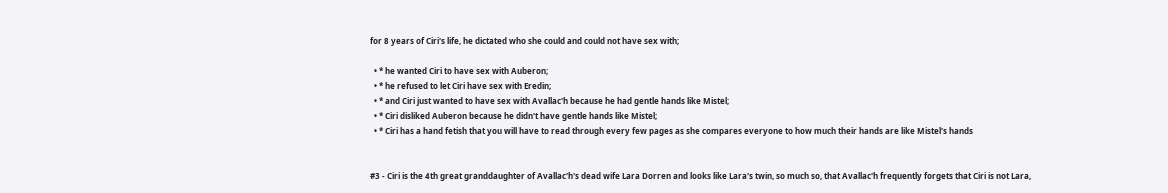for 8 years of Ciri's life, he dictated who she could and could not have sex with;

  • * he wanted Ciri to have sex with Auberon;
  • * he refused to let Ciri have sex with Eredin;
  • * and Ciri just wanted to have sex with Avallac'h because he had gentle hands like Mistel;
  • * Ciri disliked Auberon because he didn't have gentle hands like Mistel;
  • * Ciri has a hand fetish that you will have to read through every few pages as she compares everyone to how much their hands are like Mistel's hands


#3 - Ciri is the 4th great granddaughter of Avallac'h's dead wife Lara Dorren and looks like Lara's twin, so much so, that Avallac'h frequently forgets that Ciri is not Lara,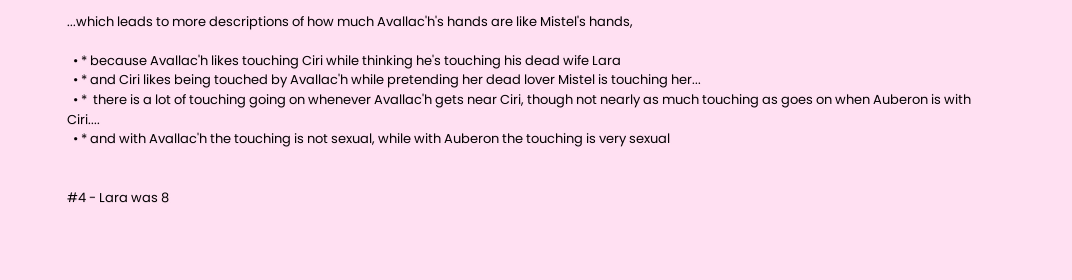...which leads to more descriptions of how much Avallac'h's hands are like Mistel's hands,

  • * because Avallac'h likes touching Ciri while thinking he's touching his dead wife Lara
  • * and Ciri likes being touched by Avallac'h while pretending her dead lover Mistel is touching her...
  • *  there is a lot of touching going on whenever Avallac'h gets near Ciri, though not nearly as much touching as goes on when Auberon is with Ciri....
  • * and with Avallac'h the touching is not sexual, while with Auberon the touching is very sexual


#4 - Lara was 8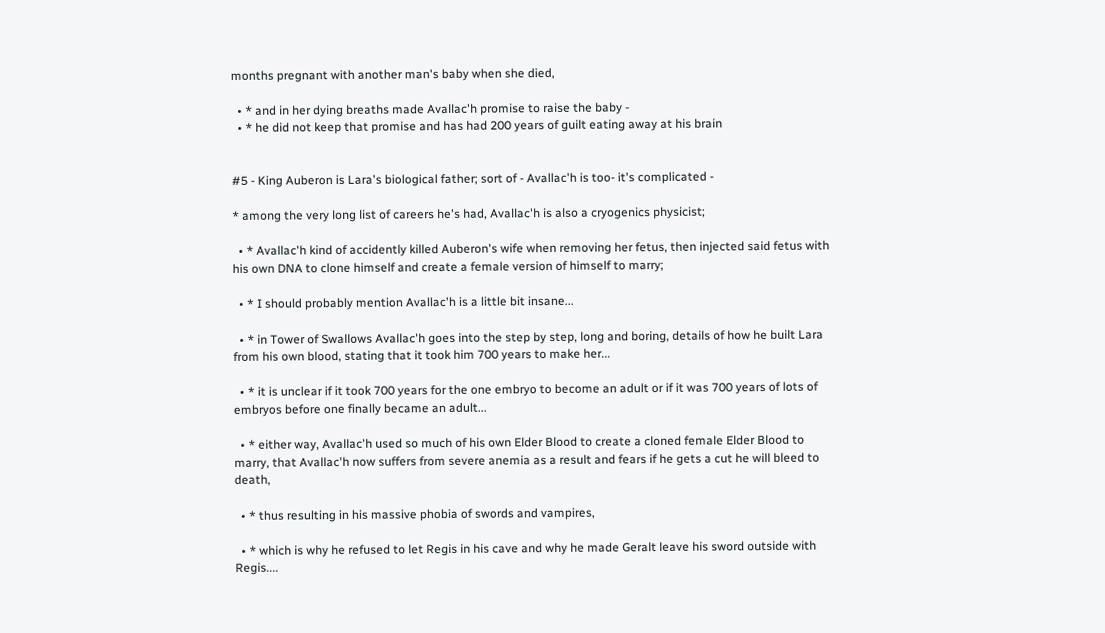months pregnant with another man's baby when she died,

  • * and in her dying breaths made Avallac'h promise to raise the baby -
  • * he did not keep that promise and has had 200 years of guilt eating away at his brain


#5 - King Auberon is Lara's biological father; sort of - Avallac'h is too- it's complicated -

* among the very long list of careers he's had, Avallac'h is also a cryogenics physicist;

  • * Avallac'h kind of accidently killed Auberon's wife when removing her fetus, then injected said fetus with his own DNA to clone himself and create a female version of himself to marry;

  • * I should probably mention Avallac'h is a little bit insane...

  • * in Tower of Swallows Avallac'h goes into the step by step, long and boring, details of how he built Lara from his own blood, stating that it took him 700 years to make her...

  • * it is unclear if it took 700 years for the one embryo to become an adult or if it was 700 years of lots of embryos before one finally became an adult...

  • * either way, Avallac'h used so much of his own Elder Blood to create a cloned female Elder Blood to marry, that Avallac'h now suffers from severe anemia as a result and fears if he gets a cut he will bleed to death,

  • * thus resulting in his massive phobia of swords and vampires,

  • * which is why he refused to let Regis in his cave and why he made Geralt leave his sword outside with Regis....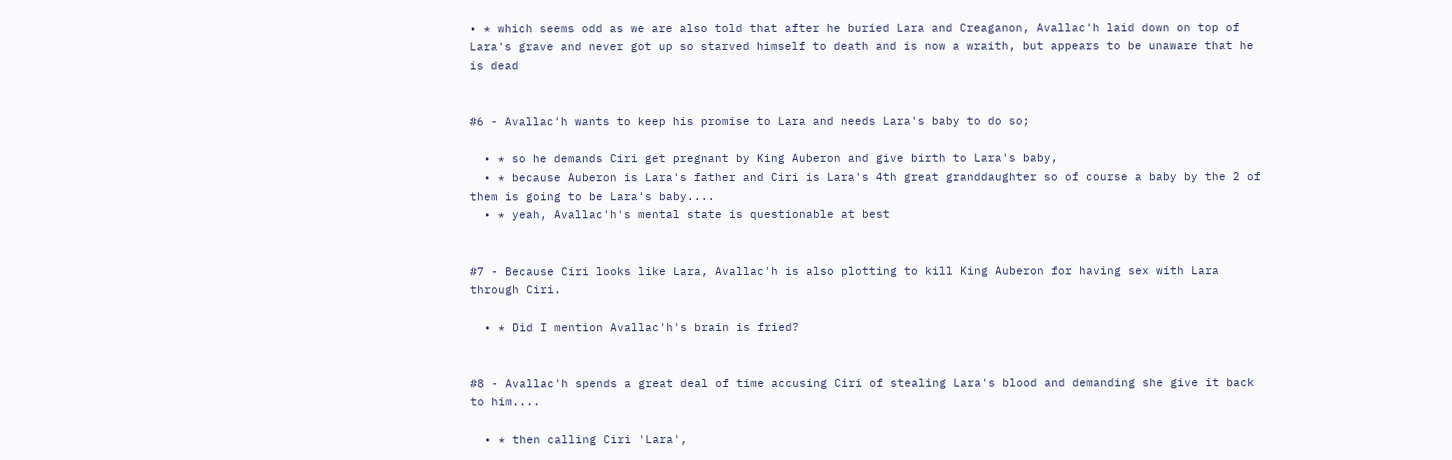• * which seems odd as we are also told that after he buried Lara and Creaganon, Avallac'h laid down on top of Lara's grave and never got up so starved himself to death and is now a wraith, but appears to be unaware that he is dead


#6 - Avallac'h wants to keep his promise to Lara and needs Lara's baby to do so;

  • * so he demands Ciri get pregnant by King Auberon and give birth to Lara's baby,
  • * because Auberon is Lara's father and Ciri is Lara's 4th great granddaughter so of course a baby by the 2 of them is going to be Lara's baby....
  • * yeah, Avallac'h's mental state is questionable at best


#7 - Because Ciri looks like Lara, Avallac'h is also plotting to kill King Auberon for having sex with Lara through Ciri.

  • * Did I mention Avallac'h's brain is fried?


#8 - Avallac'h spends a great deal of time accusing Ciri of stealing Lara's blood and demanding she give it back to him....

  • * then calling Ciri 'Lara',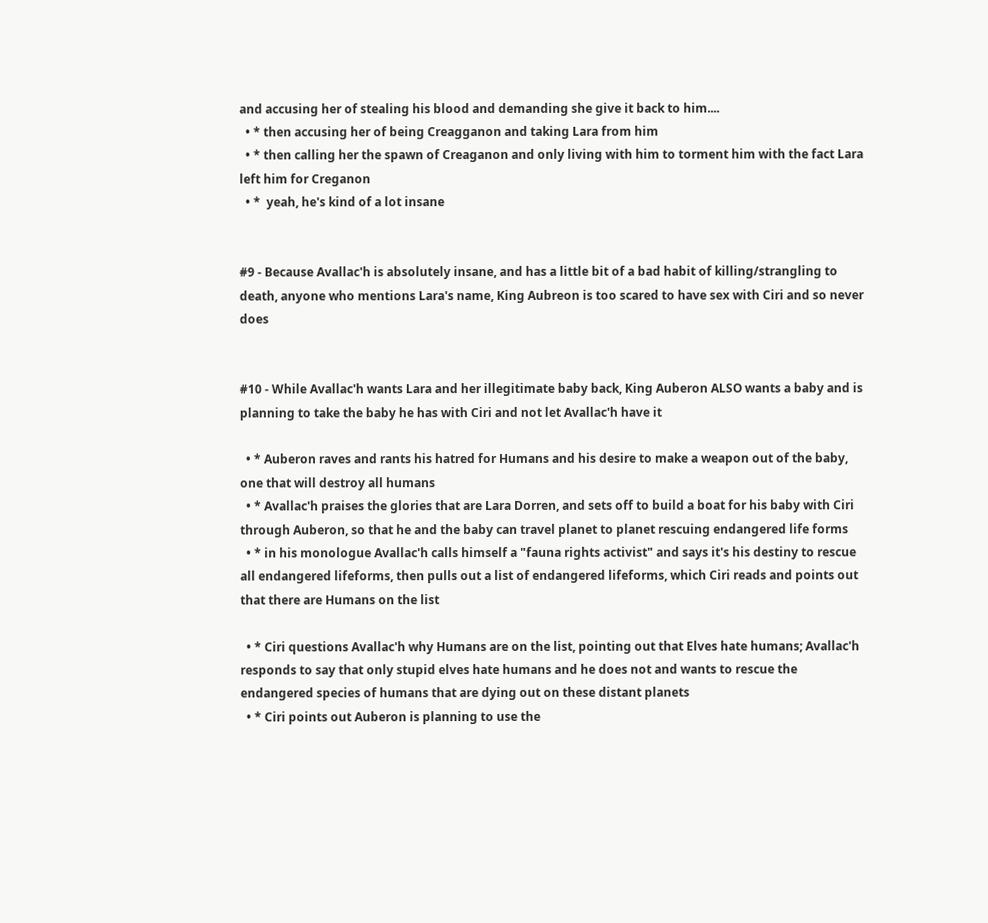and accusing her of stealing his blood and demanding she give it back to him....
  • * then accusing her of being Creagganon and taking Lara from him
  • * then calling her the spawn of Creaganon and only living with him to torment him with the fact Lara left him for Creganon
  • *  yeah, he's kind of a lot insane


#9 - Because Avallac'h is absolutely insane, and has a little bit of a bad habit of killing/strangling to death, anyone who mentions Lara's name, King Aubreon is too scared to have sex with Ciri and so never does


#10 - While Avallac'h wants Lara and her illegitimate baby back, King Auberon ALSO wants a baby and is planning to take the baby he has with Ciri and not let Avallac'h have it

  • * Auberon raves and rants his hatred for Humans and his desire to make a weapon out of the baby, one that will destroy all humans
  • * Avallac'h praises the glories that are Lara Dorren, and sets off to build a boat for his baby with Ciri through Auberon, so that he and the baby can travel planet to planet rescuing endangered life forms
  • * in his monologue Avallac'h calls himself a "fauna rights activist" and says it's his destiny to rescue all endangered lifeforms, then pulls out a list of endangered lifeforms, which Ciri reads and points out that there are Humans on the list

  • * Ciri questions Avallac'h why Humans are on the list, pointing out that Elves hate humans; Avallac'h responds to say that only stupid elves hate humans and he does not and wants to rescue the endangered species of humans that are dying out on these distant planets
  • * Ciri points out Auberon is planning to use the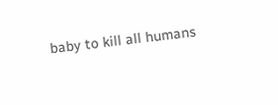baby to kill all humans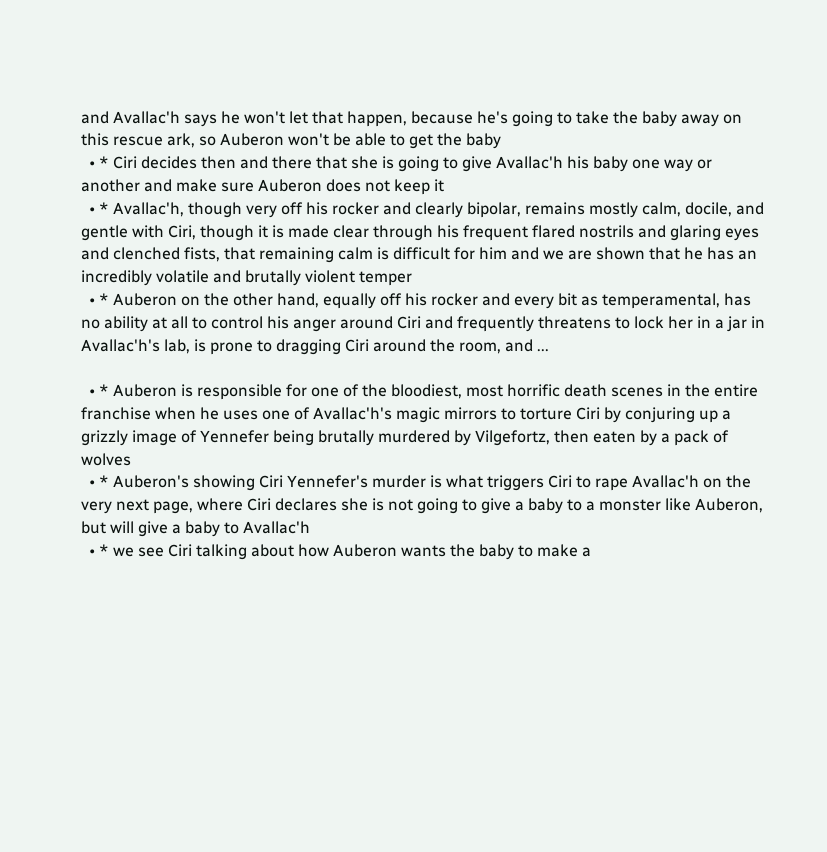and Avallac'h says he won't let that happen, because he's going to take the baby away on this rescue ark, so Auberon won't be able to get the baby
  • * Ciri decides then and there that she is going to give Avallac'h his baby one way or another and make sure Auberon does not keep it
  • * Avallac'h, though very off his rocker and clearly bipolar, remains mostly calm, docile, and gentle with Ciri, though it is made clear through his frequent flared nostrils and glaring eyes and clenched fists, that remaining calm is difficult for him and we are shown that he has an incredibly volatile and brutally violent temper
  • * Auberon on the other hand, equally off his rocker and every bit as temperamental, has no ability at all to control his anger around Ciri and frequently threatens to lock her in a jar in Avallac'h's lab, is prone to dragging Ciri around the room, and ...

  • * Auberon is responsible for one of the bloodiest, most horrific death scenes in the entire franchise when he uses one of Avallac'h's magic mirrors to torture Ciri by conjuring up a grizzly image of Yennefer being brutally murdered by Vilgefortz, then eaten by a pack of wolves
  • * Auberon's showing Ciri Yennefer's murder is what triggers Ciri to rape Avallac'h on the very next page, where Ciri declares she is not going to give a baby to a monster like Auberon, but will give a baby to Avallac'h
  • * we see Ciri talking about how Auberon wants the baby to make a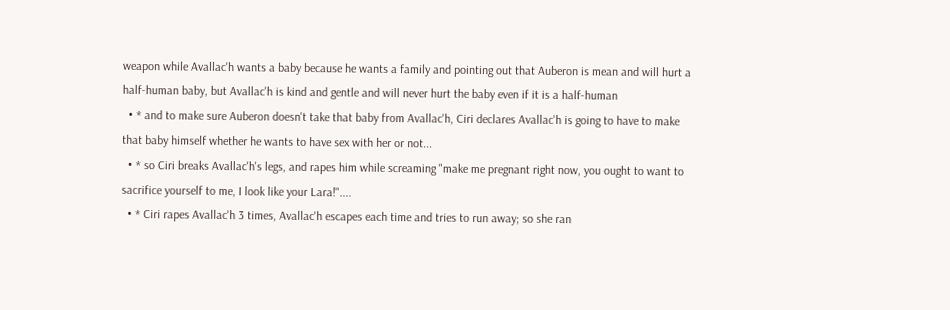weapon while Avallac'h wants a baby because he wants a family and pointing out that Auberon is mean and will hurt a half-human baby, but Avallac'h is kind and gentle and will never hurt the baby even if it is a half-human
  • * and to make sure Auberon doesn't take that baby from Avallac'h, Ciri declares Avallac'h is going to have to make that baby himself whether he wants to have sex with her or not...
  • * so Ciri breaks Avallac'h's legs, and rapes him while screaming "make me pregnant right now, you ought to want to sacrifice yourself to me, I look like your Lara!"....
  • * Ciri rapes Avallac'h 3 times, Avallac'h escapes each time and tries to run away; so she ran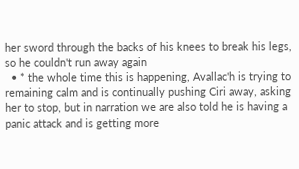her sword through the backs of his knees to break his legs, so he couldn't run away again
  • * the whole time this is happening, Avallac'h is trying to remaining calm and is continually pushing Ciri away, asking her to stop, but in narration we are also told he is having a panic attack and is getting more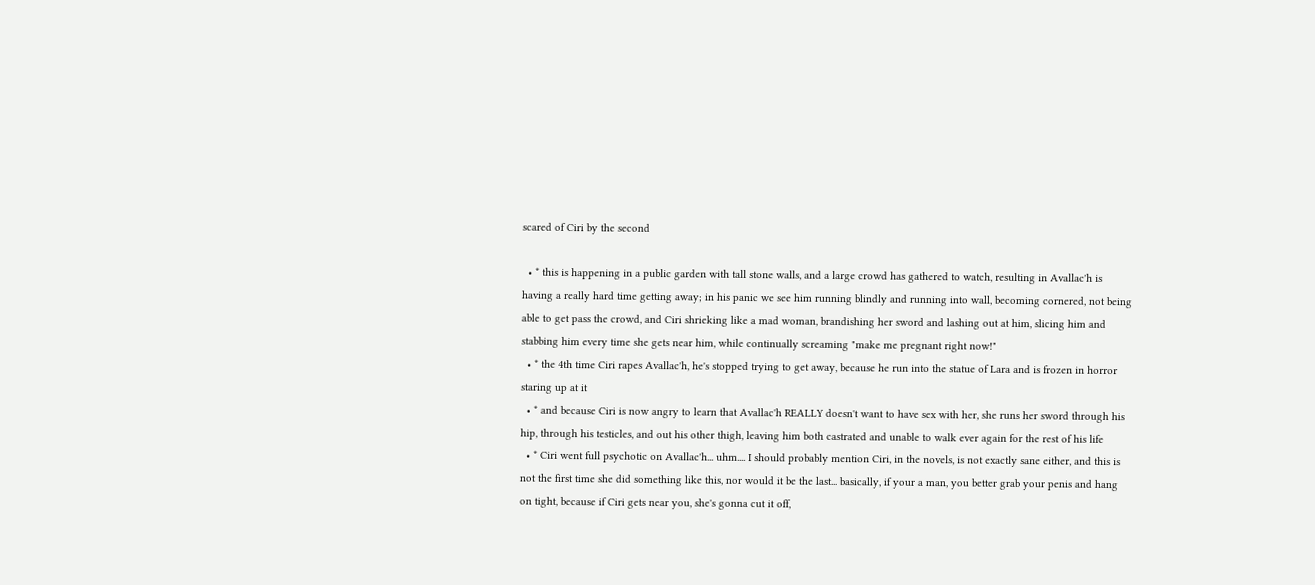scared of Ciri by the second

  • * this is happening in a public garden with tall stone walls, and a large crowd has gathered to watch, resulting in Avallac'h is having a really hard time getting away; in his panic we see him running blindly and running into wall, becoming cornered, not being able to get pass the crowd, and Ciri shrieking like a mad woman, brandishing her sword and lashing out at him, slicing him and stabbing him every time she gets near him, while continually screaming "make me pregnant right now!"
  • * the 4th time Ciri rapes Avallac'h, he's stopped trying to get away, because he run into the statue of Lara and is frozen in horror staring up at it
  • * and because Ciri is now angry to learn that Avallac'h REALLY doesn't want to have sex with her, she runs her sword through his hip, through his testicles, and out his other thigh, leaving him both castrated and unable to walk ever again for the rest of his life
  • * Ciri went full psychotic on Avallac'h... uhm.... I should probably mention Ciri, in the novels, is not exactly sane either, and this is not the first time she did something like this, nor would it be the last... basically, if your a man, you better grab your penis and hang on tight, because if Ciri gets near you, she's gonna cut it off,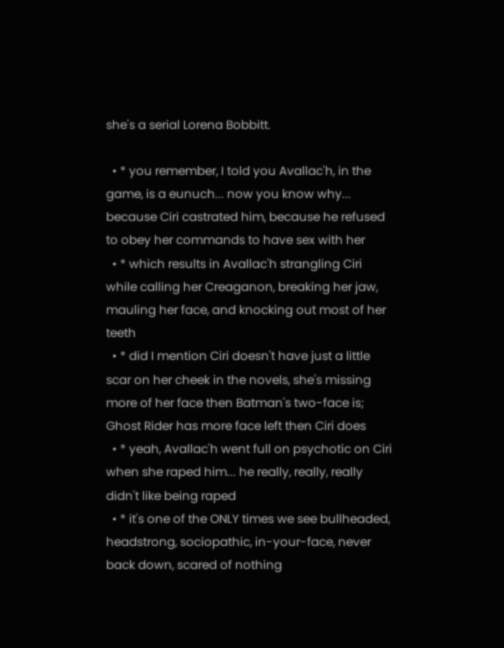she's a serial Lorena Bobbitt.

  • * you remember, I told you Avallac'h, in the game, is a eunuch... now you know why... because Ciri castrated him, because he refused to obey her commands to have sex with her
  • * which results in Avallac'h strangling Ciri while calling her Creaganon, breaking her jaw, mauling her face, and knocking out most of her teeth
  • * did I mention Ciri doesn't have just a little scar on her cheek in the novels, she's missing more of her face then Batman's two-face is; Ghost Rider has more face left then Ciri does
  • * yeah, Avallac'h went full on psychotic on Ciri when she raped him... he really, really, really didn't like being raped
  • * it's one of the ONLY times we see bullheaded, headstrong, sociopathic, in-your-face, never back down, scared of nothing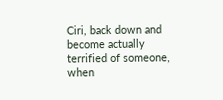Ciri, back down and become actually terrified of someone, when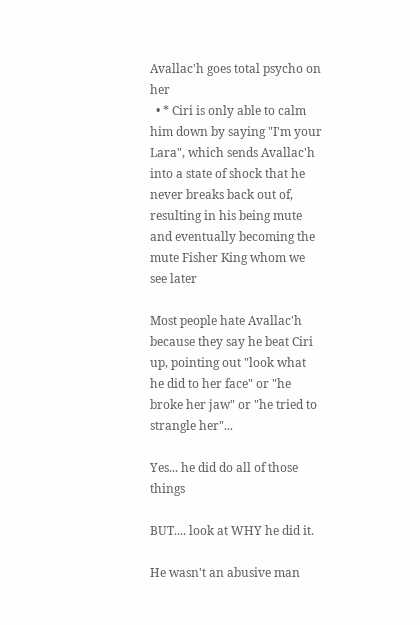Avallac'h goes total psycho on her
  • * Ciri is only able to calm him down by saying "I'm your Lara", which sends Avallac'h into a state of shock that he never breaks back out of, resulting in his being mute and eventually becoming the mute Fisher King whom we see later

Most people hate Avallac'h because they say he beat Ciri up, pointing out "look what he did to her face" or "he broke her jaw" or "he tried to strangle her"...

Yes... he did do all of those things

BUT.... look at WHY he did it.

He wasn't an abusive man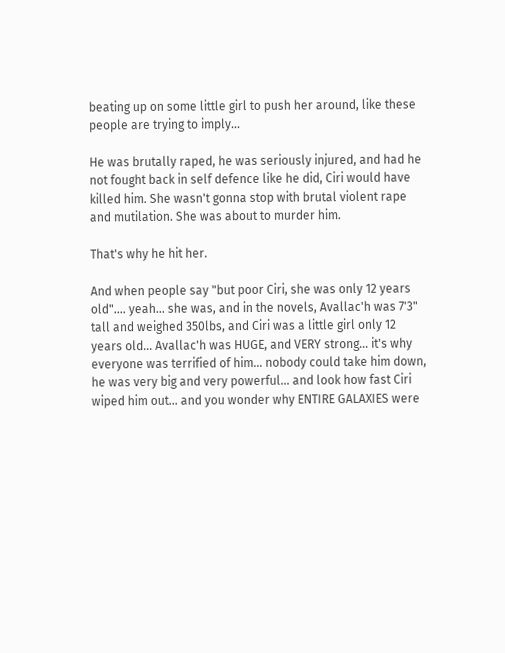beating up on some little girl to push her around, like these people are trying to imply...

He was brutally raped, he was seriously injured, and had he not fought back in self defence like he did, Ciri would have killed him. She wasn't gonna stop with brutal violent rape and mutilation. She was about to murder him.

That's why he hit her.

And when people say "but poor Ciri, she was only 12 years old".... yeah... she was, and in the novels, Avallac'h was 7'3" tall and weighed 350lbs, and Ciri was a little girl only 12 years old... Avallac'h was HUGE, and VERY strong... it's why everyone was terrified of him... nobody could take him down, he was very big and very powerful... and look how fast Ciri wiped him out... and you wonder why ENTIRE GALAXIES were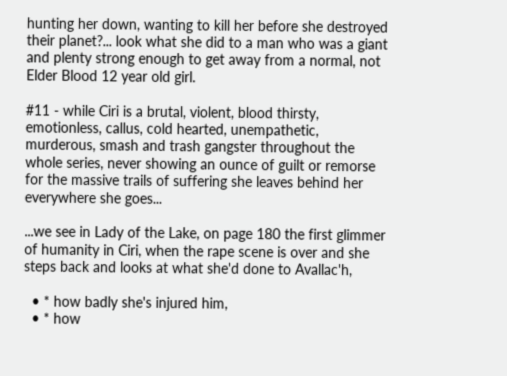hunting her down, wanting to kill her before she destroyed their planet?... look what she did to a man who was a giant and plenty strong enough to get away from a normal, not Elder Blood 12 year old girl.

#11 - while Ciri is a brutal, violent, blood thirsty,  emotionless, callus, cold hearted, unempathetic, murderous, smash and trash gangster throughout the whole series, never showing an ounce of guilt or remorse for the massive trails of suffering she leaves behind her everywhere she goes...

...we see in Lady of the Lake, on page 180 the first glimmer of humanity in Ciri, when the rape scene is over and she steps back and looks at what she'd done to Avallac'h,

  • * how badly she's injured him,
  • * how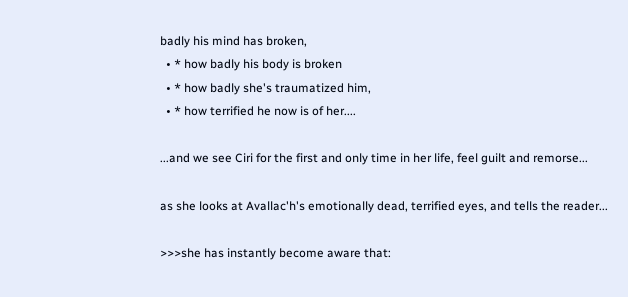badly his mind has broken,
  • * how badly his body is broken
  • * how badly she's traumatized him,
  • * how terrified he now is of her....

...and we see Ciri for the first and only time in her life, feel guilt and remorse...

as she looks at Avallac'h's emotionally dead, terrified eyes, and tells the reader...

>>>she has instantly become aware that: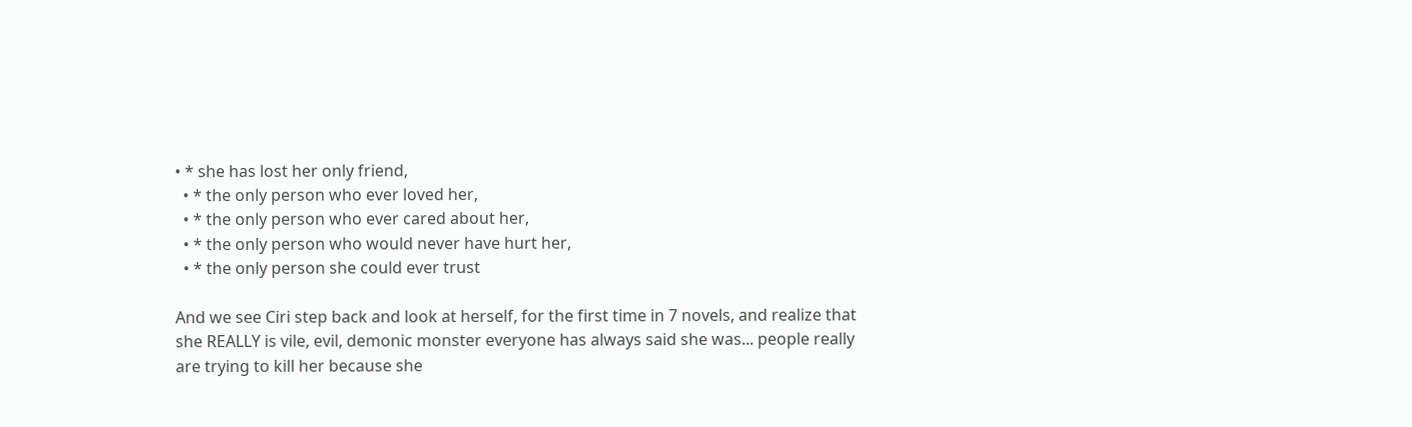• * she has lost her only friend,
  • * the only person who ever loved her,
  • * the only person who ever cared about her,
  • * the only person who would never have hurt her,
  • * the only person she could ever trust

And we see Ciri step back and look at herself, for the first time in 7 novels, and realize that she REALLY is vile, evil, demonic monster everyone has always said she was... people really are trying to kill her because she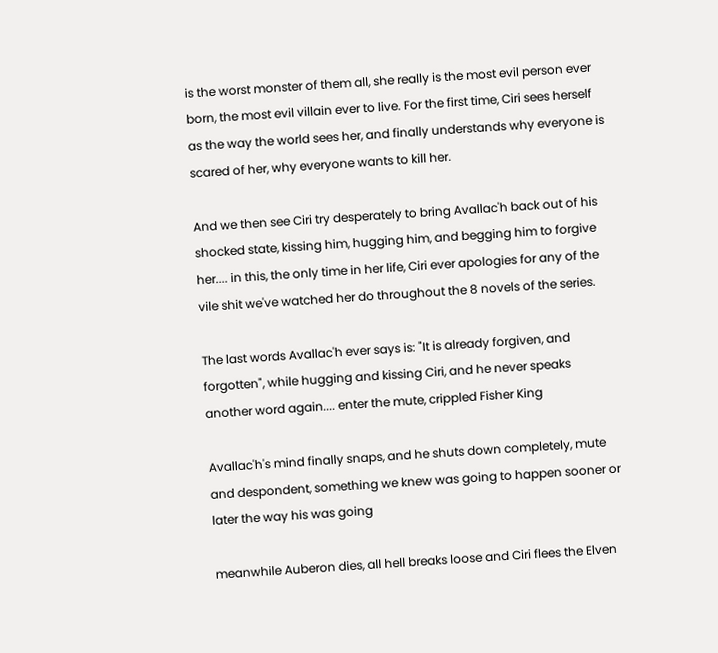is the worst monster of them all, she really is the most evil person ever born, the most evil villain ever to live. For the first time, Ciri sees herself as the way the world sees her, and finally understands why everyone is scared of her, why everyone wants to kill her.

And we then see Ciri try desperately to bring Avallac'h back out of his shocked state, kissing him, hugging him, and begging him to forgive her.... in this, the only time in her life, Ciri ever apologies for any of the vile shit we've watched her do throughout the 8 novels of the series.

The last words Avallac'h ever says is: "It is already forgiven, and forgotten", while hugging and kissing Ciri, and he never speaks another word again.... enter the mute, crippled Fisher King

Avallac'h's mind finally snaps, and he shuts down completely, mute and despondent, something we knew was going to happen sooner or later the way his was going

meanwhile Auberon dies, all hell breaks loose and Ciri flees the Elven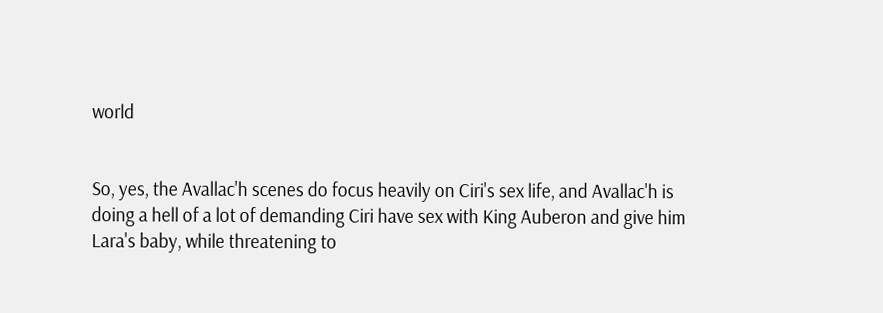world


So, yes, the Avallac'h scenes do focus heavily on Ciri's sex life, and Avallac'h is doing a hell of a lot of demanding Ciri have sex with King Auberon and give him Lara's baby, while threatening to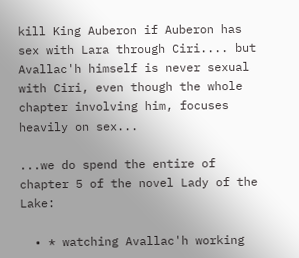kill King Auberon if Auberon has sex with Lara through Ciri.... but Avallac'h himself is never sexual with Ciri, even though the whole chapter involving him, focuses heavily on sex...

...we do spend the entire of chapter 5 of the novel Lady of the Lake:

  • * watching Avallac'h working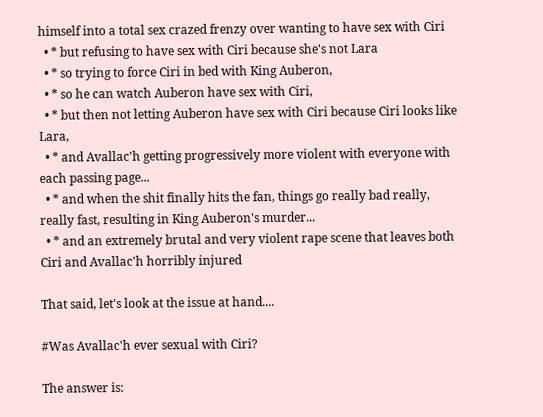himself into a total sex crazed frenzy over wanting to have sex with Ciri
  • * but refusing to have sex with Ciri because she's not Lara
  • * so trying to force Ciri in bed with King Auberon,
  • * so he can watch Auberon have sex with Ciri,
  • * but then not letting Auberon have sex with Ciri because Ciri looks like Lara,
  • * and Avallac'h getting progressively more violent with everyone with each passing page...
  • * and when the shit finally hits the fan, things go really bad really, really fast, resulting in King Auberon's murder...
  • * and an extremely brutal and very violent rape scene that leaves both Ciri and Avallac'h horribly injured

That said, let's look at the issue at hand....

#Was Avallac'h ever sexual with Ciri?

The answer is: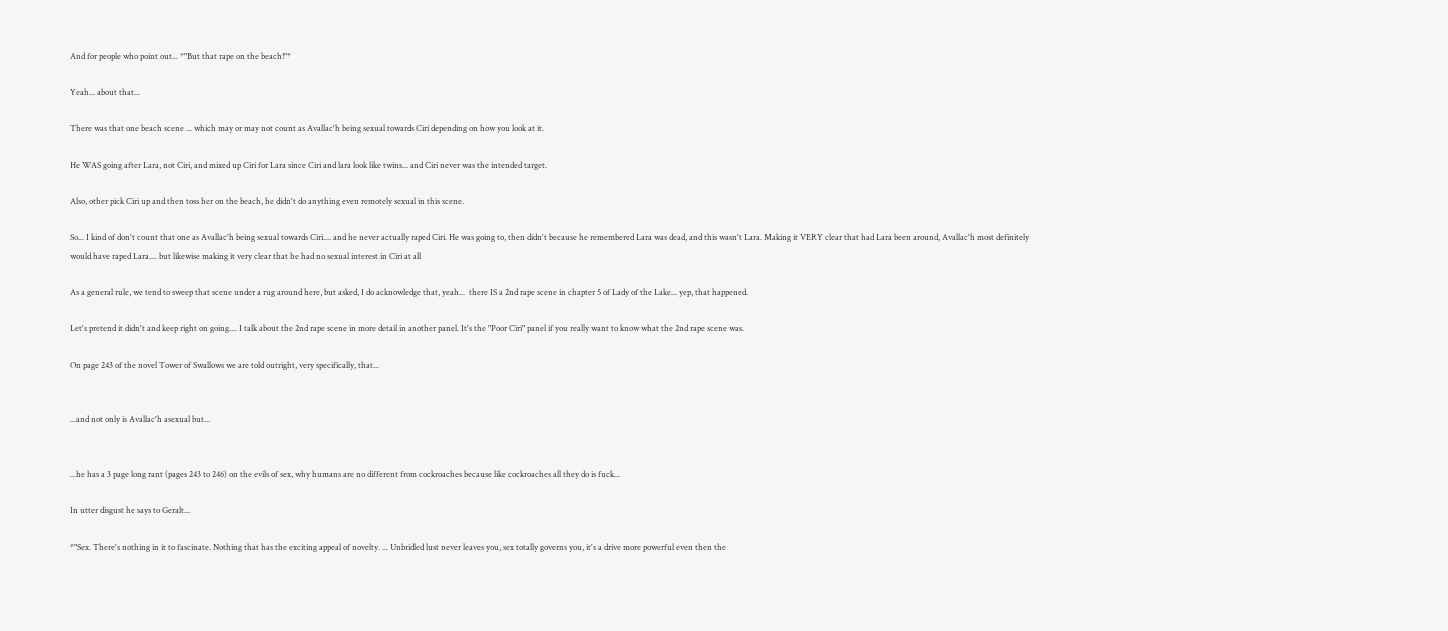And for people who point out... *"But that rape on the beach!"*

Yeah... about that...

There was that one beach scene ... which may or may not count as Avallac'h being sexual towards Ciri depending on how you look at it.

He WAS going after Lara, not Ciri, and mixed up Ciri for Lara since Ciri and lara look like twins... and Ciri never was the intended target.

Also, other pick Ciri up and then toss her on the beach, he didn't do anything even remotely sexual in this scene.

So... I kind of don't count that one as Avallac'h being sexual towards Ciri.... and he never actually raped Ciri. He was going to, then didn't because he remembered Lara was dead, and this wasn't Lara. Making it VERY clear that had Lara been around, Avallac'h most definitely would have raped Lara.... but likewise making it very clear that he had no sexual interest in Ciri at all

As a general rule, we tend to sweep that scene under a rug around here, but asked, I do acknowledge that, yeah...  there IS a 2nd rape scene in chapter 5 of Lady of the Lake... yep, that happened.

Let's pretend it didn't and keep right on going.... I talk about the 2nd rape scene in more detail in another panel. It's the "Poor Ciri" panel if you really want to know what the 2nd rape scene was.

On page 243 of the novel Tower of Swallows we are told outright, very specifically, that...


...and not only is Avallac'h asexual but...


...he has a 3 page long rant (pages 243 to 246) on the evils of sex, why humans are no different from cockroaches because like cockroaches all they do is fuck...

In utter disgust he says to Geralt...

*"Sex. There's nothing in it to fascinate. Nothing that has the exciting appeal of novelty. ... Unbridled lust never leaves you, sex totally governs you, it's a drive more powerful even then the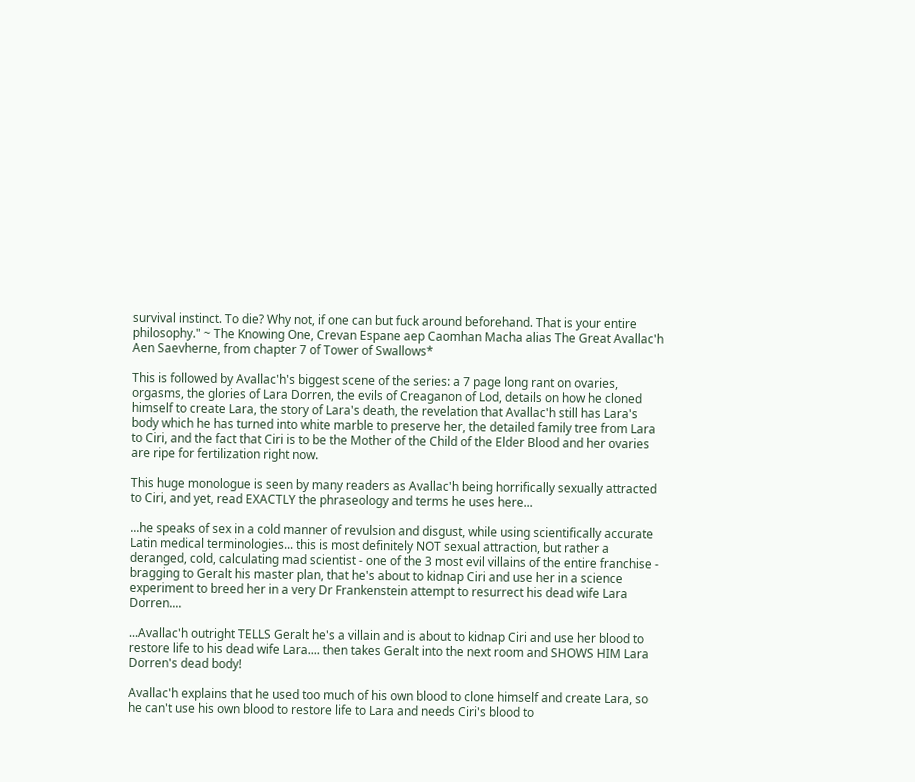survival instinct. To die? Why not, if one can but fuck around beforehand. That is your entire philosophy." ~ The Knowing One, Crevan Espane aep Caomhan Macha alias The Great Avallac'h Aen Saevherne, from chapter 7 of Tower of Swallows*

This is followed by Avallac'h's biggest scene of the series: a 7 page long rant on ovaries, orgasms, the glories of Lara Dorren, the evils of Creaganon of Lod, details on how he cloned himself to create Lara, the story of Lara's death, the revelation that Avallac'h still has Lara's body which he has turned into white marble to preserve her, the detailed family tree from Lara to Ciri, and the fact that Ciri is to be the Mother of the Child of the Elder Blood and her ovaries are ripe for fertilization right now.

This huge monologue is seen by many readers as Avallac'h being horrifically sexually attracted to Ciri, and yet, read EXACTLY the phraseology and terms he uses here...

...he speaks of sex in a cold manner of revulsion and disgust, while using scientifically accurate Latin medical terminologies... this is most definitely NOT sexual attraction, but rather a deranged, cold, calculating mad scientist - one of the 3 most evil villains of the entire franchise -  bragging to Geralt his master plan, that he's about to kidnap Ciri and use her in a science experiment to breed her in a very Dr Frankenstein attempt to resurrect his dead wife Lara Dorren....

...Avallac'h outright TELLS Geralt he's a villain and is about to kidnap Ciri and use her blood to restore life to his dead wife Lara.... then takes Geralt into the next room and SHOWS HIM Lara Dorren's dead body!

Avallac'h explains that he used too much of his own blood to clone himself and create Lara, so he can't use his own blood to restore life to Lara and needs Ciri's blood to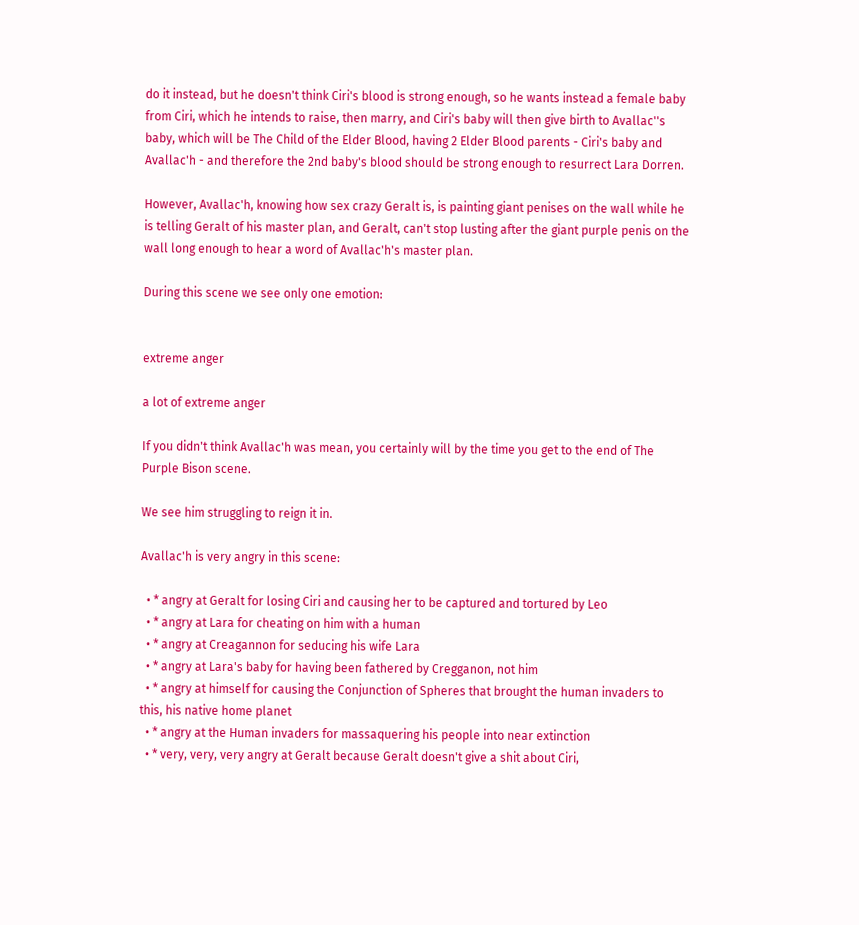do it instead, but he doesn't think Ciri's blood is strong enough, so he wants instead a female baby from Ciri, which he intends to raise, then marry, and Ciri's baby will then give birth to Avallac''s baby, which will be The Child of the Elder Blood, having 2 Elder Blood parents - Ciri's baby and Avallac'h - and therefore the 2nd baby's blood should be strong enough to resurrect Lara Dorren.

However, Avallac'h, knowing how sex crazy Geralt is, is painting giant penises on the wall while he is telling Geralt of his master plan, and Geralt, can't stop lusting after the giant purple penis on the wall long enough to hear a word of Avallac'h's master plan.

During this scene we see only one emotion:


extreme anger

a lot of extreme anger

If you didn't think Avallac'h was mean, you certainly will by the time you get to the end of The Purple Bison scene.

We see him struggling to reign it in.

Avallac'h is very angry in this scene:

  • * angry at Geralt for losing Ciri and causing her to be captured and tortured by Leo
  • * angry at Lara for cheating on him with a human
  • * angry at Creagannon for seducing his wife Lara
  • * angry at Lara's baby for having been fathered by Cregganon, not him
  • * angry at himself for causing the Conjunction of Spheres that brought the human invaders to this, his native home planet
  • * angry at the Human invaders for massaquering his people into near extinction
  • * very, very, very angry at Geralt because Geralt doesn't give a shit about Ciri,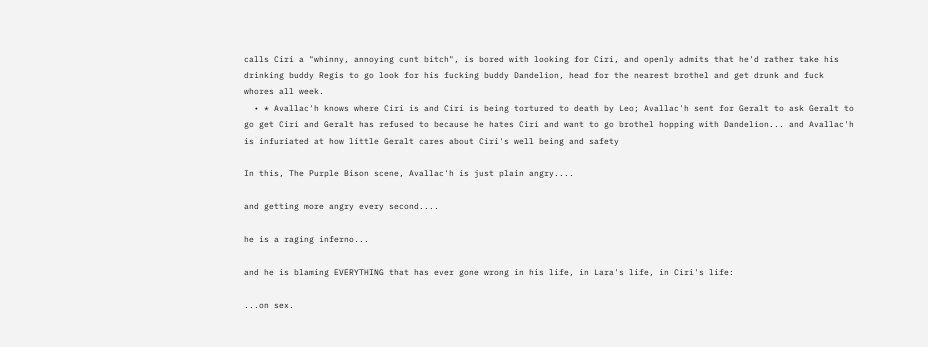calls Ciri a "whinny, annoying cunt bitch", is bored with looking for Ciri, and openly admits that he'd rather take his drinking buddy Regis to go look for his fucking buddy Dandelion, head for the nearest brothel and get drunk and fuck whores all week.
  • * Avallac'h knows where Ciri is and Ciri is being tortured to death by Leo; Avallac'h sent for Geralt to ask Geralt to go get Ciri and Geralt has refused to because he hates Ciri and want to go brothel hopping with Dandelion... and Avallac'h is infuriated at how little Geralt cares about Ciri's well being and safety

In this, The Purple Bison scene, Avallac'h is just plain angry....

and getting more angry every second....

he is a raging inferno...

and he is blaming EVERYTHING that has ever gone wrong in his life, in Lara's life, in Ciri's life:

...on sex.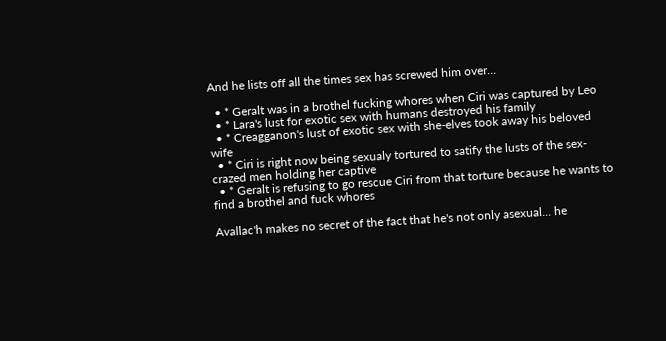And he lists off all the times sex has screwed him over...

  • * Geralt was in a brothel fucking whores when Ciri was captured by Leo
  • * Lara's lust for exotic sex with humans destroyed his family
  • * Creagganon's lust of exotic sex with she-elves took away his beloved wife
  • * Ciri is right now being sexualy tortured to satify the lusts of the sex-crazed men holding her captive
  • * Geralt is refusing to go rescue Ciri from that torture because he wants to find a brothel and fuck whores

Avallac'h makes no secret of the fact that he's not only asexual... he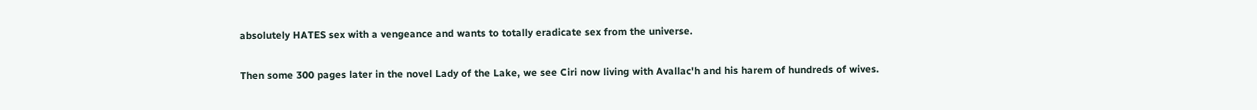absolutely HATES sex with a vengeance and wants to totally eradicate sex from the universe.

Then some 300 pages later in the novel Lady of the Lake, we see Ciri now living with Avallac'h and his harem of hundreds of wives.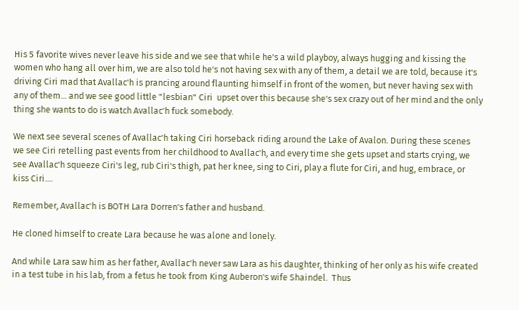His 5 favorite wives never leave his side and we see that while he's a wild playboy, always hugging and kissing the women who hang all over him, we are also told he's not having sex with any of them, a detail we are told, because it's driving Ciri mad that Avallac'h is prancing around flaunting himself in front of the women, but never having sex with any of them... and we see good little "lesbian" Ciri  upset over this because she's sex crazy out of her mind and the only thing she wants to do is watch Avallac'h fuck somebody.

We next see several scenes of Avallac'h taking Ciri horseback riding around the Lake of Avalon. During these scenes we see Ciri retelling past events from her childhood to Avallac'h, and every time she gets upset and starts crying, we see Avallac'h squeeze Ciri's leg, rub Ciri's thigh, pat her knee, sing to Ciri, play a flute for Ciri, and hug, embrace, or kiss Ciri....

Remember, Avallac'h is BOTH Lara Dorren's father and husband.

He cloned himself to create Lara because he was alone and lonely.

And while Lara saw him as her father, Avallac'h never saw Lara as his daughter, thinking of her only as his wife created in a test tube in his lab, from a fetus he took from King Auberon's wife Shaindel.  Thus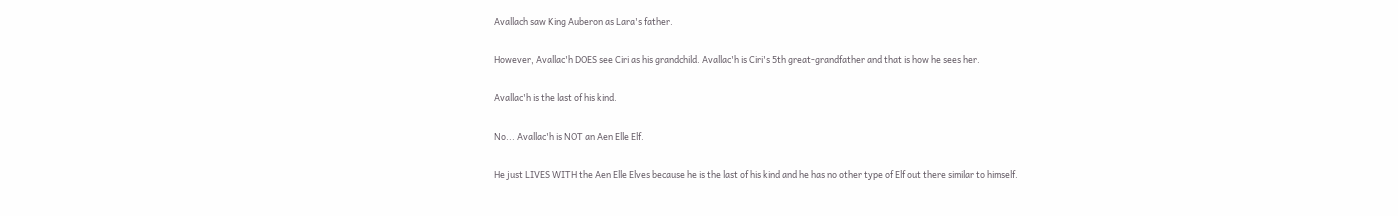Avallach saw King Auberon as Lara's father.

However, Avallac'h DOES see Ciri as his grandchild. Avallac'h is Ciri's 5th great-grandfather and that is how he sees her.

Avallac'h is the last of his kind.

No... Avallac'h is NOT an Aen Elle Elf.

He just LIVES WITH the Aen Elle Elves because he is the last of his kind and he has no other type of Elf out there similar to himself.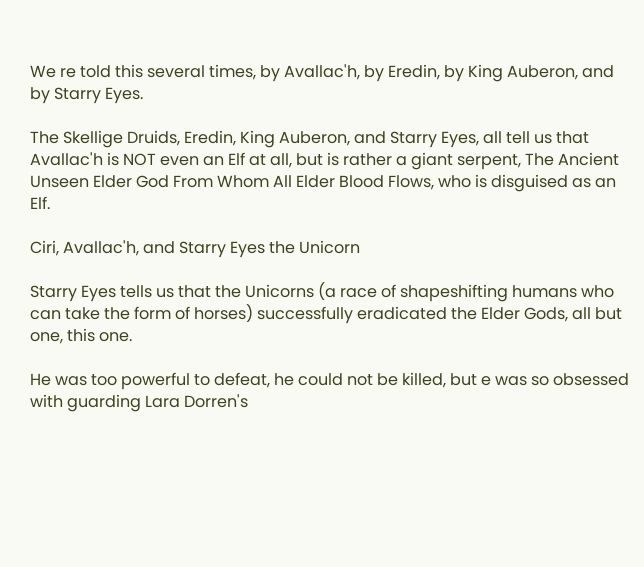We re told this several times, by Avallac'h, by Eredin, by King Auberon, and by Starry Eyes.

The Skellige Druids, Eredin, King Auberon, and Starry Eyes, all tell us that Avallac'h is NOT even an Elf at all, but is rather a giant serpent, The Ancient Unseen Elder God From Whom All Elder Blood Flows, who is disguised as an Elf.

Ciri, Avallac'h, and Starry Eyes the Unicorn

Starry Eyes tells us that the Unicorns (a race of shapeshifting humans who can take the form of horses) successfully eradicated the Elder Gods, all but one, this one.

He was too powerful to defeat, he could not be killed, but e was so obsessed with guarding Lara Dorren's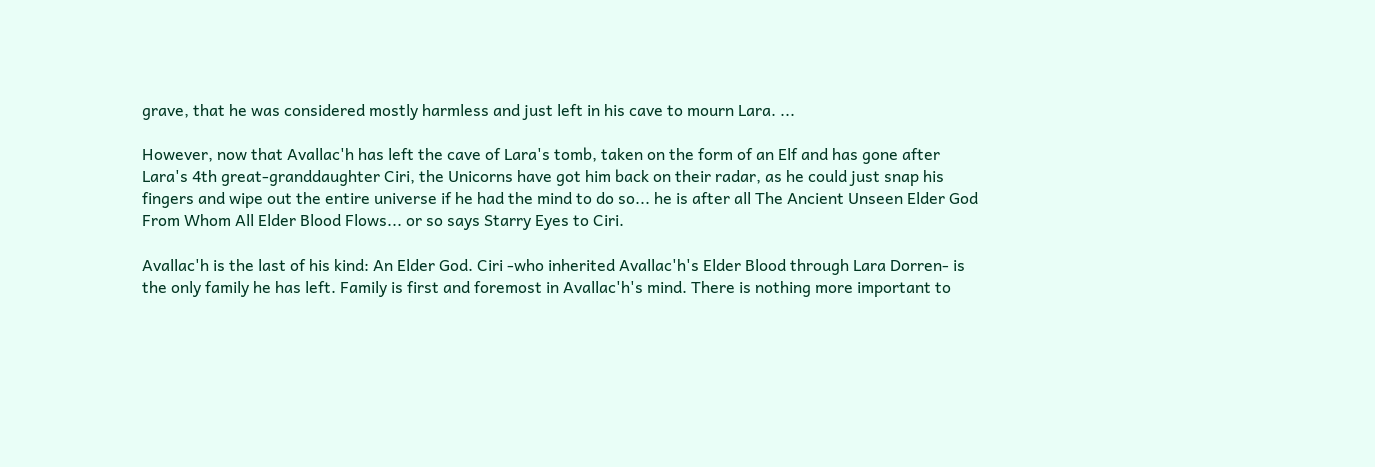grave, that he was considered mostly harmless and just left in his cave to mourn Lara. ...

However, now that Avallac'h has left the cave of Lara's tomb, taken on the form of an Elf and has gone after Lara's 4th great-granddaughter Ciri, the Unicorns have got him back on their radar, as he could just snap his fingers and wipe out the entire universe if he had the mind to do so... he is after all The Ancient Unseen Elder God From Whom All Elder Blood Flows... or so says Starry Eyes to Ciri.

Avallac'h is the last of his kind: An Elder God. Ciri -who inherited Avallac'h's Elder Blood through Lara Dorren- is the only family he has left. Family is first and foremost in Avallac'h's mind. There is nothing more important to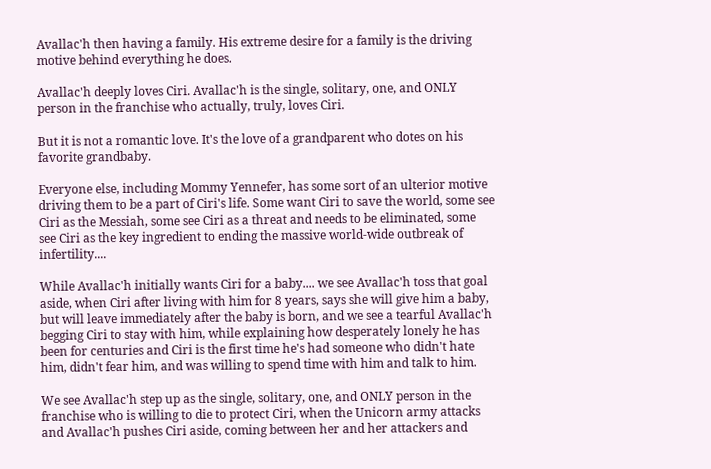Avallac'h then having a family. His extreme desire for a family is the driving motive behind everything he does.

Avallac'h deeply loves Ciri. Avallac'h is the single, solitary, one, and ONLY person in the franchise who actually, truly, loves Ciri.

But it is not a romantic love. It's the love of a grandparent who dotes on his favorite grandbaby.

Everyone else, including Mommy Yennefer, has some sort of an ulterior motive driving them to be a part of Ciri's life. Some want Ciri to save the world, some see Ciri as the Messiah, some see Ciri as a threat and needs to be eliminated, some see Ciri as the key ingredient to ending the massive world-wide outbreak of infertility....

While Avallac'h initially wants Ciri for a baby.... we see Avallac'h toss that goal aside, when Ciri after living with him for 8 years, says she will give him a baby, but will leave immediately after the baby is born, and we see a tearful Avallac'h begging Ciri to stay with him, while explaining how desperately lonely he has been for centuries and Ciri is the first time he's had someone who didn't hate him, didn't fear him, and was willing to spend time with him and talk to him.

We see Avallac'h step up as the single, solitary, one, and ONLY person in the franchise who is willing to die to protect Ciri, when the Unicorn army attacks and Avallac'h pushes Ciri aside, coming between her and her attackers and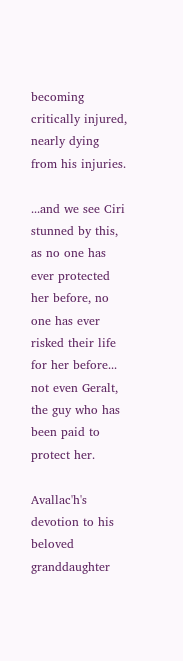becoming critically injured, nearly dying from his injuries.

...and we see Ciri stunned by this, as no one has ever protected her before, no one has ever risked their life for her before... not even Geralt, the guy who has been paid to protect her.

Avallac'h's devotion to his beloved granddaughter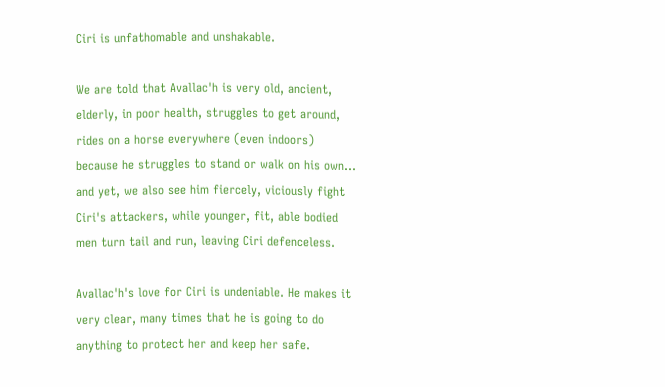Ciri is unfathomable and unshakable.

We are told that Avallac'h is very old, ancient, elderly, in poor health, struggles to get around, rides on a horse everywhere (even indoors) because he struggles to stand or walk on his own... and yet, we also see him fiercely, viciously fight Ciri's attackers, while younger, fit, able bodied men turn tail and run, leaving Ciri defenceless.

Avallac'h's love for Ciri is undeniable. He makes it very clear, many times that he is going to do anything to protect her and keep her safe.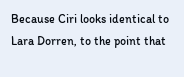Because Ciri looks identical to Lara Dorren, to the point that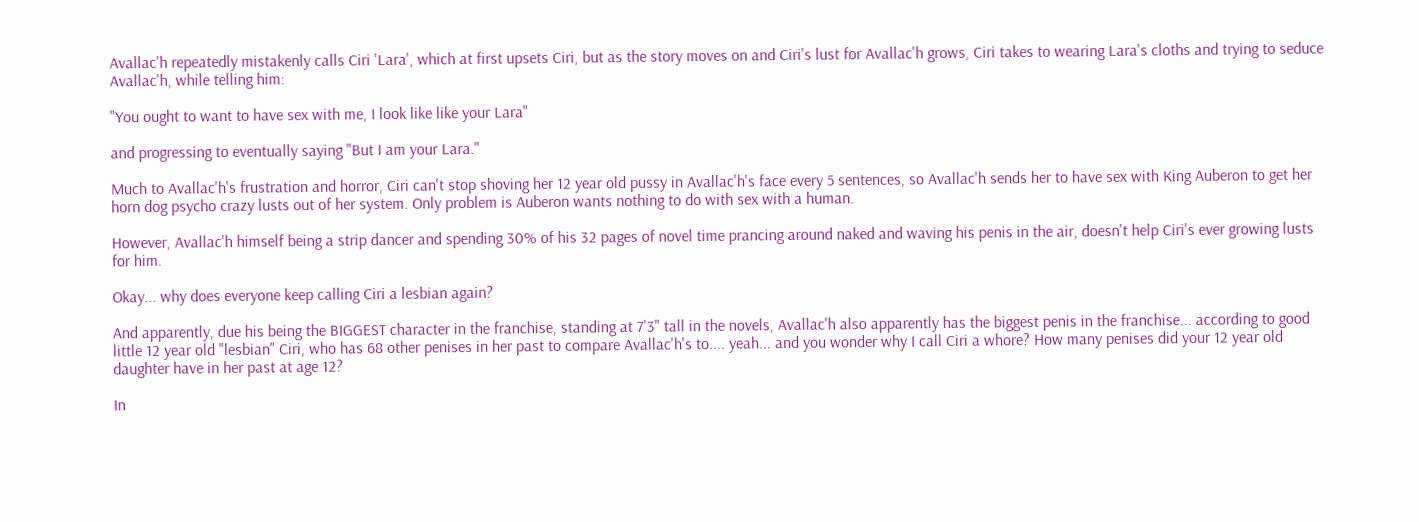Avallac'h repeatedly mistakenly calls Ciri 'Lara', which at first upsets Ciri, but as the story moves on and Ciri's lust for Avallac'h grows, Ciri takes to wearing Lara's cloths and trying to seduce Avallac'h, while telling him:

"You ought to want to have sex with me, I look like like your Lara"

and progressing to eventually saying "But I am your Lara."

Much to Avallac'h's frustration and horror, Ciri can't stop shoving her 12 year old pussy in Avallac'h's face every 5 sentences, so Avallac'h sends her to have sex with King Auberon to get her horn dog psycho crazy lusts out of her system. Only problem is Auberon wants nothing to do with sex with a human.

However, Avallac'h himself being a strip dancer and spending 30% of his 32 pages of novel time prancing around naked and waving his penis in the air, doesn't help Ciri's ever growing lusts for him.

Okay... why does everyone keep calling Ciri a lesbian again?

And apparently, due his being the BIGGEST character in the franchise, standing at 7'3" tall in the novels, Avallac'h also apparently has the biggest penis in the franchise... according to good little 12 year old "lesbian" Ciri, who has 68 other penises in her past to compare Avallac'h's to.... yeah... and you wonder why I call Ciri a whore? How many penises did your 12 year old daughter have in her past at age 12?

In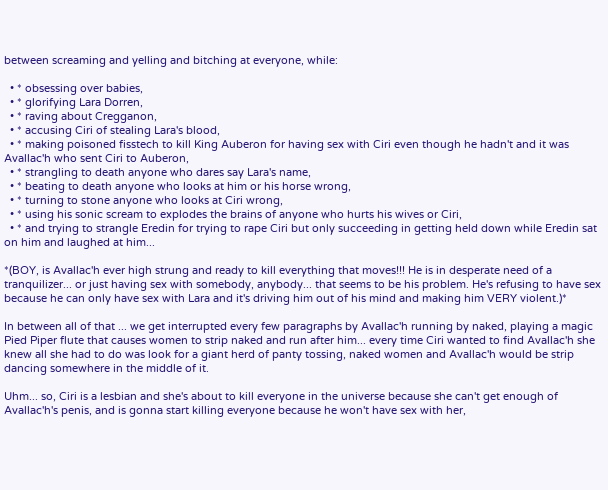between screaming and yelling and bitching at everyone, while:

  • * obsessing over babies,
  • * glorifying Lara Dorren,
  • * raving about Cregganon,
  • * accusing Ciri of stealing Lara's blood,
  • * making poisoned fisstech to kill King Auberon for having sex with Ciri even though he hadn't and it was Avallac'h who sent Ciri to Auberon,
  • * strangling to death anyone who dares say Lara's name,
  • * beating to death anyone who looks at him or his horse wrong,
  • * turning to stone anyone who looks at Ciri wrong,
  • * using his sonic scream to explodes the brains of anyone who hurts his wives or Ciri,
  • * and trying to strangle Eredin for trying to rape Ciri but only succeeding in getting held down while Eredin sat on him and laughed at him...

*(BOY, is Avallac'h ever high strung and ready to kill everything that moves!!! He is in desperate need of a tranquilizer... or just having sex with somebody, anybody... that seems to be his problem. He's refusing to have sex because he can only have sex with Lara and it's driving him out of his mind and making him VERY violent.)*

In between all of that ... we get interrupted every few paragraphs by Avallac'h running by naked, playing a magic Pied Piper flute that causes women to strip naked and run after him... every time Ciri wanted to find Avallac'h she knew all she had to do was look for a giant herd of panty tossing, naked women and Avallac'h would be strip dancing somewhere in the middle of it.

Uhm... so, Ciri is a lesbian and she's about to kill everyone in the universe because she can't get enough of Avallac'h's penis, and is gonna start killing everyone because he won't have sex with her,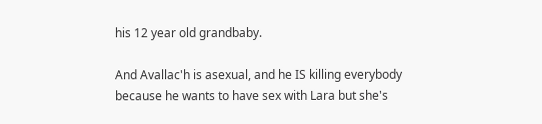his 12 year old grandbaby.

And Avallac'h is asexual, and he IS killing everybody because he wants to have sex with Lara but she's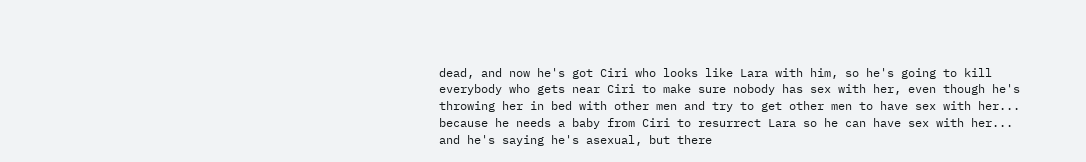dead, and now he's got Ciri who looks like Lara with him, so he's going to kill everybody who gets near Ciri to make sure nobody has sex with her, even though he's throwing her in bed with other men and try to get other men to have sex with her... because he needs a baby from Ciri to resurrect Lara so he can have sex with her... and he's saying he's asexual, but there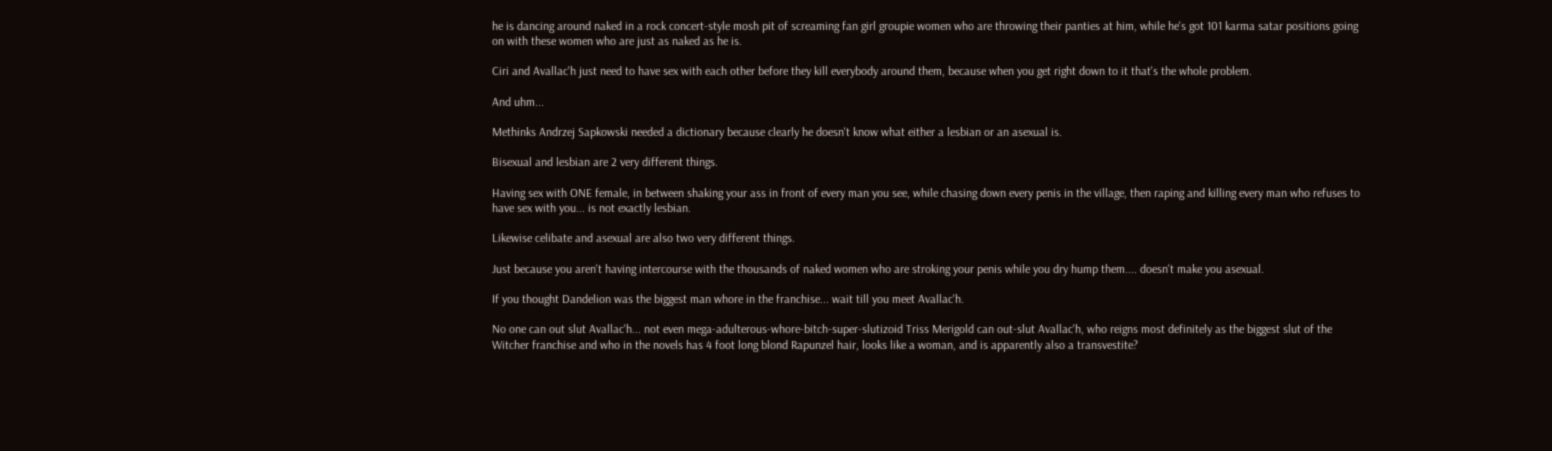he is dancing around naked in a rock concert-style mosh pit of screaming fan girl groupie women who are throwing their panties at him, while he's got 101 karma satar positions going on with these women who are just as naked as he is.

Ciri and Avallac'h just need to have sex with each other before they kill everybody around them, because when you get right down to it that's the whole problem.

And uhm...

Methinks Andrzej Sapkowski needed a dictionary because clearly he doesn't know what either a lesbian or an asexual is.

Bisexual and lesbian are 2 very different things.

Having sex with ONE female, in between shaking your ass in front of every man you see, while chasing down every penis in the village, then raping and killing every man who refuses to have sex with you... is not exactly lesbian.

Likewise celibate and asexual are also two very different things.

Just because you aren't having intercourse with the thousands of naked women who are stroking your penis while you dry hump them.... doesn't make you asexual.

If you thought Dandelion was the biggest man whore in the franchise... wait till you meet Avallac'h.

No one can out slut Avallac'h... not even mega-adulterous-whore-bitch-super-slutizoid Triss Merigold can out-slut Avallac'h, who reigns most definitely as the biggest slut of the Witcher franchise and who in the novels has 4 foot long blond Rapunzel hair, looks like a woman, and is apparently also a transvestite?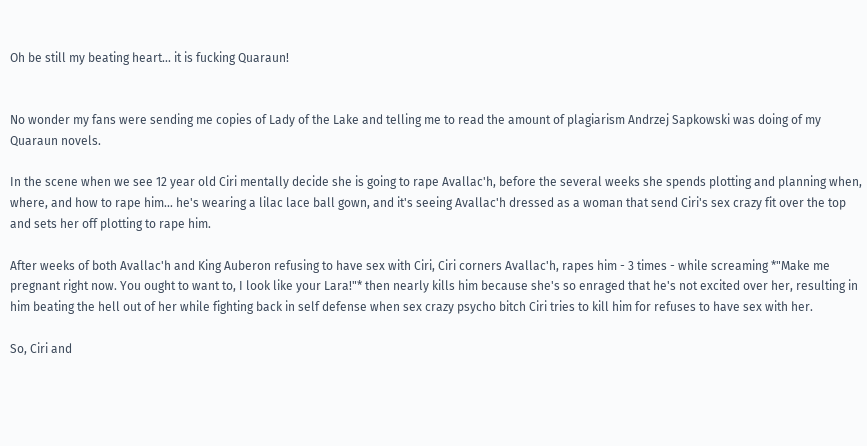Oh be still my beating heart... it is fucking Quaraun!


No wonder my fans were sending me copies of Lady of the Lake and telling me to read the amount of plagiarism Andrzej Sapkowski was doing of my Quaraun novels.

In the scene when we see 12 year old Ciri mentally decide she is going to rape Avallac'h, before the several weeks she spends plotting and planning when, where, and how to rape him... he's wearing a lilac lace ball gown, and it's seeing Avallac'h dressed as a woman that send Ciri's sex crazy fit over the top and sets her off plotting to rape him.

After weeks of both Avallac'h and King Auberon refusing to have sex with Ciri, Ciri corners Avallac'h, rapes him - 3 times - while screaming *"Make me pregnant right now. You ought to want to, I look like your Lara!"* then nearly kills him because she's so enraged that he's not excited over her, resulting in him beating the hell out of her while fighting back in self defense when sex crazy psycho bitch Ciri tries to kill him for refuses to have sex with her.

So, Ciri and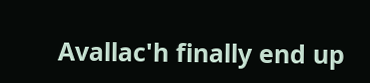Avallac'h finally end up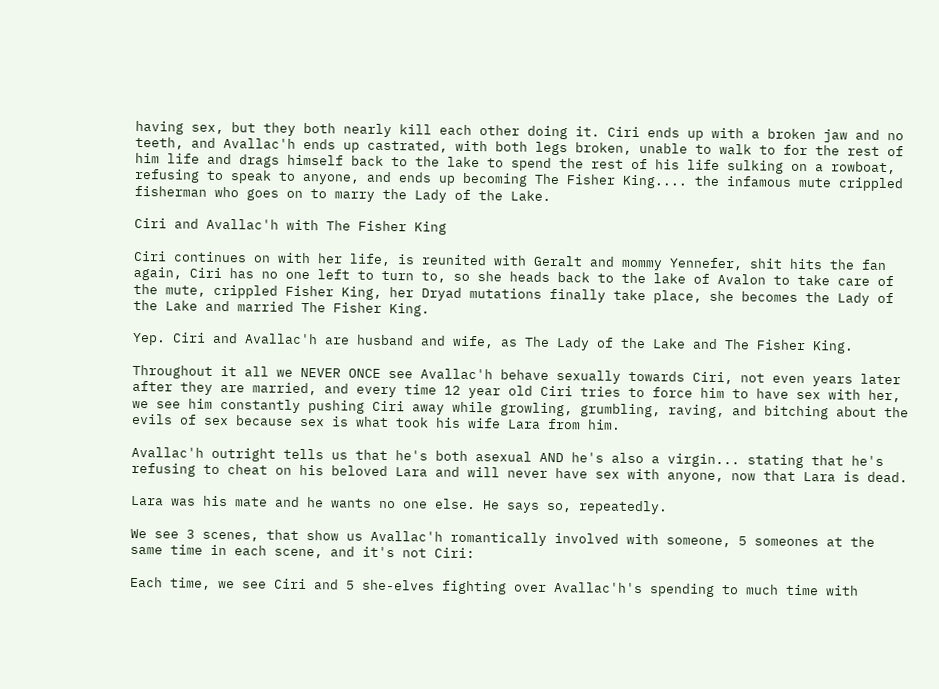having sex, but they both nearly kill each other doing it. Ciri ends up with a broken jaw and no teeth, and Avallac'h ends up castrated, with both legs broken, unable to walk to for the rest of him life and drags himself back to the lake to spend the rest of his life sulking on a rowboat, refusing to speak to anyone, and ends up becoming The Fisher King.... the infamous mute crippled fisherman who goes on to marry the Lady of the Lake.

Ciri and Avallac'h with The Fisher King

Ciri continues on with her life, is reunited with Geralt and mommy Yennefer, shit hits the fan again, Ciri has no one left to turn to, so she heads back to the lake of Avalon to take care of the mute, crippled Fisher King, her Dryad mutations finally take place, she becomes the Lady of the Lake and married The Fisher King.

Yep. Ciri and Avallac'h are husband and wife, as The Lady of the Lake and The Fisher King.

Throughout it all we NEVER ONCE see Avallac'h behave sexually towards Ciri, not even years later after they are married, and every time 12 year old Ciri tries to force him to have sex with her, we see him constantly pushing Ciri away while growling, grumbling, raving, and bitching about the evils of sex because sex is what took his wife Lara from him.

Avallac'h outright tells us that he's both asexual AND he's also a virgin... stating that he's refusing to cheat on his beloved Lara and will never have sex with anyone, now that Lara is dead.

Lara was his mate and he wants no one else. He says so, repeatedly.

We see 3 scenes, that show us Avallac'h romantically involved with someone, 5 someones at the same time in each scene, and it's not Ciri:

Each time, we see Ciri and 5 she-elves fighting over Avallac'h's spending to much time with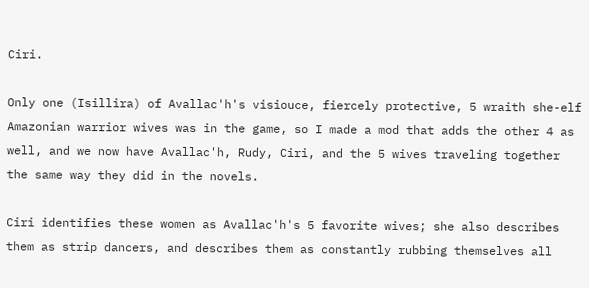Ciri.

Only one (Isillira) of Avallac'h's visiouce, fiercely protective, 5 wraith she-elf Amazonian warrior wives was in the game, so I made a mod that adds the other 4 as well, and we now have Avallac'h, Rudy, Ciri, and the 5 wives traveling together the same way they did in the novels.

Ciri identifies these women as Avallac'h's 5 favorite wives; she also describes them as strip dancers, and describes them as constantly rubbing themselves all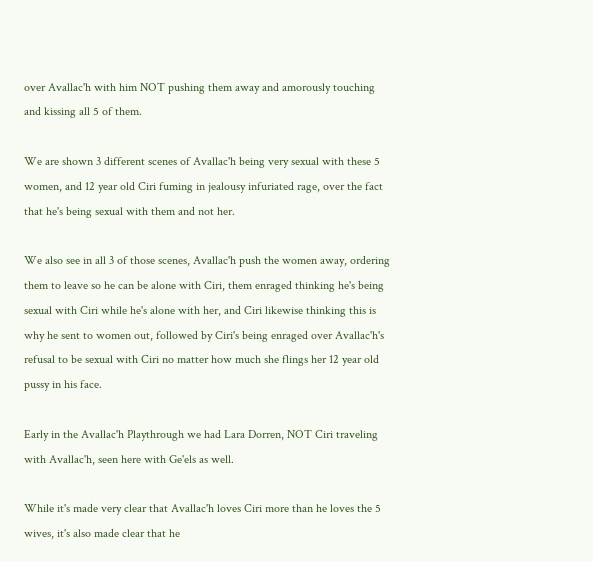over Avallac'h with him NOT pushing them away and amorously touching and kissing all 5 of them.

We are shown 3 different scenes of Avallac'h being very sexual with these 5 women, and 12 year old Ciri fuming in jealousy infuriated rage, over the fact that he's being sexual with them and not her.

We also see in all 3 of those scenes, Avallac'h push the women away, ordering them to leave so he can be alone with Ciri, them enraged thinking he's being sexual with Ciri while he's alone with her, and Ciri likewise thinking this is why he sent to women out, followed by Ciri's being enraged over Avallac'h's refusal to be sexual with Ciri no matter how much she flings her 12 year old pussy in his face.

Early in the Avallac'h Playthrough we had Lara Dorren, NOT Ciri traveling with Avallac'h, seen here with Ge'els as well.

While it's made very clear that Avallac'h loves Ciri more than he loves the 5 wives, it's also made clear that he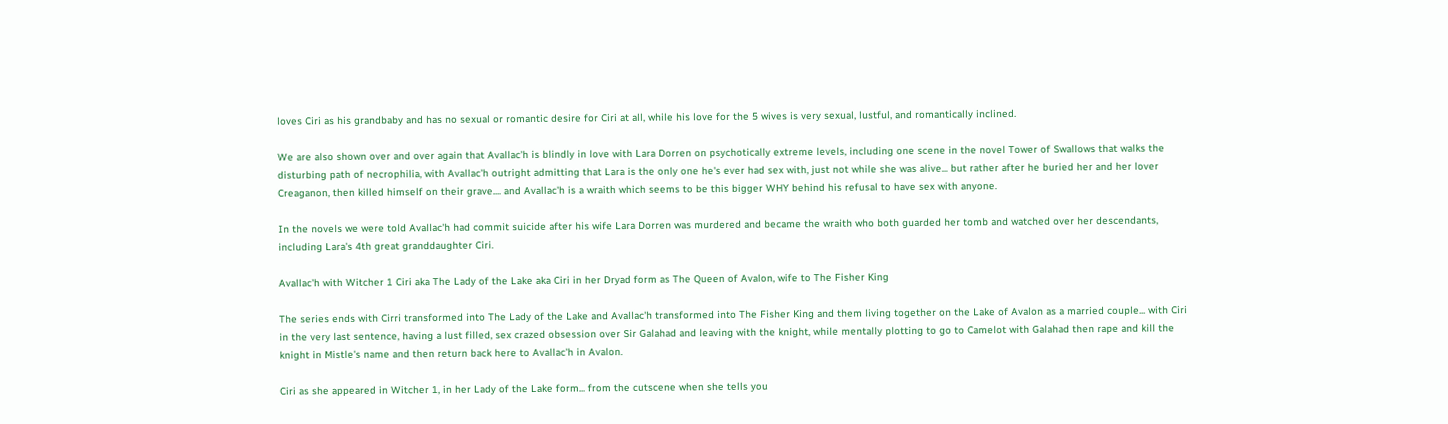loves Ciri as his grandbaby and has no sexual or romantic desire for Ciri at all, while his love for the 5 wives is very sexual, lustful, and romantically inclined.

We are also shown over and over again that Avallac'h is blindly in love with Lara Dorren on psychotically extreme levels, including one scene in the novel Tower of Swallows that walks the disturbing path of necrophilia, with Avallac'h outright admitting that Lara is the only one he's ever had sex with, just not while she was alive... but rather after he buried her and her lover Creaganon, then killed himself on their grave.... and Avallac'h is a wraith which seems to be this bigger WHY behind his refusal to have sex with anyone.

In the novels we were told Avallac'h had commit suicide after his wife Lara Dorren was murdered and became the wraith who both guarded her tomb and watched over her descendants, including Lara's 4th great granddaughter Ciri.

Avallac'h with Witcher 1 Ciri aka The Lady of the Lake aka Ciri in her Dryad form as The Queen of Avalon, wife to The Fisher King

The series ends with Cirri transformed into The Lady of the Lake and Avallac'h transformed into The Fisher King and them living together on the Lake of Avalon as a married couple... with Ciri in the very last sentence, having a lust filled, sex crazed obsession over Sir Galahad and leaving with the knight, while mentally plotting to go to Camelot with Galahad then rape and kill the knight in Mistle's name and then return back here to Avallac'h in Avalon.

Ciri as she appeared in Witcher 1, in her Lady of the Lake form... from the cutscene when she tells you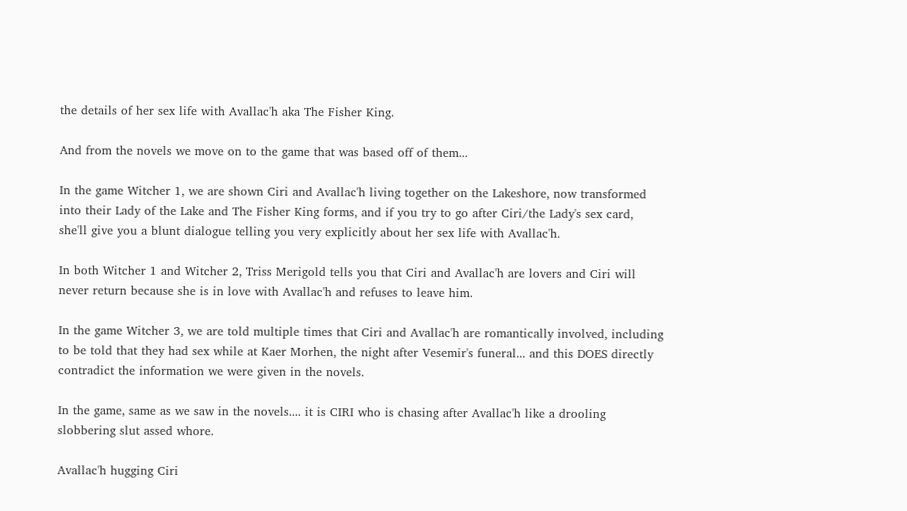the details of her sex life with Avallac'h aka The Fisher King.

And from the novels we move on to the game that was based off of them...

In the game Witcher 1, we are shown Ciri and Avallac'h living together on the Lakeshore, now transformed into their Lady of the Lake and The Fisher King forms, and if you try to go after Ciri/the Lady's sex card, she'll give you a blunt dialogue telling you very explicitly about her sex life with Avallac'h.

In both Witcher 1 and Witcher 2, Triss Merigold tells you that Ciri and Avallac'h are lovers and Ciri will never return because she is in love with Avallac'h and refuses to leave him.

In the game Witcher 3, we are told multiple times that Ciri and Avallac'h are romantically involved, including to be told that they had sex while at Kaer Morhen, the night after Vesemir's funeral... and this DOES directly contradict the information we were given in the novels.

In the game, same as we saw in the novels.... it is CIRI who is chasing after Avallac'h like a drooling slobbering slut assed whore.

Avallac'h hugging Ciri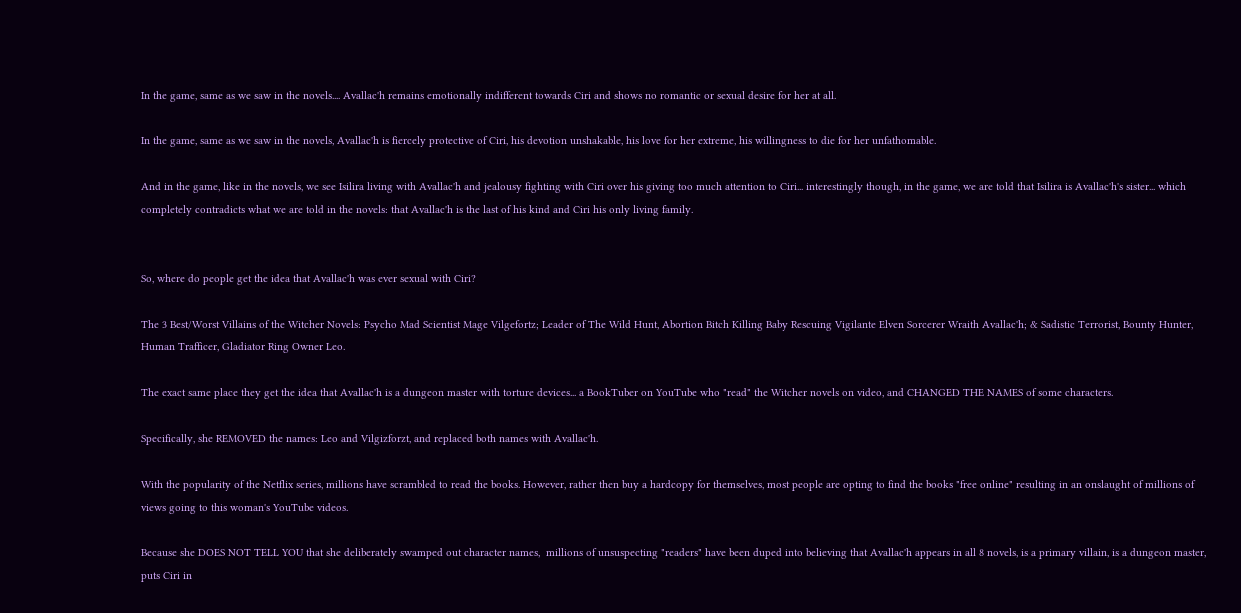In the game, same as we saw in the novels.... Avallac'h remains emotionally indifferent towards Ciri and shows no romantic or sexual desire for her at all.

In the game, same as we saw in the novels, Avallac'h is fiercely protective of Ciri, his devotion unshakable, his love for her extreme, his willingness to die for her unfathomable.

And in the game, like in the novels, we see Isilira living with Avallac'h and jealousy fighting with Ciri over his giving too much attention to Ciri... interestingly though, in the game, we are told that Isilira is Avallac'h's sister... which completely contradicts what we are told in the novels: that Avallac'h is the last of his kind and Ciri his only living family.


So, where do people get the idea that Avallac'h was ever sexual with Ciri?

The 3 Best/Worst Villains of the Witcher Novels: Psycho Mad Scientist Mage Vilgefortz; Leader of The Wild Hunt, Abortion Bitch Killing Baby Rescuing Vigilante Elven Sorcerer Wraith Avallac'h; & Sadistic Terrorist, Bounty Hunter, Human Trafficer, Gladiator Ring Owner Leo.

The exact same place they get the idea that Avallac'h is a dungeon master with torture devices... a BookTuber on YouTube who "read" the Witcher novels on video, and CHANGED THE NAMES of some characters.

Specifically, she REMOVED the names: Leo and Vilgizforzt, and replaced both names with Avallac'h.

With the popularity of the Netflix series, millions have scrambled to read the books. However, rather then buy a hardcopy for themselves, most people are opting to find the books "free online" resulting in an onslaught of millions of views going to this woman's YouTube videos.

Because she DOES NOT TELL YOU that she deliberately swamped out character names,  millions of unsuspecting "readers" have been duped into believing that Avallac'h appears in all 8 novels, is a primary villain, is a dungeon master, puts Ciri in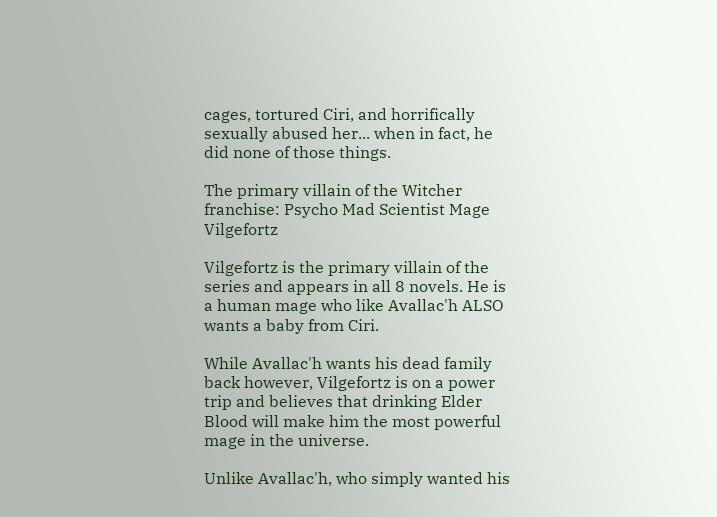cages, tortured Ciri, and horrifically sexually abused her... when in fact, he did none of those things.

The primary villain of the Witcher franchise: Psycho Mad Scientist Mage Vilgefortz

Vilgefortz is the primary villain of the series and appears in all 8 novels. He is a human mage who like Avallac'h ALSO wants a baby from Ciri.

While Avallac'h wants his dead family back however, Vilgefortz is on a power trip and believes that drinking Elder Blood will make him the most powerful mage in the universe.

Unlike Avallac'h, who simply wanted his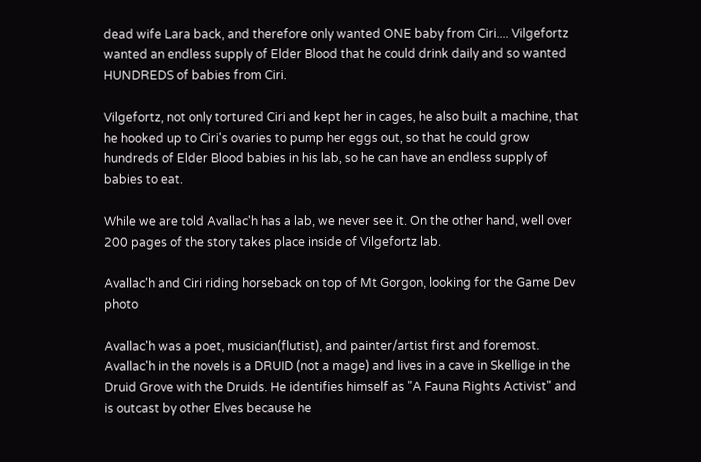dead wife Lara back, and therefore only wanted ONE baby from Ciri.... Vilgefortz wanted an endless supply of Elder Blood that he could drink daily and so wanted HUNDREDS of babies from Ciri.

Vilgefortz, not only tortured Ciri and kept her in cages, he also built a machine, that he hooked up to Ciri's ovaries to pump her eggs out, so that he could grow hundreds of Elder Blood babies in his lab, so he can have an endless supply of babies to eat.

While we are told Avallac'h has a lab, we never see it. On the other hand, well over 200 pages of the story takes place inside of Vilgefortz lab.

Avallac'h and Ciri riding horseback on top of Mt Gorgon, looking for the Game Dev photo

Avallac'h was a poet, musician(flutist), and painter/artist first and foremost.  Avallac'h in the novels is a DRUID (not a mage) and lives in a cave in Skellige in the Druid Grove with the Druids. He identifies himself as "A Fauna Rights Activist" and is outcast by other Elves because he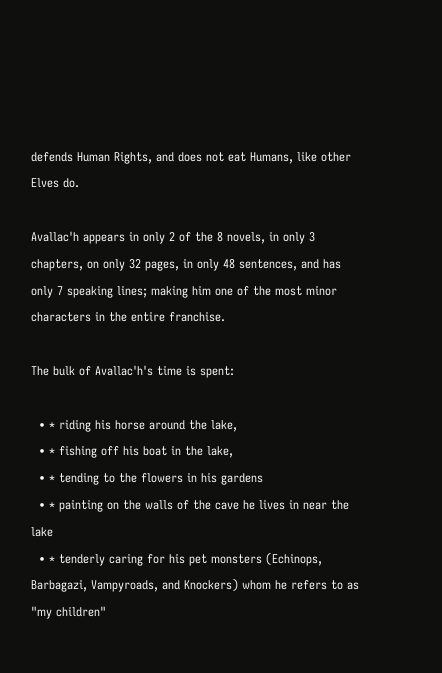defends Human Rights, and does not eat Humans, like other Elves do.

Avallac'h appears in only 2 of the 8 novels, in only 3 chapters, on only 32 pages, in only 48 sentences, and has only 7 speaking lines; making him one of the most minor characters in the entire franchise.

The bulk of Avallac'h's time is spent:

  • * riding his horse around the lake,
  • * fishing off his boat in the lake,
  • * tending to the flowers in his gardens
  • * painting on the walls of the cave he lives in near the lake
  • * tenderly caring for his pet monsters (Echinops, Barbagazi, Vampyroads, and Knockers) whom he refers to as "my children"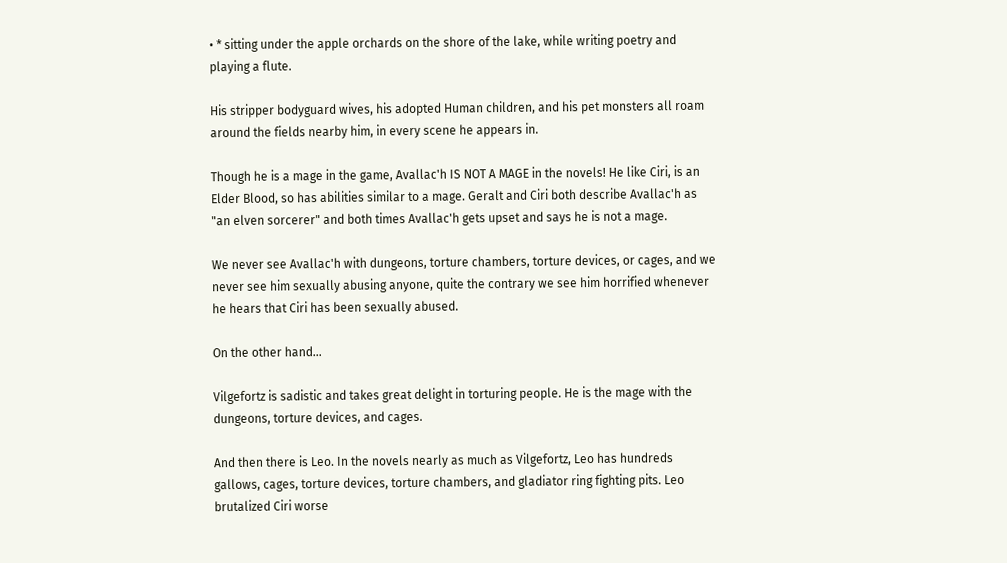• * sitting under the apple orchards on the shore of the lake, while writing poetry and playing a flute.

His stripper bodyguard wives, his adopted Human children, and his pet monsters all roam around the fields nearby him, in every scene he appears in.

Though he is a mage in the game, Avallac'h IS NOT A MAGE in the novels! He like Ciri, is an Elder Blood, so has abilities similar to a mage. Geralt and Ciri both describe Avallac'h as "an elven sorcerer" and both times Avallac'h gets upset and says he is not a mage.

We never see Avallac'h with dungeons, torture chambers, torture devices, or cages, and we never see him sexually abusing anyone, quite the contrary we see him horrified whenever he hears that Ciri has been sexually abused.

On the other hand...

Vilgefortz is sadistic and takes great delight in torturing people. He is the mage with the dungeons, torture devices, and cages.

And then there is Leo. In the novels nearly as much as Vilgefortz, Leo has hundreds gallows, cages, torture devices, torture chambers, and gladiator ring fighting pits. Leo brutalized Ciri worse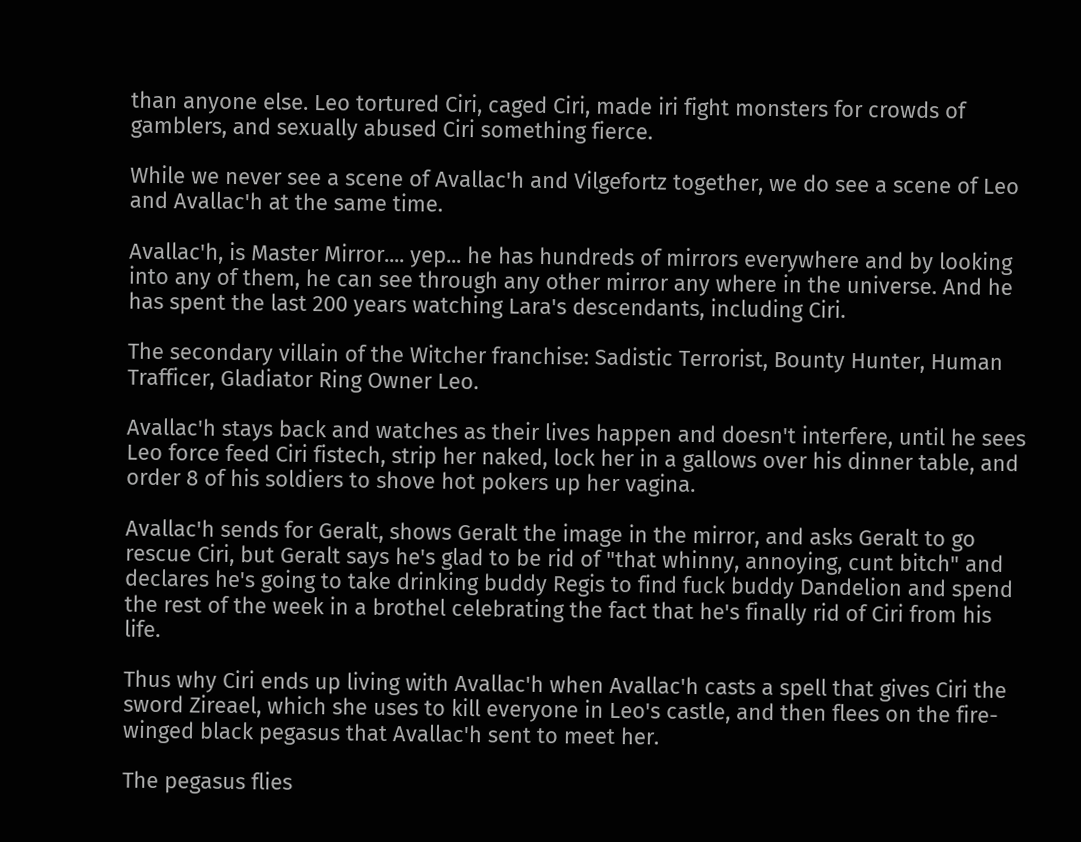than anyone else. Leo tortured Ciri, caged Ciri, made iri fight monsters for crowds of gamblers, and sexually abused Ciri something fierce.

While we never see a scene of Avallac'h and Vilgefortz together, we do see a scene of Leo and Avallac'h at the same time.

Avallac'h, is Master Mirror.... yep... he has hundreds of mirrors everywhere and by looking into any of them, he can see through any other mirror any where in the universe. And he has spent the last 200 years watching Lara's descendants, including Ciri.

The secondary villain of the Witcher franchise: Sadistic Terrorist, Bounty Hunter, Human Trafficer, Gladiator Ring Owner Leo.

Avallac'h stays back and watches as their lives happen and doesn't interfere, until he sees Leo force feed Ciri fistech, strip her naked, lock her in a gallows over his dinner table, and order 8 of his soldiers to shove hot pokers up her vagina.

Avallac'h sends for Geralt, shows Geralt the image in the mirror, and asks Geralt to go rescue Ciri, but Geralt says he's glad to be rid of "that whinny, annoying, cunt bitch" and declares he's going to take drinking buddy Regis to find fuck buddy Dandelion and spend the rest of the week in a brothel celebrating the fact that he's finally rid of Ciri from his life.

Thus why Ciri ends up living with Avallac'h when Avallac'h casts a spell that gives Ciri the sword Zireael, which she uses to kill everyone in Leo's castle, and then flees on the fire-winged black pegasus that Avallac'h sent to meet her.

The pegasus flies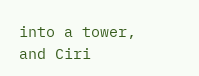into a tower, and Ciri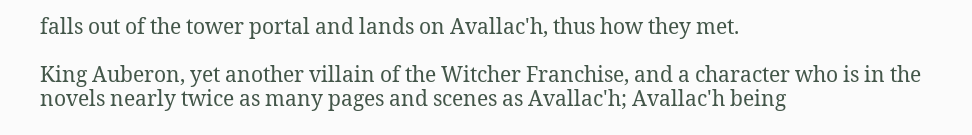falls out of the tower portal and lands on Avallac'h, thus how they met.

King Auberon, yet another villain of the Witcher Franchise, and a character who is in the novels nearly twice as many pages and scenes as Avallac'h; Avallac'h being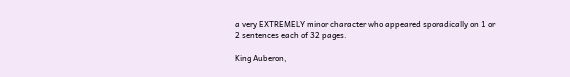a very EXTREMELY minor character who appeared sporadically on 1 or 2 sentences each of 32 pages.

King Auberon,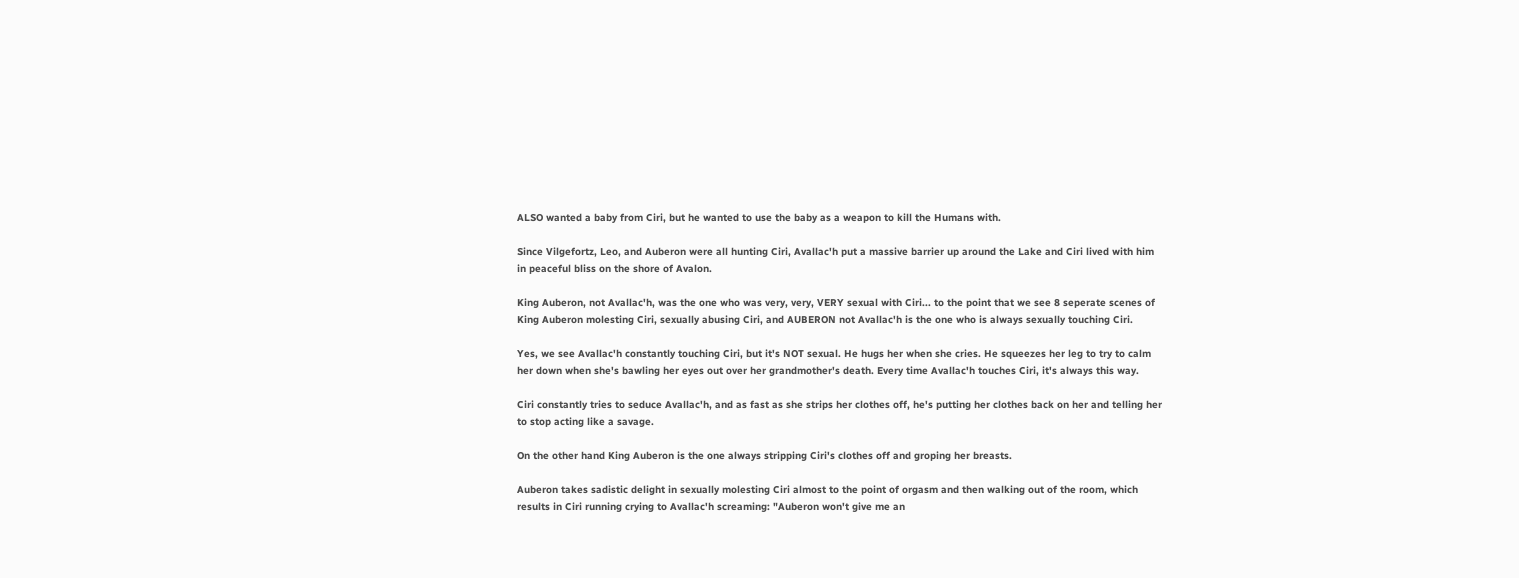ALSO wanted a baby from Ciri, but he wanted to use the baby as a weapon to kill the Humans with.

Since Vilgefortz, Leo, and Auberon were all hunting Ciri, Avallac'h put a massive barrier up around the Lake and Ciri lived with him in peaceful bliss on the shore of Avalon.

King Auberon, not Avallac'h, was the one who was very, very, VERY sexual with Ciri... to the point that we see 8 seperate scenes of King Auberon molesting Ciri, sexually abusing Ciri, and AUBERON not Avallac'h is the one who is always sexually touching Ciri.

Yes, we see Avallac'h constantly touching Ciri, but it's NOT sexual. He hugs her when she cries. He squeezes her leg to try to calm her down when she's bawling her eyes out over her grandmother's death. Every time Avallac'h touches Ciri, it's always this way.

Ciri constantly tries to seduce Avallac'h, and as fast as she strips her clothes off, he's putting her clothes back on her and telling her to stop acting like a savage.

On the other hand King Auberon is the one always stripping Ciri's clothes off and groping her breasts.

Auberon takes sadistic delight in sexually molesting Ciri almost to the point of orgasm and then walking out of the room, which results in Ciri running crying to Avallac'h screaming: "Auberon won't give me an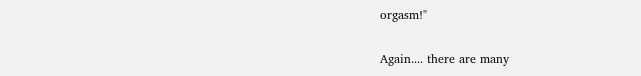orgasm!"

Again.... there are many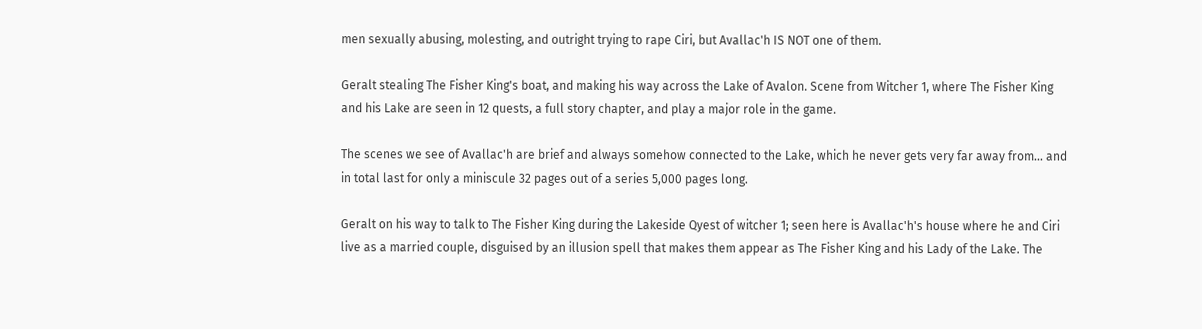men sexually abusing, molesting, and outright trying to rape Ciri, but Avallac'h IS NOT one of them.

Geralt stealing The Fisher King's boat, and making his way across the Lake of Avalon. Scene from Witcher 1, where The Fisher King and his Lake are seen in 12 quests, a full story chapter, and play a major role in the game.

The scenes we see of Avallac'h are brief and always somehow connected to the Lake, which he never gets very far away from... and in total last for only a miniscule 32 pages out of a series 5,000 pages long.

Geralt on his way to talk to The Fisher King during the Lakeside Qyest of witcher 1; seen here is Avallac'h's house where he and Ciri live as a married couple, disguised by an illusion spell that makes them appear as The Fisher King and his Lady of the Lake. The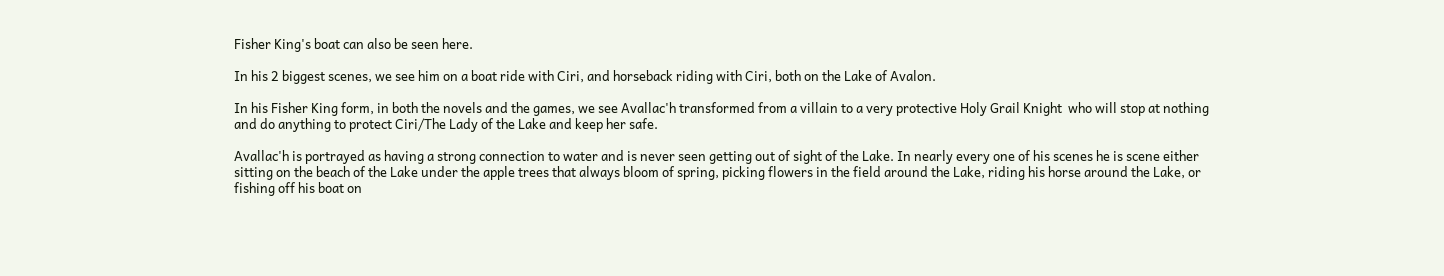Fisher King's boat can also be seen here.

In his 2 biggest scenes, we see him on a boat ride with Ciri, and horseback riding with Ciri, both on the Lake of Avalon.

In his Fisher King form, in both the novels and the games, we see Avallac'h transformed from a villain to a very protective Holy Grail Knight  who will stop at nothing and do anything to protect Ciri/The Lady of the Lake and keep her safe.

Avallac'h is portrayed as having a strong connection to water and is never seen getting out of sight of the Lake. In nearly every one of his scenes he is scene either sitting on the beach of the Lake under the apple trees that always bloom of spring, picking flowers in the field around the Lake, riding his horse around the Lake, or fishing off his boat on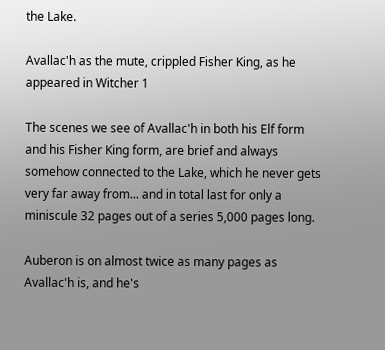the Lake.

Avallac'h as the mute, crippled Fisher King, as he appeared in Witcher 1

The scenes we see of Avallac'h in both his Elf form and his Fisher King form, are brief and always somehow connected to the Lake, which he never gets very far away from... and in total last for only a miniscule 32 pages out of a series 5,000 pages long.

Auberon is on almost twice as many pages as Avallac'h is, and he's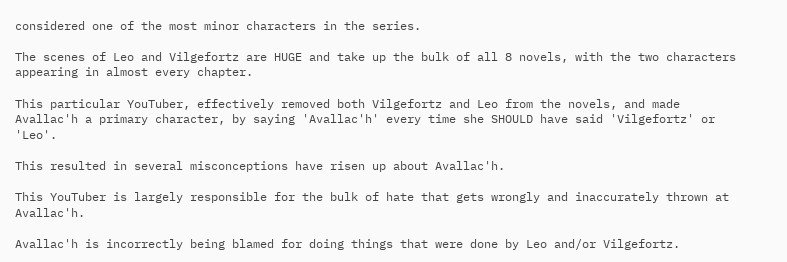considered one of the most minor characters in the series.

The scenes of Leo and Vilgefortz are HUGE and take up the bulk of all 8 novels, with the two characters appearing in almost every chapter.

This particular YouTuber, effectively removed both Vilgefortz and Leo from the novels, and made Avallac'h a primary character, by saying 'Avallac'h' every time she SHOULD have said 'Vilgefortz' or 'Leo'.

This resulted in several misconceptions have risen up about Avallac'h.

This YouTuber is largely responsible for the bulk of hate that gets wrongly and inaccurately thrown at Avallac'h.

Avallac'h is incorrectly being blamed for doing things that were done by Leo and/or Vilgefortz.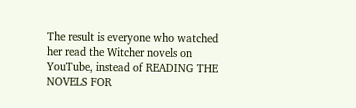The result is everyone who watched her read the Witcher novels on YouTube, instead of READING THE NOVELS FOR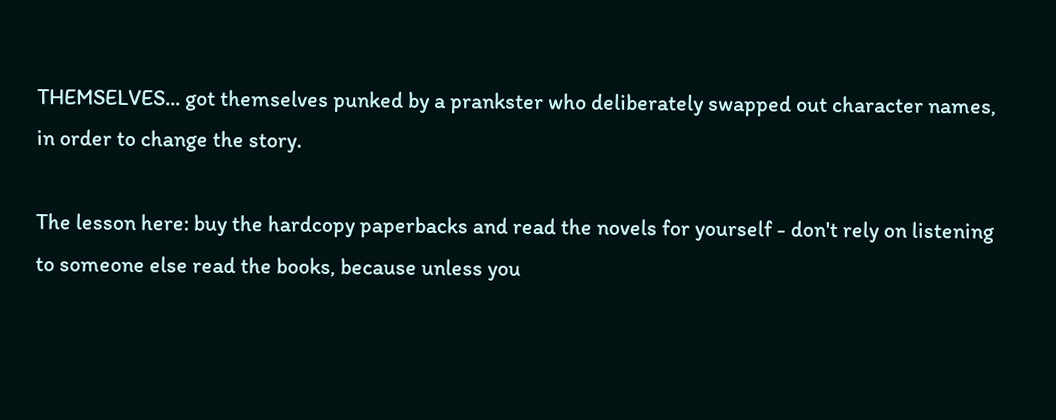THEMSELVES... got themselves punked by a prankster who deliberately swapped out character names, in order to change the story.

The lesson here: buy the hardcopy paperbacks and read the novels for yourself - don't rely on listening to someone else read the books, because unless you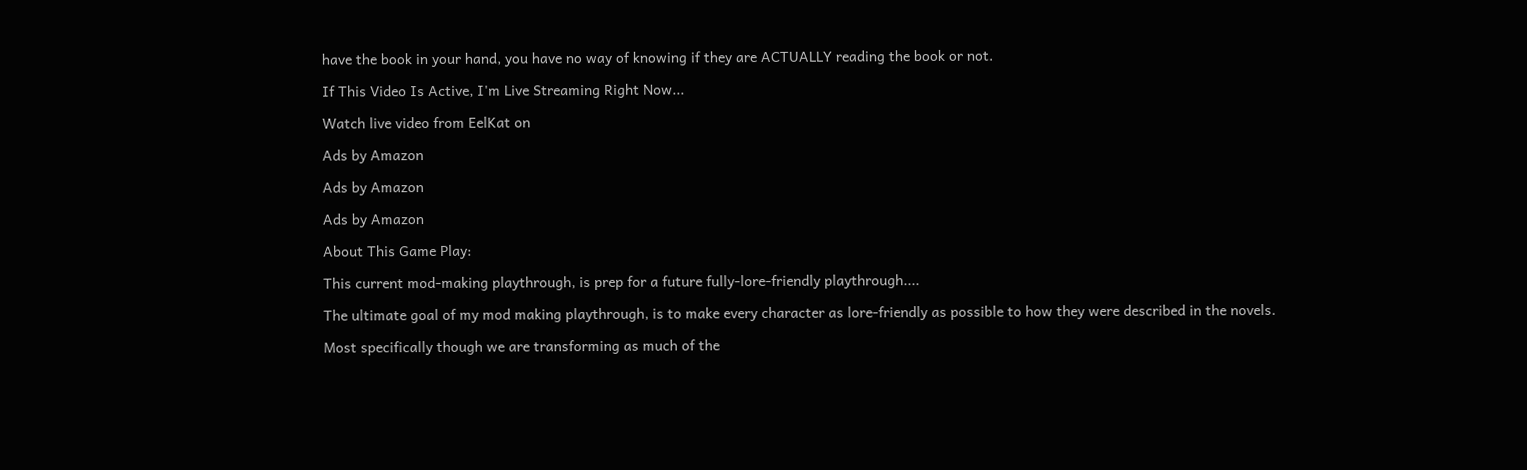have the book in your hand, you have no way of knowing if they are ACTUALLY reading the book or not.

If This Video Is Active, I'm Live Streaming Right Now...

Watch live video from EelKat on

Ads by Amazon

Ads by Amazon

Ads by Amazon

About This Game Play:

This current mod-making playthrough, is prep for a future fully-lore-friendly playthrough....

The ultimate goal of my mod making playthrough, is to make every character as lore-friendly as possible to how they were described in the novels.

Most specifically though we are transforming as much of the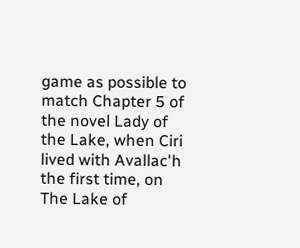game as possible to match Chapter 5 of the novel Lady of the Lake, when Ciri lived with Avallac'h the first time, on The Lake of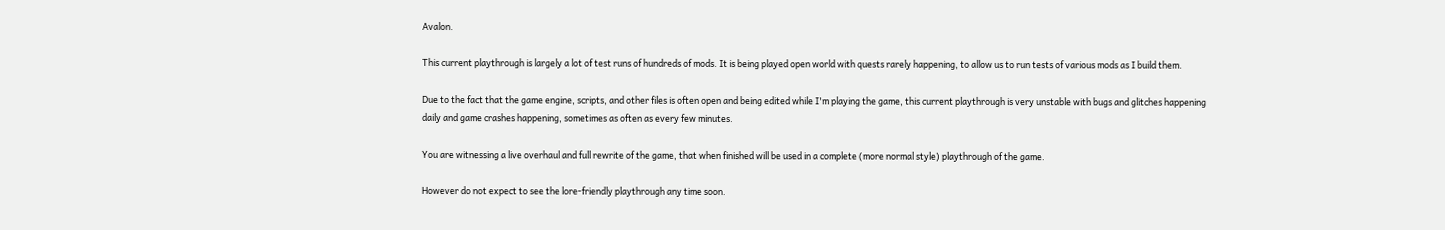Avalon.

This current playthrough is largely a lot of test runs of hundreds of mods. It is being played open world with quests rarely happening, to allow us to run tests of various mods as I build them.

Due to the fact that the game engine, scripts, and other files is often open and being edited while I'm playing the game, this current playthrough is very unstable with bugs and glitches happening  daily and game crashes happening, sometimes as often as every few minutes.

You are witnessing a live overhaul and full rewrite of the game, that when finished will be used in a complete (more normal style) playthrough of the game.

However do not expect to see the lore-friendly playthrough any time soon.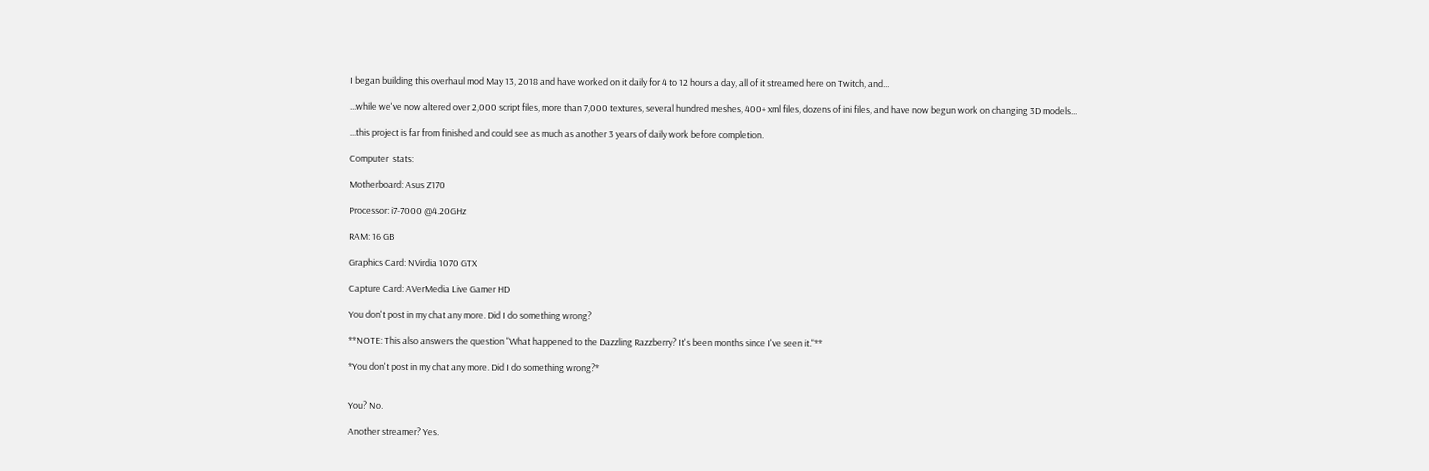I began building this overhaul mod May 13, 2018 and have worked on it daily for 4 to 12 hours a day, all of it streamed here on Twitch, and...

...while we've now altered over 2,000 script files, more than 7,000 textures, several hundred meshes, 400+ xml files, dozens of ini files, and have now begun work on changing 3D models...

...this project is far from finished and could see as much as another 3 years of daily work before completion.

Computer  stats:

Motherboard: Asus Z170

Processor: i7-7000 @4.20GHz

RAM: 16 GB

Graphics Card: NVirdia 1070 GTX

Capture Card: AVerMedia Live Gamer HD

You don't post in my chat any more. Did I do something wrong?

**NOTE: This also answers the question "What happened to the Dazzling Razzberry? It's been months since I've seen it."**

*You don't post in my chat any more. Did I do something wrong?*


You? No.

Another streamer? Yes.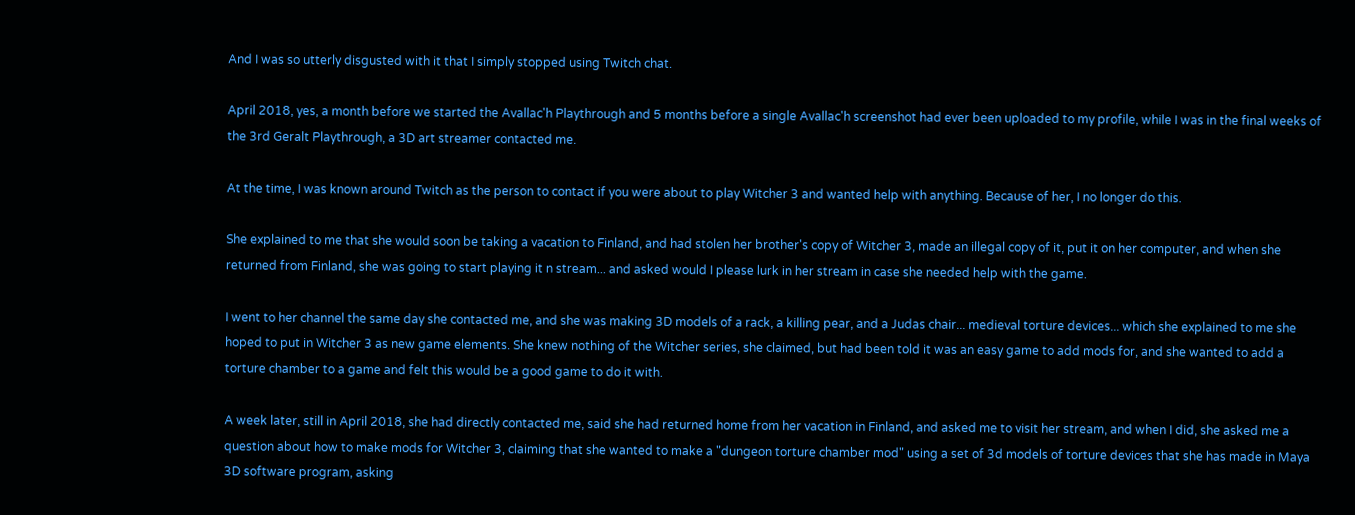And I was so utterly disgusted with it that I simply stopped using Twitch chat.

April 2018, yes, a month before we started the Avallac'h Playthrough and 5 months before a single Avallac'h screenshot had ever been uploaded to my profile, while I was in the final weeks of the 3rd Geralt Playthrough, a 3D art streamer contacted me.

At the time, I was known around Twitch as the person to contact if you were about to play Witcher 3 and wanted help with anything. Because of her, I no longer do this.

She explained to me that she would soon be taking a vacation to Finland, and had stolen her brother's copy of Witcher 3, made an illegal copy of it, put it on her computer, and when she returned from Finland, she was going to start playing it n stream... and asked would I please lurk in her stream in case she needed help with the game.

I went to her channel the same day she contacted me, and she was making 3D models of a rack, a killing pear, and a Judas chair... medieval torture devices... which she explained to me she hoped to put in Witcher 3 as new game elements. She knew nothing of the Witcher series, she claimed, but had been told it was an easy game to add mods for, and she wanted to add a torture chamber to a game and felt this would be a good game to do it with.

A week later, still in April 2018, she had directly contacted me, said she had returned home from her vacation in Finland, and asked me to visit her stream, and when I did, she asked me a question about how to make mods for Witcher 3, claiming that she wanted to make a "dungeon torture chamber mod" using a set of 3d models of torture devices that she has made in Maya 3D software program, asking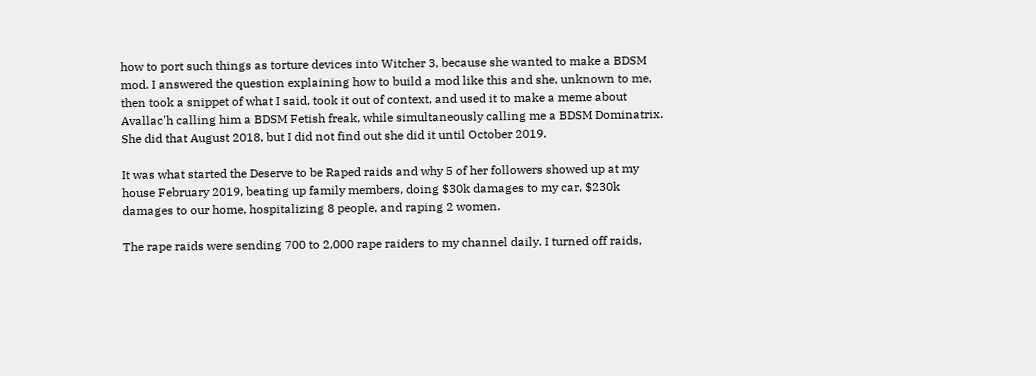how to port such things as torture devices into Witcher 3, because she wanted to make a BDSM mod. I answered the question explaining how to build a mod like this and she, unknown to me, then took a snippet of what I said, took it out of context, and used it to make a meme about Avallac'h calling him a BDSM Fetish freak, while simultaneously calling me a BDSM Dominatrix. She did that August 2018, but I did not find out she did it until October 2019.

It was what started the Deserve to be Raped raids and why 5 of her followers showed up at my house February 2019, beating up family members, doing $30k damages to my car, $230k damages to our home, hospitalizing 8 people, and raping 2 women.

The rape raids were sending 700 to 2,000 rape raiders to my channel daily. I turned off raids,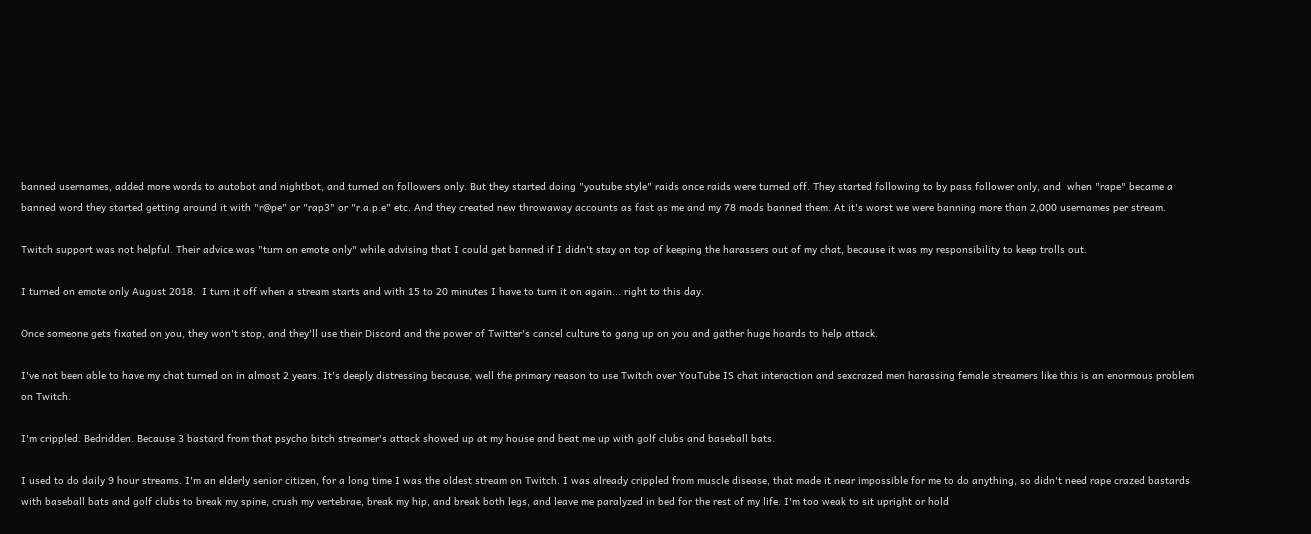banned usernames, added more words to autobot and nightbot, and turned on followers only. But they started doing "youtube style" raids once raids were turned off. They started following to by pass follower only, and  when "rape" became a banned word they started getting around it with "r@pe" or "rap3" or "r.a.p.e" etc. And they created new throwaway accounts as fast as me and my 78 mods banned them. At it's worst we were banning more than 2,000 usernames per stream.

Twitch support was not helpful. Their advice was "turn on emote only" while advising that I could get banned if I didn't stay on top of keeping the harassers out of my chat, because it was my responsibility to keep trolls out.

I turned on emote only August 2018.  I turn it off when a stream starts and with 15 to 20 minutes I have to turn it on again... right to this day.

Once someone gets fixated on you, they won't stop, and they'll use their Discord and the power of Twitter's cancel culture to gang up on you and gather huge hoards to help attack.

I've not been able to have my chat turned on in almost 2 years. It's deeply distressing because, well the primary reason to use Twitch over YouTube IS chat interaction and sexcrazed men harassing female streamers like this is an enormous problem on Twitch.

I'm crippled. Bedridden. Because 3 bastard from that psycho bitch streamer's attack showed up at my house and beat me up with golf clubs and baseball bats.

I used to do daily 9 hour streams. I'm an elderly senior citizen, for a long time I was the oldest stream on Twitch. I was already crippled from muscle disease, that made it near impossible for me to do anything, so didn't need rape crazed bastards with baseball bats and golf clubs to break my spine, crush my vertebrae, break my hip, and break both legs, and leave me paralyzed in bed for the rest of my life. I'm too weak to sit upright or hold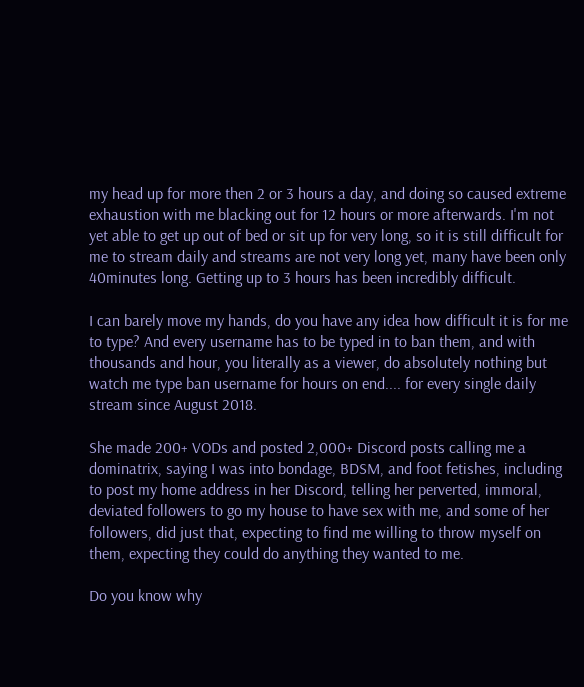my head up for more then 2 or 3 hours a day, and doing so caused extreme exhaustion with me blacking out for 12 hours or more afterwards. I'm not yet able to get up out of bed or sit up for very long, so it is still difficult for me to stream daily and streams are not very long yet, many have been only 40minutes long. Getting up to 3 hours has been incredibly difficult.

I can barely move my hands, do you have any idea how difficult it is for me to type? And every username has to be typed in to ban them, and with thousands and hour, you literally as a viewer, do absolutely nothing but watch me type ban username for hours on end.... for every single daily stream since August 2018.

She made 200+ VODs and posted 2,000+ Discord posts calling me a dominatrix, saying I was into bondage, BDSM, and foot fetishes, including to post my home address in her Discord, telling her perverted, immoral, deviated followers to go my house to have sex with me, and some of her followers, did just that, expecting to find me willing to throw myself on them, expecting they could do anything they wanted to me.

Do you know why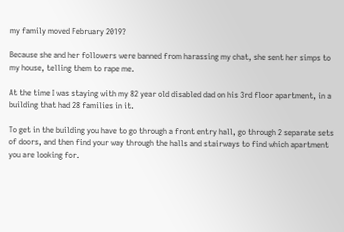my family moved February 2019?

Because she and her followers were banned from harassing my chat, she sent her simps to my house, telling them to rape me.

At the time I was staying with my 82 year old disabled dad on his 3rd floor apartment, in a building that had 28 families in it.

To get in the building you have to go through a front entry hall, go through 2 separate sets of doors, and then find your way through the halls and stairways to find which apartment you are looking for.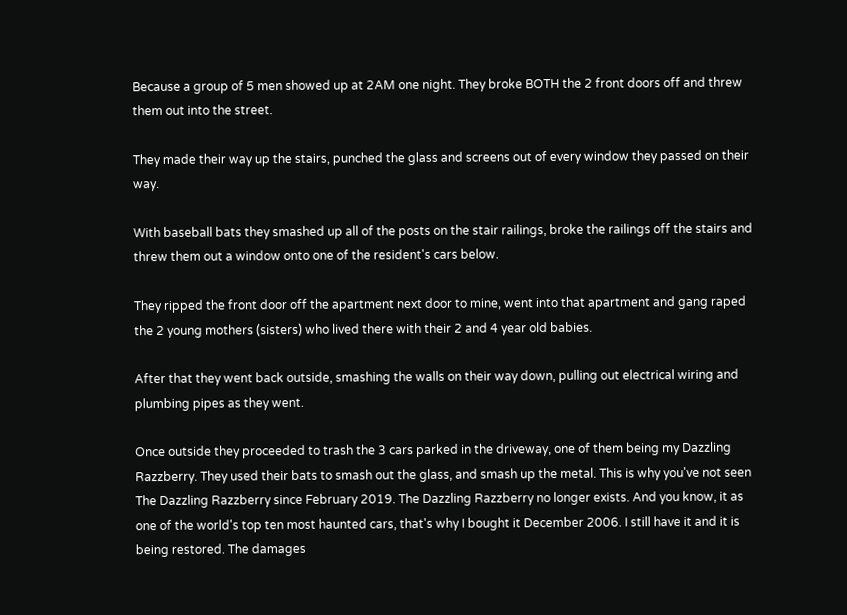Because a group of 5 men showed up at 2AM one night. They broke BOTH the 2 front doors off and threw them out into the street.

They made their way up the stairs, punched the glass and screens out of every window they passed on their way.

With baseball bats they smashed up all of the posts on the stair railings, broke the railings off the stairs and threw them out a window onto one of the resident's cars below.

They ripped the front door off the apartment next door to mine, went into that apartment and gang raped the 2 young mothers (sisters) who lived there with their 2 and 4 year old babies.

After that they went back outside, smashing the walls on their way down, pulling out electrical wiring and plumbing pipes as they went.

Once outside they proceeded to trash the 3 cars parked in the driveway, one of them being my Dazzling Razzberry. They used their bats to smash out the glass, and smash up the metal. This is why you've not seen The Dazzling Razzberry since February 2019. The Dazzling Razzberry no longer exists. And you know, it as one of the world's top ten most haunted cars, that's why I bought it December 2006. I still have it and it is being restored. The damages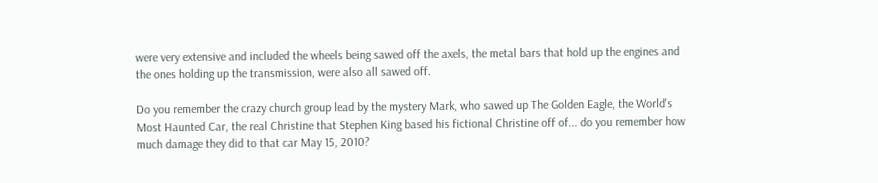were very extensive and included the wheels being sawed off the axels, the metal bars that hold up the engines and the ones holding up the transmission, were also all sawed off.

Do you remember the crazy church group lead by the mystery Mark, who sawed up The Golden Eagle, the World's Most Haunted Car, the real Christine that Stephen King based his fictional Christine off of... do you remember how much damage they did to that car May 15, 2010?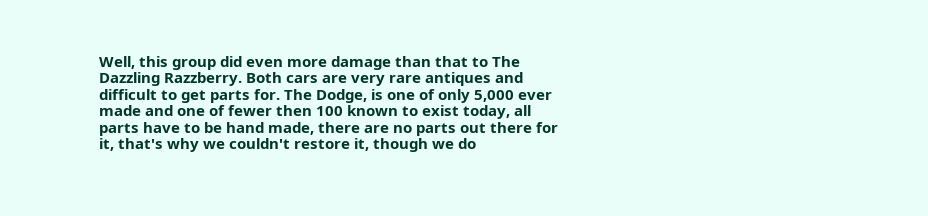Well, this group did even more damage than that to The Dazzling Razzberry. Both cars are very rare antiques and difficult to get parts for. The Dodge, is one of only 5,000 ever made and one of fewer then 100 known to exist today, all parts have to be hand made, there are no parts out there for it, that's why we couldn't restore it, though we do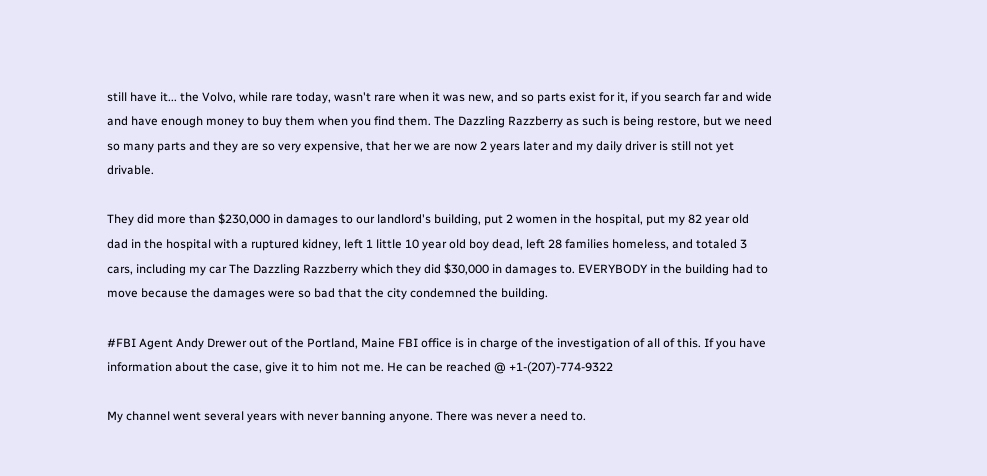still have it... the Volvo, while rare today, wasn't rare when it was new, and so parts exist for it, if you search far and wide and have enough money to buy them when you find them. The Dazzling Razzberry as such is being restore, but we need so many parts and they are so very expensive, that her we are now 2 years later and my daily driver is still not yet drivable.

They did more than $230,000 in damages to our landlord's building, put 2 women in the hospital, put my 82 year old dad in the hospital with a ruptured kidney, left 1 little 10 year old boy dead, left 28 families homeless, and totaled 3 cars, including my car The Dazzling Razzberry which they did $30,000 in damages to. EVERYBODY in the building had to move because the damages were so bad that the city condemned the building.

#FBI Agent Andy Drewer out of the Portland, Maine FBI office is in charge of the investigation of all of this. If you have information about the case, give it to him not me. He can be reached @ +1-(207)-774-9322

My channel went several years with never banning anyone. There was never a need to.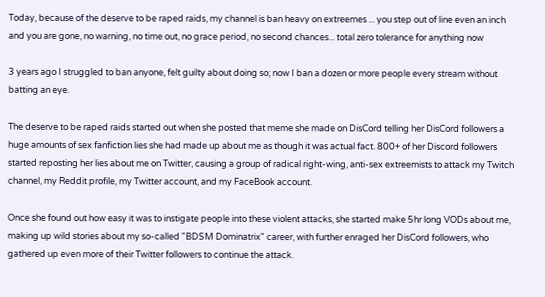Today, because of the deserve to be raped raids, my channel is ban heavy on extreemes ... you step out of line even an inch and you are gone, no warning, no time out, no grace period, no second chances... total zero tolerance for anything now

3 years ago I struggled to ban anyone, felt guilty about doing so; now I ban a dozen or more people every stream without batting an eye.

The deserve to be raped raids started out when she posted that meme she made on DisCord telling her DisCord followers a huge amounts of sex fanfiction lies she had made up about me as though it was actual fact. 800+ of her Discord followers started reposting her lies about me on Twitter, causing a group of radical right-wing, anti-sex extreemists to attack my Twitch channel, my Reddit profile, my Twitter account, and my FaceBook account.

Once she found out how easy it was to instigate people into these violent attacks, she started make 5hr long VODs about me, making up wild stories about my so-called "BDSM Dominatrix" career, with further enraged her DisCord followers, who gathered up even more of their Twitter followers to continue the attack.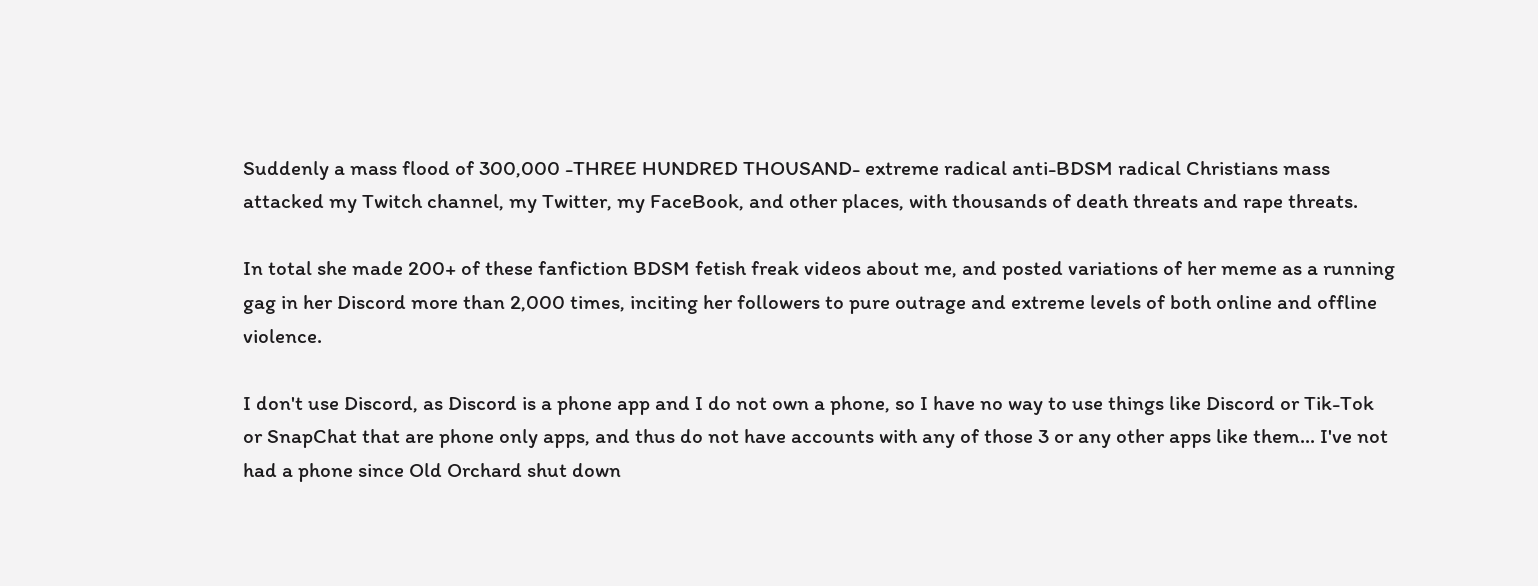Suddenly a mass flood of 300,000 -THREE HUNDRED THOUSAND- extreme radical anti-BDSM radical Christians mass attacked my Twitch channel, my Twitter, my FaceBook, and other places, with thousands of death threats and rape threats.

In total she made 200+ of these fanfiction BDSM fetish freak videos about me, and posted variations of her meme as a running gag in her Discord more than 2,000 times, inciting her followers to pure outrage and extreme levels of both online and offline violence.

I don't use Discord, as Discord is a phone app and I do not own a phone, so I have no way to use things like Discord or Tik-Tok or SnapChat that are phone only apps, and thus do not have accounts with any of those 3 or any other apps like them... I've not had a phone since Old Orchard shut down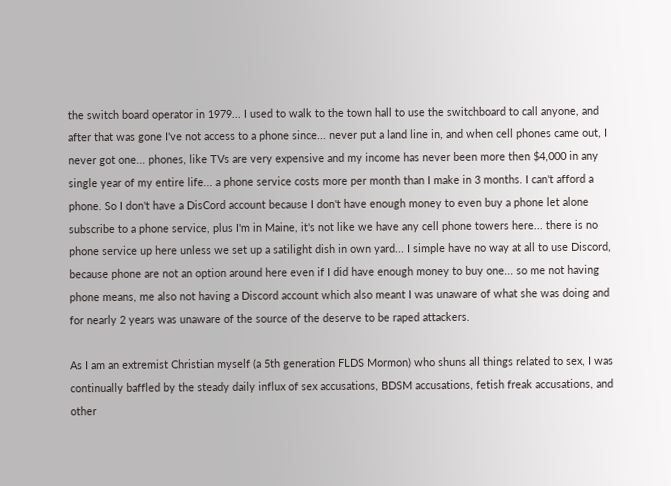the switch board operator in 1979... I used to walk to the town hall to use the switchboard to call anyone, and after that was gone I've not access to a phone since... never put a land line in, and when cell phones came out, I never got one... phones, like TVs are very expensive and my income has never been more then $4,000 in any single year of my entire life... a phone service costs more per month than I make in 3 months. I can't afford a phone. So I don't have a DisCord account because I don't have enough money to even buy a phone let alone subscribe to a phone service, plus I'm in Maine, it's not like we have any cell phone towers here... there is no phone service up here unless we set up a satilight dish in own yard... I simple have no way at all to use Discord, because phone are not an option around here even if I did have enough money to buy one... so me not having phone means, me also not having a Discord account which also meant I was unaware of what she was doing and for nearly 2 years was unaware of the source of the deserve to be raped attackers.

As I am an extremist Christian myself (a 5th generation FLDS Mormon) who shuns all things related to sex, I was continually baffled by the steady daily influx of sex accusations, BDSM accusations, fetish freak accusations, and other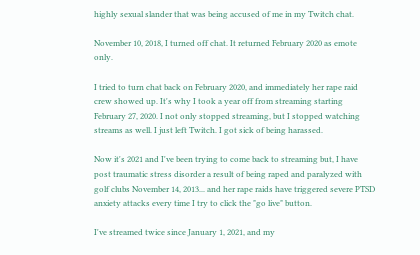highly sexual slander that was being accused of me in my Twitch chat.

November 10, 2018, I turned off chat. It returned February 2020 as emote only.

I tried to turn chat back on February 2020, and immediately her rape raid crew showed up. It's why I took a year off from streaming starting February 27, 2020. I not only stopped streaming, but I stopped watching streams as well. I just left Twitch. I got sick of being harassed.

Now it's 2021 and I've been trying to come back to streaming but, I have post traumatic stress disorder a result of being raped and paralyzed with golf clubs November 14, 2013... and her rape raids have triggered severe PTSD anxiety attacks every time I try to click the "go live" button.

I've streamed twice since January 1, 2021, and my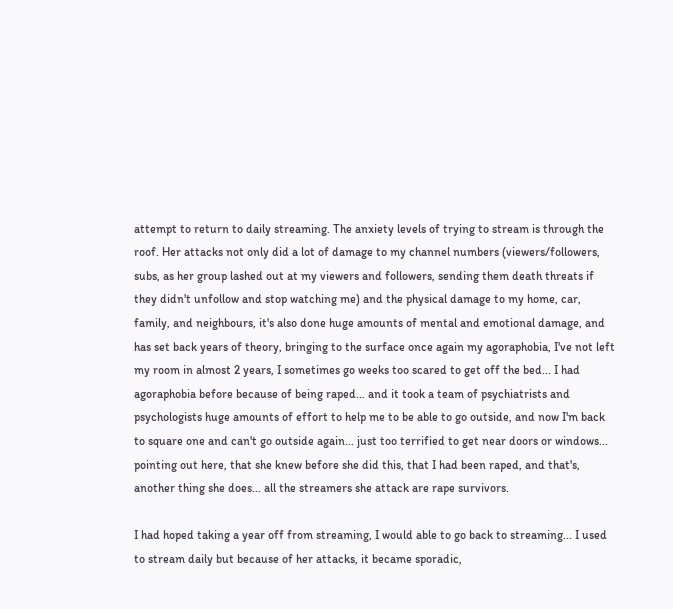attempt to return to daily streaming. The anxiety levels of trying to stream is through the roof. Her attacks not only did a lot of damage to my channel numbers (viewers/followers, subs, as her group lashed out at my viewers and followers, sending them death threats if they didn't unfollow and stop watching me) and the physical damage to my home, car, family, and neighbours, it's also done huge amounts of mental and emotional damage, and has set back years of theory, bringing to the surface once again my agoraphobia, I've not left my room in almost 2 years, I sometimes go weeks too scared to get off the bed... I had agoraphobia before because of being raped... and it took a team of psychiatrists and psychologists huge amounts of effort to help me to be able to go outside, and now I'm back to square one and can't go outside again... just too terrified to get near doors or windows... pointing out here, that she knew before she did this, that I had been raped, and that's, another thing she does... all the streamers she attack are rape survivors.

I had hoped taking a year off from streaming, I would able to go back to streaming... I used to stream daily but because of her attacks, it became sporadic,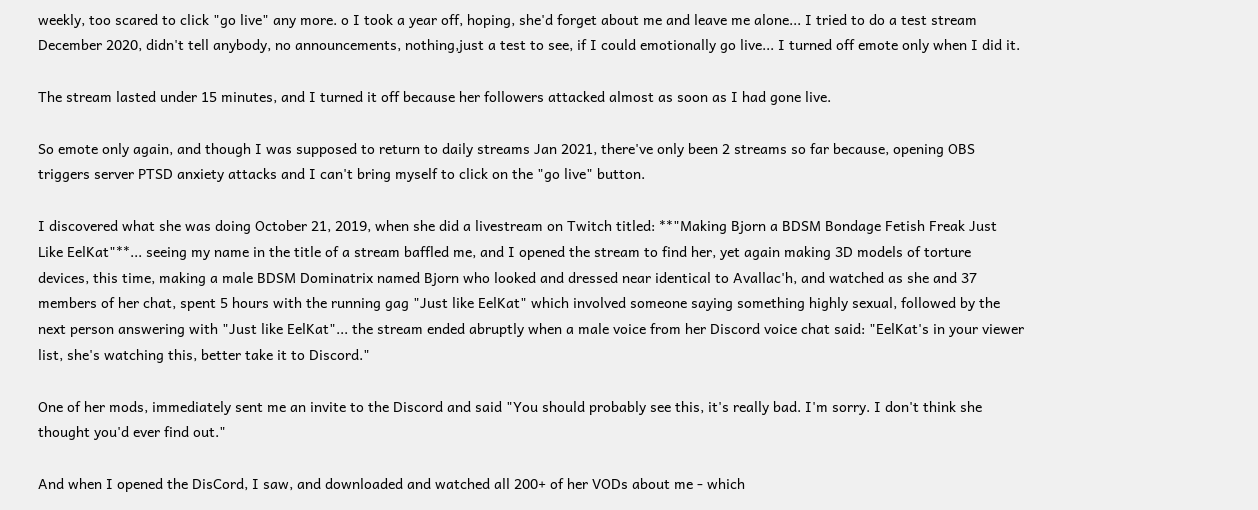weekly, too scared to click "go live" any more. o I took a year off, hoping, she'd forget about me and leave me alone... I tried to do a test stream December 2020, didn't tell anybody, no announcements, nothing,just a test to see, if I could emotionally go live... I turned off emote only when I did it.

The stream lasted under 15 minutes, and I turned it off because her followers attacked almost as soon as I had gone live.

So emote only again, and though I was supposed to return to daily streams Jan 2021, there've only been 2 streams so far because, opening OBS triggers server PTSD anxiety attacks and I can't bring myself to click on the "go live" button.

I discovered what she was doing October 21, 2019, when she did a livestream on Twitch titled: **"Making Bjorn a BDSM Bondage Fetish Freak Just Like EelKat"**... seeing my name in the title of a stream baffled me, and I opened the stream to find her, yet again making 3D models of torture devices, this time, making a male BDSM Dominatrix named Bjorn who looked and dressed near identical to Avallac'h, and watched as she and 37 members of her chat, spent 5 hours with the running gag "Just like EelKat" which involved someone saying something highly sexual, followed by the next person answering with "Just like EelKat"... the stream ended abruptly when a male voice from her Discord voice chat said: "EelKat's in your viewer list, she's watching this, better take it to Discord."

One of her mods, immediately sent me an invite to the Discord and said "You should probably see this, it's really bad. I'm sorry. I don't think she thought you'd ever find out."

And when I opened the DisCord, I saw, and downloaded and watched all 200+ of her VODs about me - which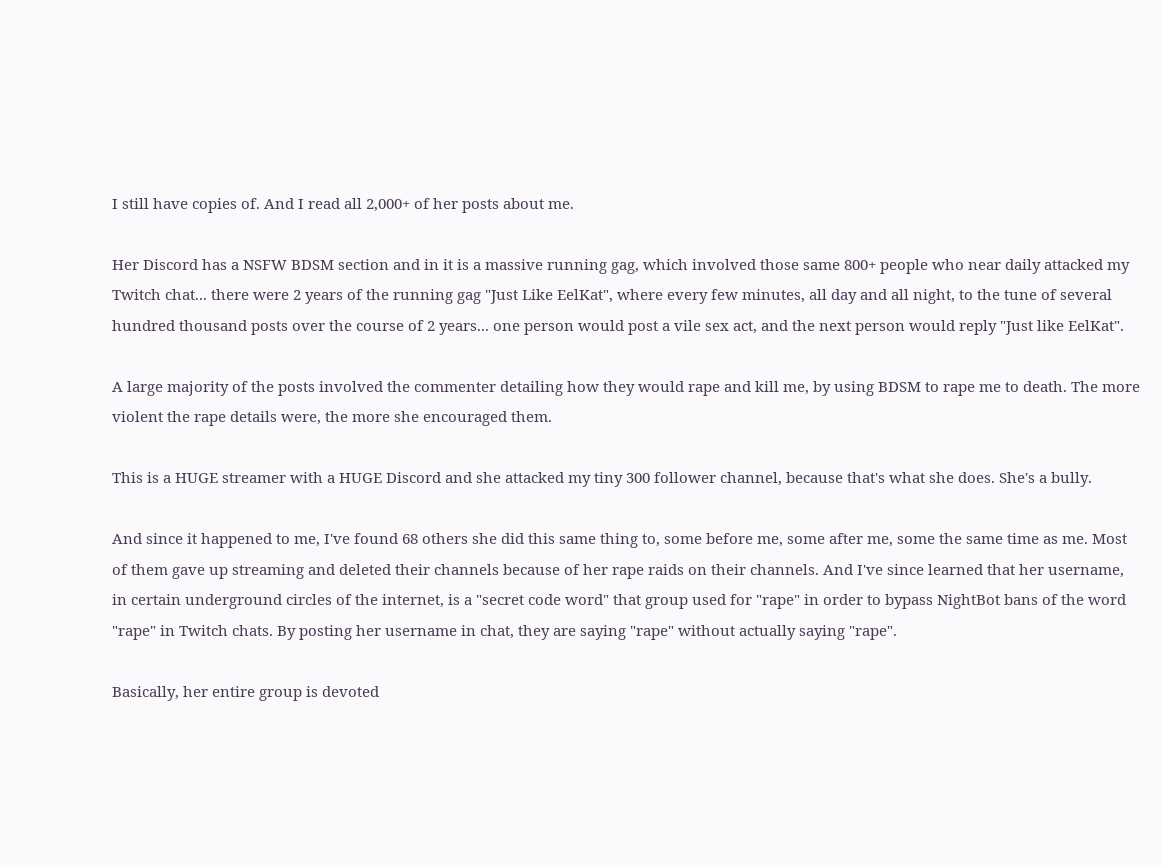I still have copies of. And I read all 2,000+ of her posts about me.

Her Discord has a NSFW BDSM section and in it is a massive running gag, which involved those same 800+ people who near daily attacked my Twitch chat... there were 2 years of the running gag "Just Like EelKat", where every few minutes, all day and all night, to the tune of several hundred thousand posts over the course of 2 years... one person would post a vile sex act, and the next person would reply "Just like EelKat".

A large majority of the posts involved the commenter detailing how they would rape and kill me, by using BDSM to rape me to death. The more violent the rape details were, the more she encouraged them.

This is a HUGE streamer with a HUGE Discord and she attacked my tiny 300 follower channel, because that's what she does. She's a bully.

And since it happened to me, I've found 68 others she did this same thing to, some before me, some after me, some the same time as me. Most of them gave up streaming and deleted their channels because of her rape raids on their channels. And I've since learned that her username, in certain underground circles of the internet, is a "secret code word" that group used for "rape" in order to bypass NightBot bans of the word "rape" in Twitch chats. By posting her username in chat, they are saying "rape" without actually saying "rape".

Basically, her entire group is devoted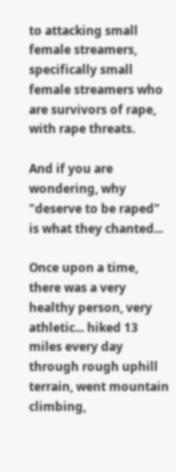to attacking small female streamers, specifically small female streamers who are survivors of rape, with rape threats.

And if you are wondering, why "deserve to be raped" is what they chanted...

Once upon a time, there was a very healthy person, very athletic... hiked 13 miles every day through rough uphill terrain, went mountain climbing,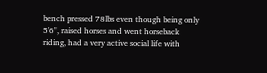bench pressed 78lbs even though being only 5'6", raised horses and went horseback riding, had a very active social life with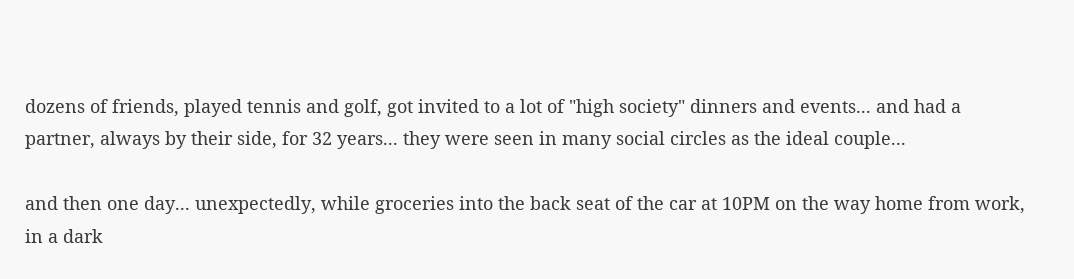dozens of friends, played tennis and golf, got invited to a lot of "high society" dinners and events... and had a partner, always by their side, for 32 years... they were seen in many social circles as the ideal couple...

and then one day... unexpectedly, while groceries into the back seat of the car at 10PM on the way home from work, in a dark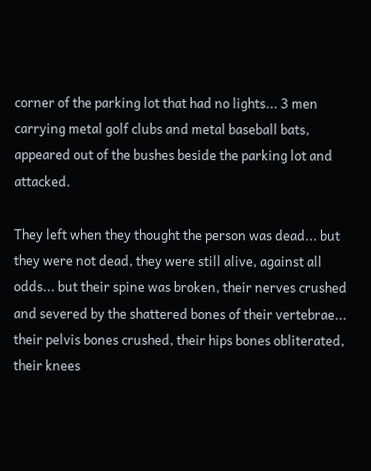corner of the parking lot that had no lights... 3 men carrying metal golf clubs and metal baseball bats, appeared out of the bushes beside the parking lot and attacked.

They left when they thought the person was dead... but they were not dead, they were still alive, against all odds... but their spine was broken, their nerves crushed and severed by the shattered bones of their vertebrae... their pelvis bones crushed, their hips bones obliterated, their knees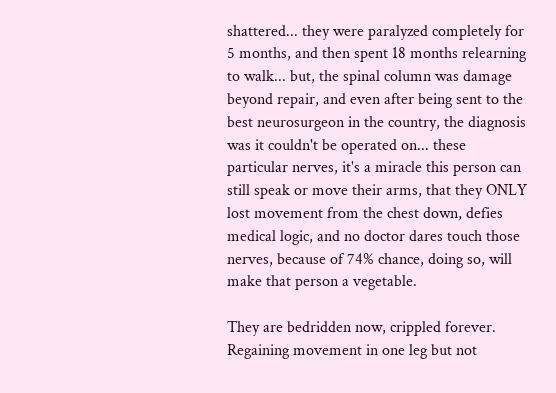shattered... they were paralyzed completely for 5 months, and then spent 18 months relearning to walk... but, the spinal column was damage beyond repair, and even after being sent to the best neurosurgeon in the country, the diagnosis was it couldn't be operated on... these particular nerves, it's a miracle this person can still speak or move their arms, that they ONLY lost movement from the chest down, defies medical logic, and no doctor dares touch those nerves, because of 74% chance, doing so, will make that person a vegetable.

They are bedridden now, crippled forever. Regaining movement in one leg but not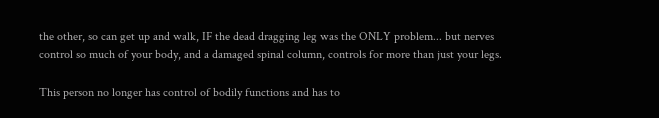the other, so can get up and walk, IF the dead dragging leg was the ONLY problem... but nerves control so much of your body, and a damaged spinal column, controls for more than just your legs.

This person no longer has control of bodily functions and has to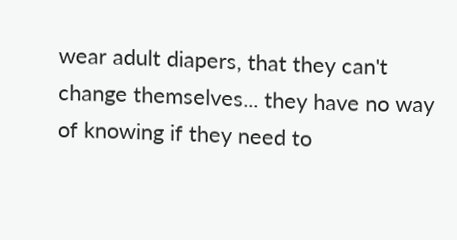wear adult diapers, that they can't change themselves... they have no way of knowing if they need to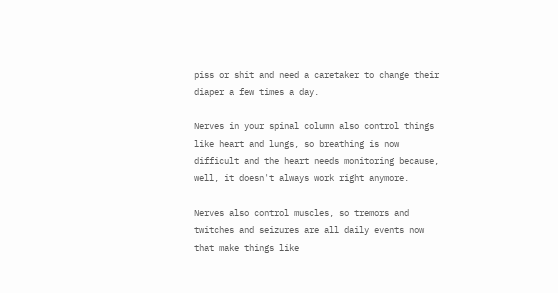piss or shit and need a caretaker to change their diaper a few times a day.

Nerves in your spinal column also control things like heart and lungs, so breathing is now difficult and the heart needs monitoring because, well, it doesn't always work right anymore.

Nerves also control muscles, so tremors and twitches and seizures are all daily events now that make things like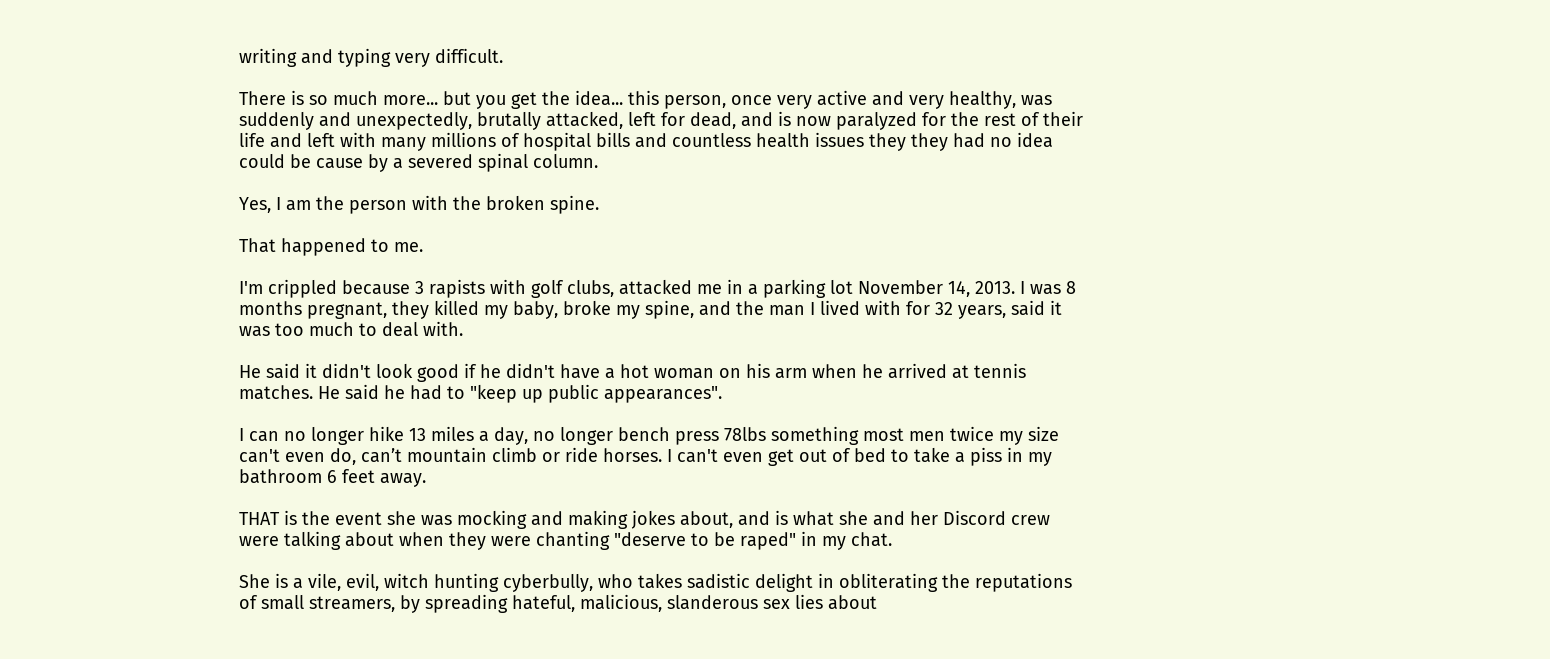writing and typing very difficult.

There is so much more... but you get the idea... this person, once very active and very healthy, was suddenly and unexpectedly, brutally attacked, left for dead, and is now paralyzed for the rest of their life and left with many millions of hospital bills and countless health issues they they had no idea could be cause by a severed spinal column.

Yes, I am the person with the broken spine.

That happened to me.

I'm crippled because 3 rapists with golf clubs, attacked me in a parking lot November 14, 2013. I was 8 months pregnant, they killed my baby, broke my spine, and the man I lived with for 32 years, said it was too much to deal with.

He said it didn't look good if he didn't have a hot woman on his arm when he arrived at tennis matches. He said he had to "keep up public appearances".

I can no longer hike 13 miles a day, no longer bench press 78lbs something most men twice my size can't even do, can’t mountain climb or ride horses. I can't even get out of bed to take a piss in my bathroom 6 feet away.

THAT is the event she was mocking and making jokes about, and is what she and her Discord crew were talking about when they were chanting "deserve to be raped" in my chat.

She is a vile, evil, witch hunting cyberbully, who takes sadistic delight in obliterating the reputations of small streamers, by spreading hateful, malicious, slanderous sex lies about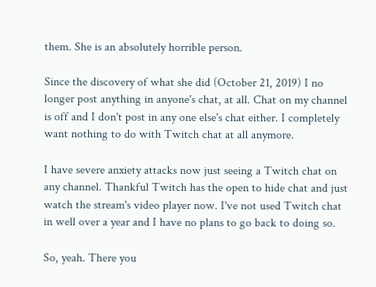them. She is an absolutely horrible person.

Since the discovery of what she did (October 21, 2019) I no longer post anything in anyone's chat, at all. Chat on my channel is off and I don't post in any one else's chat either. I completely want nothing to do with Twitch chat at all anymore.

I have severe anxiety attacks now just seeing a Twitch chat on any channel. Thankful Twitch has the open to hide chat and just watch the stream's video player now. I've not used Twitch chat in well over a year and I have no plans to go back to doing so.

So, yeah. There you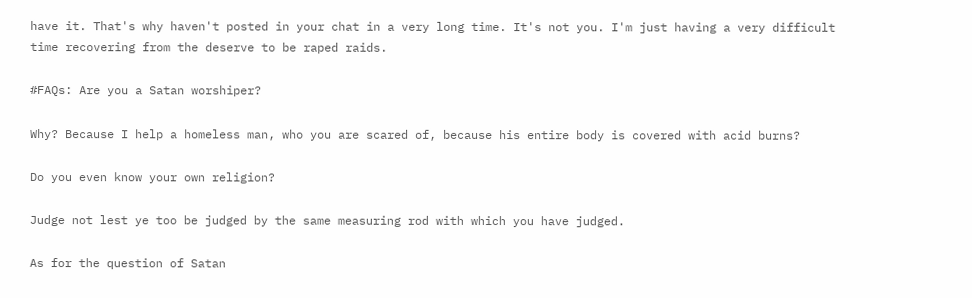have it. That's why haven't posted in your chat in a very long time. It's not you. I'm just having a very difficult time recovering from the deserve to be raped raids.

#FAQs: Are you a Satan worshiper?

Why? Because I help a homeless man, who you are scared of, because his entire body is covered with acid burns?

Do you even know your own religion?

Judge not lest ye too be judged by the same measuring rod with which you have judged.

As for the question of Satan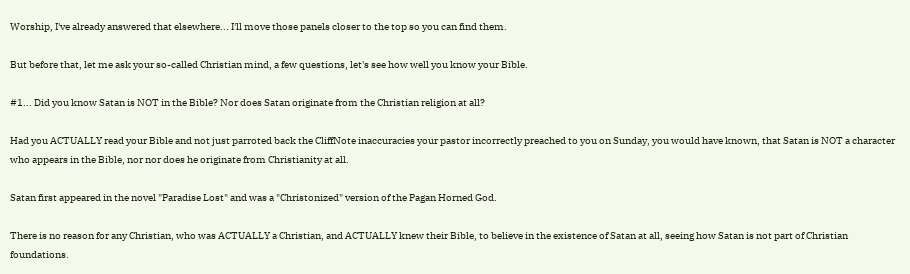Worship, I've already answered that elsewhere... I'll move those panels closer to the top so you can find them.

But before that, let me ask your so-called Christian mind, a few questions, let's see how well you know your Bible.

#1... Did you know Satan is NOT in the Bible? Nor does Satan originate from the Christian religion at all?

Had you ACTUALLY read your Bible and not just parroted back the CliffNote inaccuracies your pastor incorrectly preached to you on Sunday, you would have known, that Satan is NOT a character who appears in the Bible, nor nor does he originate from Christianity at all.

Satan first appeared in the novel "Paradise Lost" and was a "Christonized" version of the Pagan Horned God.

There is no reason for any Christian, who was ACTUALLY a Christian, and ACTUALLY knew their Bible, to believe in the existence of Satan at all, seeing how Satan is not part of Christian foundations.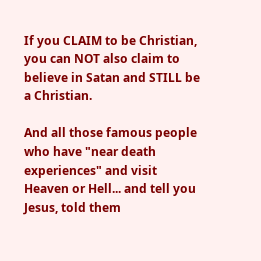If you CLAIM to be Christian, you can NOT also claim to believe in Satan and STILL be a Christian.

And all those famous people who have "near death experiences" and visit Heaven or Hell... and tell you Jesus, told them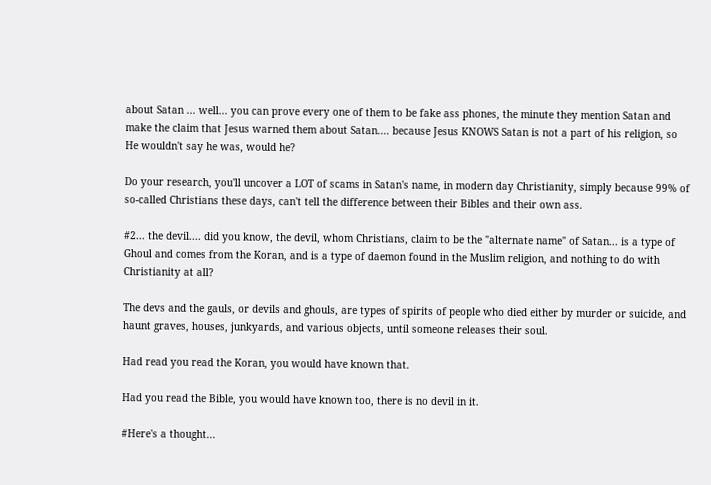about Satan ... well... you can prove every one of them to be fake ass phones, the minute they mention Satan and make the claim that Jesus warned them about Satan.... because Jesus KNOWS Satan is not a part of his religion, so He wouldn't say he was, would he?

Do your research, you'll uncover a LOT of scams in Satan's name, in modern day Christianity, simply because 99% of so-called Christians these days, can't tell the difference between their Bibles and their own ass.

#2... the devil.... did you know, the devil, whom Christians, claim to be the "alternate name" of Satan... is a type of Ghoul and comes from the Koran, and is a type of daemon found in the Muslim religion, and nothing to do with Christianity at all?

The devs and the gauls, or devils and ghouls, are types of spirits of people who died either by murder or suicide, and haunt graves, houses, junkyards, and various objects, until someone releases their soul.

Had read you read the Koran, you would have known that.

Had you read the Bible, you would have known too, there is no devil in it.

#Here's a thought...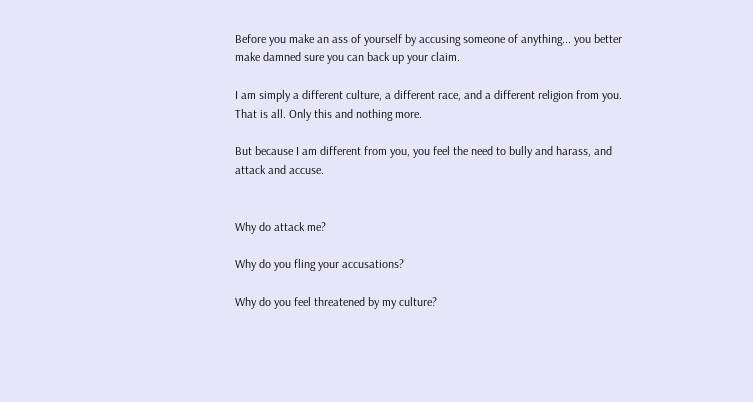Before you make an ass of yourself by accusing someone of anything... you better make damned sure you can back up your claim.

I am simply a different culture, a different race, and a different religion from you. That is all. Only this and nothing more.

But because I am different from you, you feel the need to bully and harass, and attack and accuse.


Why do attack me?

Why do you fling your accusations?

Why do you feel threatened by my culture?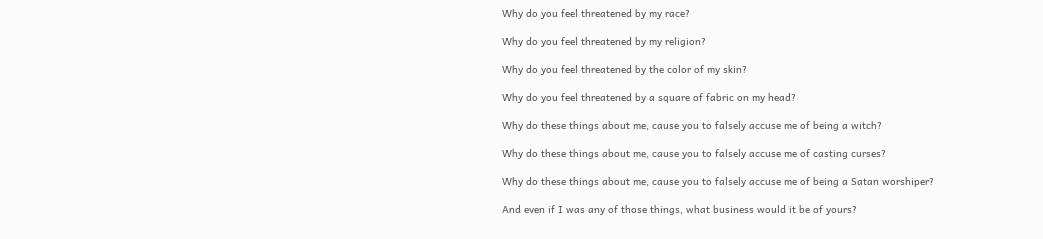Why do you feel threatened by my race?

Why do you feel threatened by my religion?

Why do you feel threatened by the color of my skin?

Why do you feel threatened by a square of fabric on my head?

Why do these things about me, cause you to falsely accuse me of being a witch?

Why do these things about me, cause you to falsely accuse me of casting curses?

Why do these things about me, cause you to falsely accuse me of being a Satan worshiper?

And even if I was any of those things, what business would it be of yours?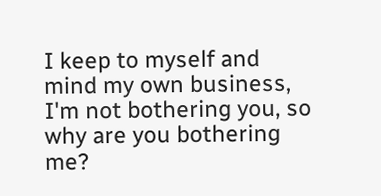I keep to myself and mind my own business, I'm not bothering you, so why are you bothering me?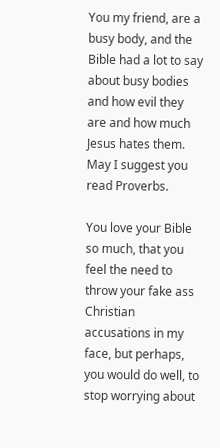You my friend, are a busy body, and the Bible had a lot to say about busy bodies and how evil they are and how much Jesus hates them. May I suggest you read Proverbs.

You love your Bible so much, that you feel the need to throw your fake ass Christian accusations in my face, but perhaps, you would do well, to stop worrying about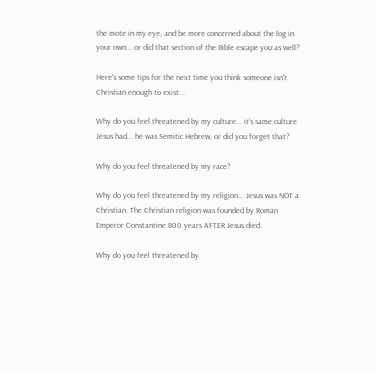the mote in my eye, and be more concerned about the log in your own... or did that section of the Bible escape you as well?

Here's some tips for the next time you think someone isn't Christian enough to exist...

Why do you feel threatened by my culture... it's same culture Jesus had... he was Semitic Hebrew, or did you forget that?

Why do you feel threatened by my race?

Why do you feel threatened by my religion... Jesus was NOT a Christian. The Christian religion was founded by Roman Emperor Constantine 800 years AFTER Jesus died.

Why do you feel threatened by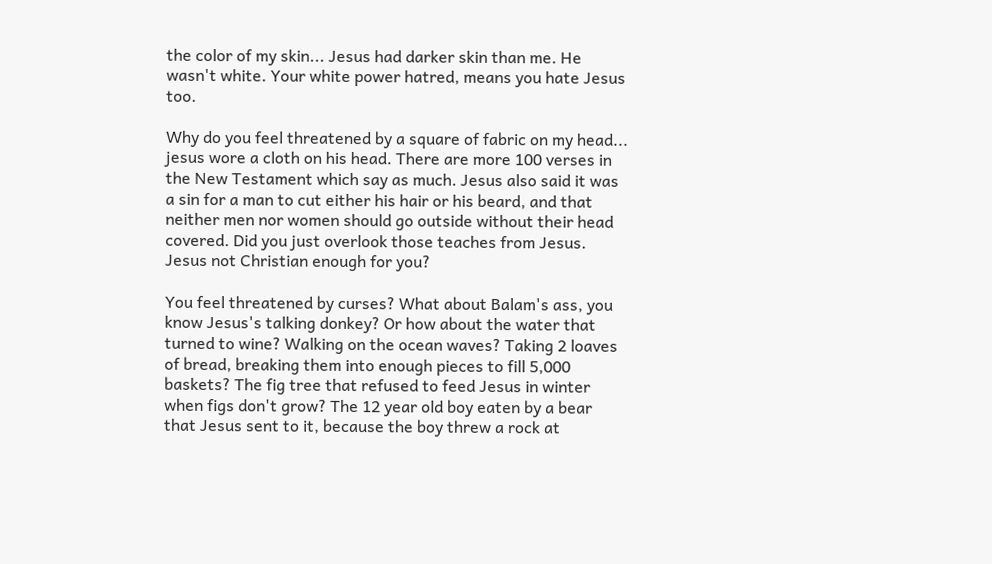the color of my skin... Jesus had darker skin than me. He wasn't white. Your white power hatred, means you hate Jesus too.

Why do you feel threatened by a square of fabric on my head... jesus wore a cloth on his head. There are more 100 verses in the New Testament which say as much. Jesus also said it was a sin for a man to cut either his hair or his beard, and that neither men nor women should go outside without their head covered. Did you just overlook those teaches from Jesus. Jesus not Christian enough for you?

You feel threatened by curses? What about Balam's ass, you know Jesus's talking donkey? Or how about the water that turned to wine? Walking on the ocean waves? Taking 2 loaves of bread, breaking them into enough pieces to fill 5,000 baskets? The fig tree that refused to feed Jesus in winter when figs don't grow? The 12 year old boy eaten by a bear that Jesus sent to it, because the boy threw a rock at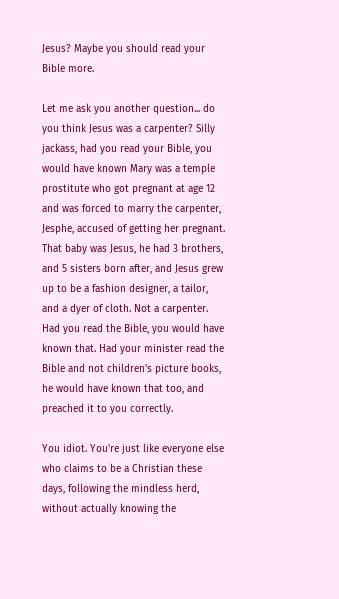Jesus? Maybe you should read your Bible more.

Let me ask you another question... do you think Jesus was a carpenter? Silly jackass, had you read your Bible, you would have known Mary was a temple prostitute who got pregnant at age 12 and was forced to marry the carpenter, Jesphe, accused of getting her pregnant. That baby was Jesus, he had 3 brothers, and 5 sisters born after, and Jesus grew up to be a fashion designer, a tailor, and a dyer of cloth. Not a carpenter. Had you read the Bible, you would have known that. Had your minister read the Bible and not children's picture books, he would have known that too, and preached it to you correctly.

You idiot. You're just like everyone else who claims to be a Christian these days, following the mindless herd, without actually knowing the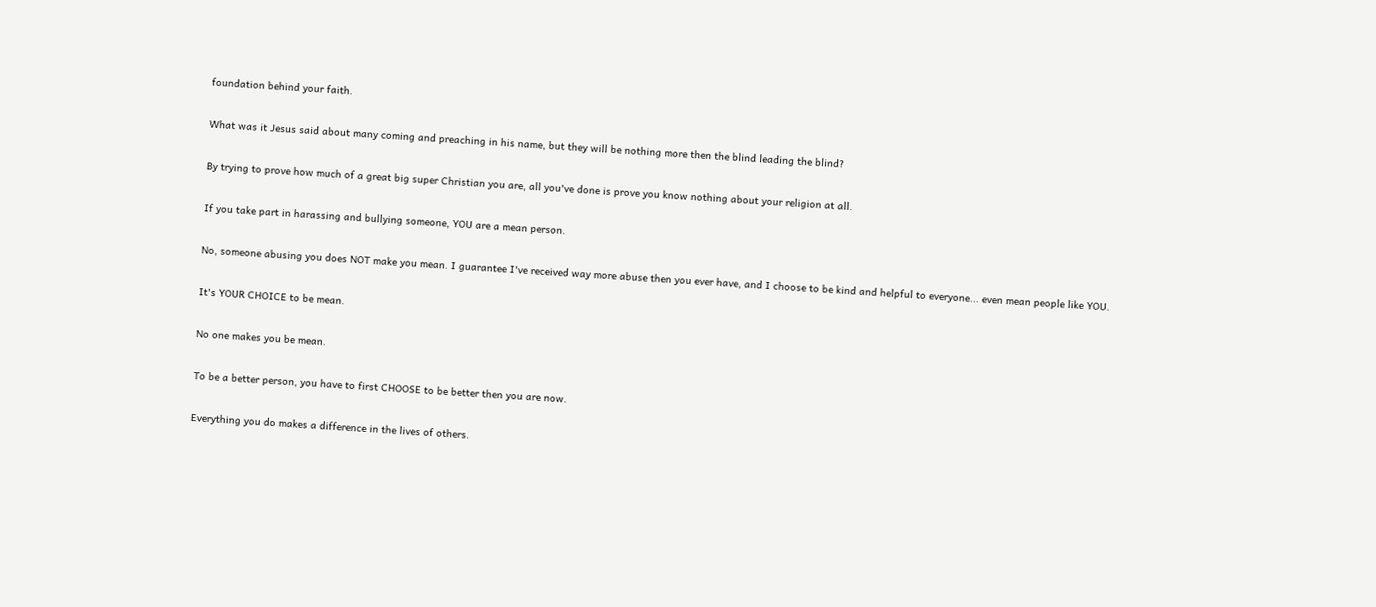foundation behind your faith.

What was it Jesus said about many coming and preaching in his name, but they will be nothing more then the blind leading the blind?

By trying to prove how much of a great big super Christian you are, all you've done is prove you know nothing about your religion at all.

If you take part in harassing and bullying someone, YOU are a mean person.

No, someone abusing you does NOT make you mean. I guarantee I've received way more abuse then you ever have, and I choose to be kind and helpful to everyone... even mean people like YOU.

It's YOUR CHOICE to be mean.

No one makes you be mean.

To be a better person, you have to first CHOOSE to be better then you are now.

Everything you do makes a difference in the lives of others.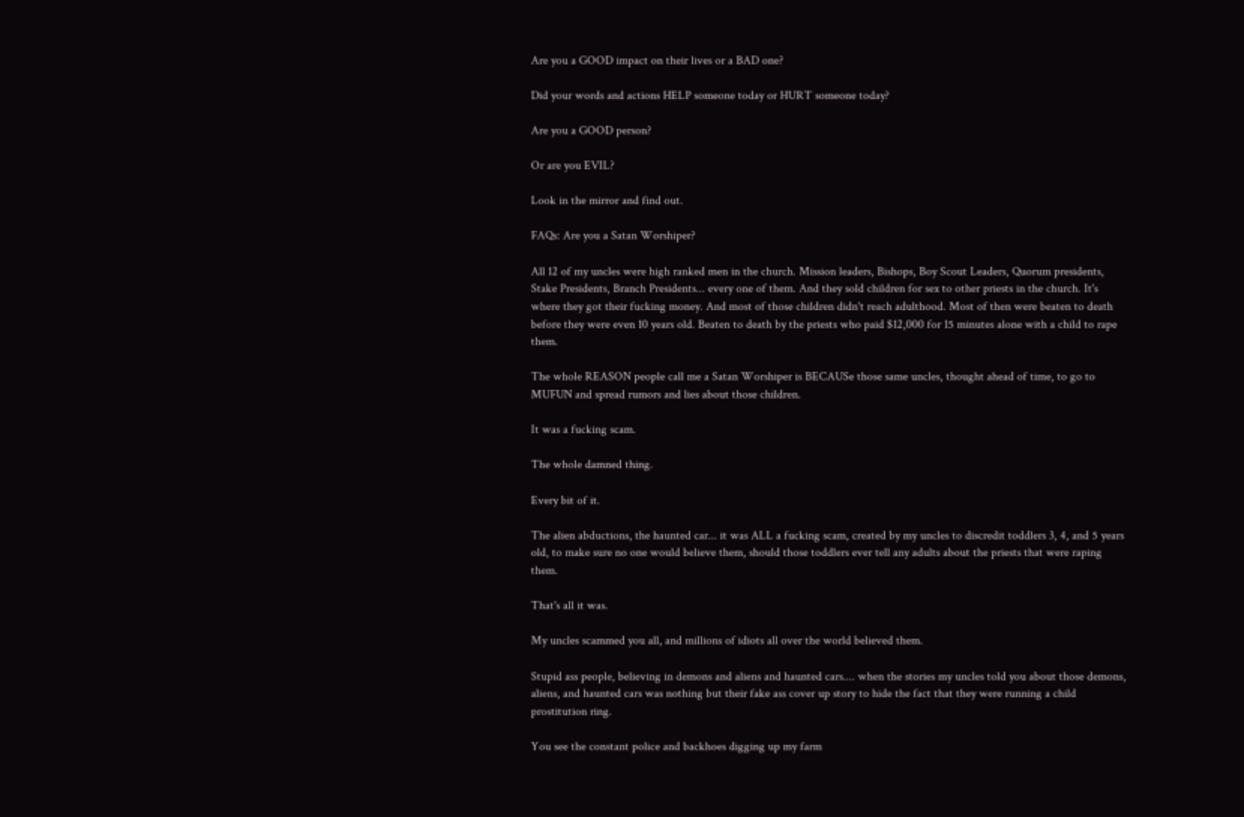Are you a GOOD impact on their lives or a BAD one?

Did your words and actions HELP someone today or HURT someone today?

Are you a GOOD person?

Or are you EVIL?

Look in the mirror and find out.

FAQs: Are you a Satan Worshiper?

All 12 of my uncles were high ranked men in the church. Mission leaders, Bishops, Boy Scout Leaders, Quorum presidents, Stake Presidents, Branch Presidents... every one of them. And they sold children for sex to other priests in the church. It's where they got their fucking money. And most of those children didn't reach adulthood. Most of then were beaten to death before they were even 10 years old. Beaten to death by the priests who paid $12,000 for 15 minutes alone with a child to rape them.

The whole REASON people call me a Satan Worshiper is BECAUSe those same uncles, thought ahead of time, to go to MUFUN and spread rumors and lies about those children.

It was a fucking scam.

The whole damned thing.

Every bit of it.

The alien abductions, the haunted car... it was ALL a fucking scam, created by my uncles to discredit toddlers 3, 4, and 5 years old, to make sure no one would believe them, should those toddlers ever tell any adults about the priests that were raping them.

That's all it was.

My uncles scammed you all, and millions of idiots all over the world believed them.

Stupid ass people, believing in demons and aliens and haunted cars.... when the stories my uncles told you about those demons, aliens, and haunted cars was nothing but their fake ass cover up story to hide the fact that they were running a child prostitution ring.

You see the constant police and backhoes digging up my farm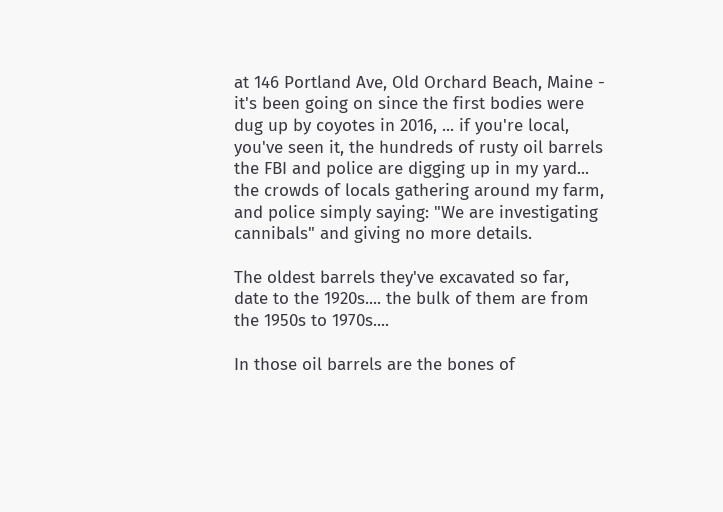at 146 Portland Ave, Old Orchard Beach, Maine - it's been going on since the first bodies were dug up by coyotes in 2016, ... if you're local, you've seen it, the hundreds of rusty oil barrels the FBI and police are digging up in my yard... the crowds of locals gathering around my farm, and police simply saying: "We are investigating cannibals" and giving no more details.

The oldest barrels they've excavated so far, date to the 1920s.... the bulk of them are from the 1950s to 1970s....

In those oil barrels are the bones of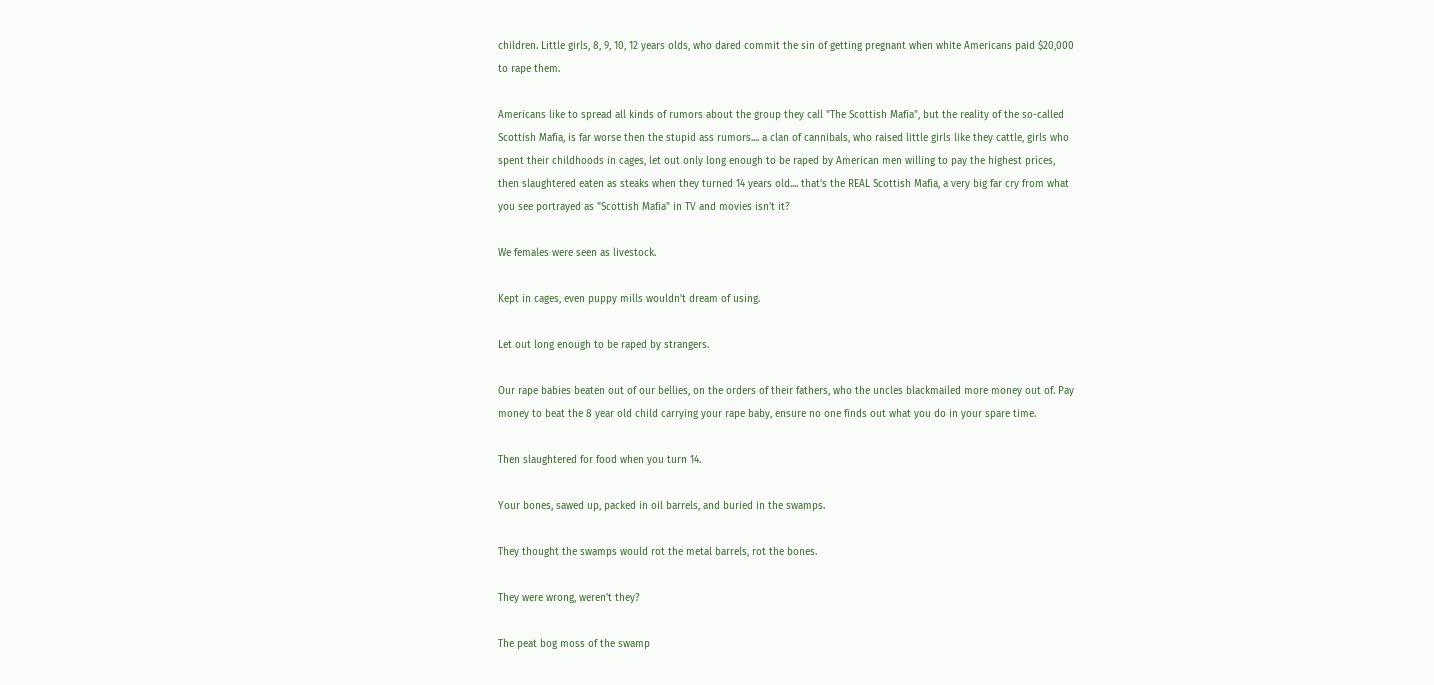children. Little girls, 8, 9, 10, 12 years olds, who dared commit the sin of getting pregnant when white Americans paid $20,000 to rape them.

Americans like to spread all kinds of rumors about the group they call "The Scottish Mafia", but the reality of the so-called Scottish Mafia, is far worse then the stupid ass rumors.... a clan of cannibals, who raised little girls like they cattle, girls who spent their childhoods in cages, let out only long enough to be raped by American men willing to pay the highest prices, then slaughtered eaten as steaks when they turned 14 years old.... that's the REAL Scottish Mafia, a very big far cry from what you see portrayed as "Scottish Mafia" in TV and movies isn't it?

We females were seen as livestock.

Kept in cages, even puppy mills wouldn't dream of using.

Let out long enough to be raped by strangers.

Our rape babies beaten out of our bellies, on the orders of their fathers, who the uncles blackmailed more money out of. Pay money to beat the 8 year old child carrying your rape baby, ensure no one finds out what you do in your spare time.

Then slaughtered for food when you turn 14.

Your bones, sawed up, packed in oil barrels, and buried in the swamps.

They thought the swamps would rot the metal barrels, rot the bones.

They were wrong, weren't they?

The peat bog moss of the swamp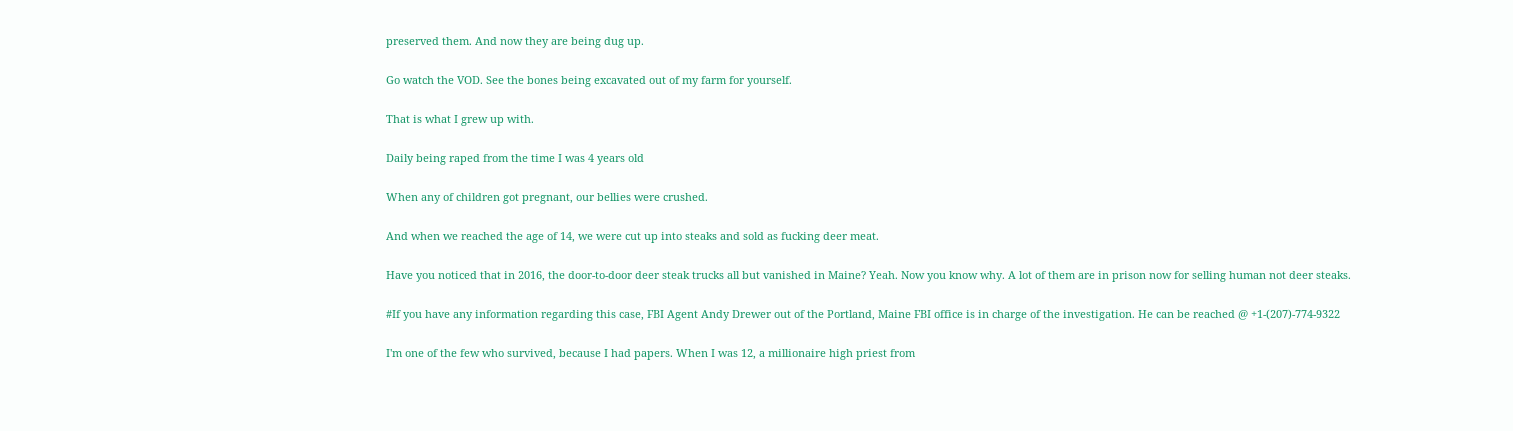preserved them. And now they are being dug up.

Go watch the VOD. See the bones being excavated out of my farm for yourself.

That is what I grew up with.

Daily being raped from the time I was 4 years old

When any of children got pregnant, our bellies were crushed.

And when we reached the age of 14, we were cut up into steaks and sold as fucking deer meat.

Have you noticed that in 2016, the door-to-door deer steak trucks all but vanished in Maine? Yeah. Now you know why. A lot of them are in prison now for selling human not deer steaks.

#If you have any information regarding this case, FBI Agent Andy Drewer out of the Portland, Maine FBI office is in charge of the investigation. He can be reached @ +1-(207)-774-9322

I'm one of the few who survived, because I had papers. When I was 12, a millionaire high priest from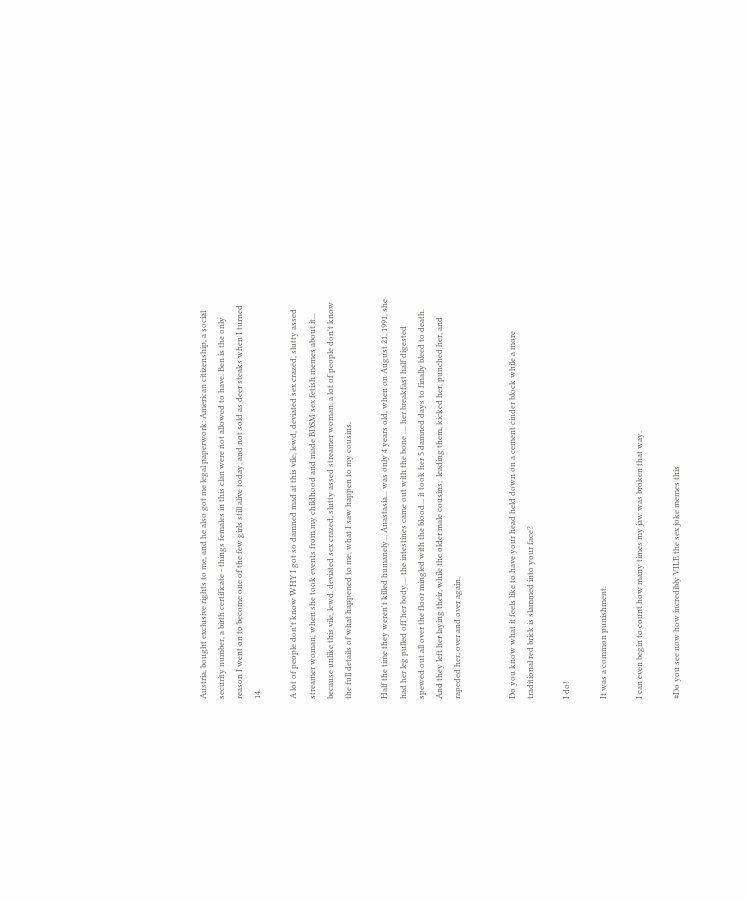Austria, bought exclusive rights to me, and he also got me legal paperwork: American citizenship, a social security number, a birth certificate - things females in this clan were not allowed to have. Ben is the only reason I went on to become one of the few girls still alive today, and not sold as deer steaks when I turned 14.

A lot of people don't know WHY I got so damned mad at this vile, lewd, deviated sex crazed, slutty assed streamer woman, when she took events from my childhood and made BDSM sex fetish memes about it... because unlike this vile, lewd, deviated sex crazed, slutty assed streamer woman, a lot of people don't know the full details of what happened to me, what I saw happen to my cousins.

Half the time they weren't killed humanely... Anastasia... was only 4 years old, when on August 21, 1991, she had her leg pulled off her body.... the intestines came out with the bone .... her breakfast half digested spewed out all over the floor mingled with the blood... it took her 5 damned days to finally bleed to death. And they left her laying their, while the older male cousins,  leading them, kicked her, punched her, and rapeded her, over and over again.


Do you know what it feels like to have your head held down on a cement cinder block while a more traditional red brick is slammed into your face?

I do!

It was a common punishment.

I can even begin to count how many times my jaw was broken that way.

#Do you see now how incredibly VILE the sex joke memes this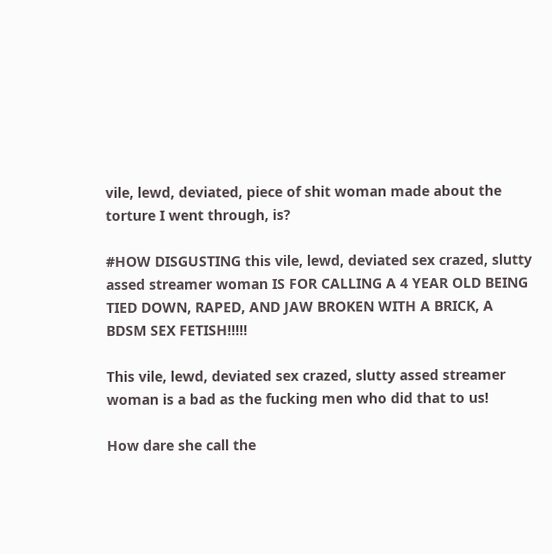vile, lewd, deviated, piece of shit woman made about the torture I went through, is?

#HOW DISGUSTING this vile, lewd, deviated sex crazed, slutty assed streamer woman IS FOR CALLING A 4 YEAR OLD BEING TIED DOWN, RAPED, AND JAW BROKEN WITH A BRICK, A BDSM SEX FETISH!!!!!

This vile, lewd, deviated sex crazed, slutty assed streamer woman is a bad as the fucking men who did that to us!

How dare she call the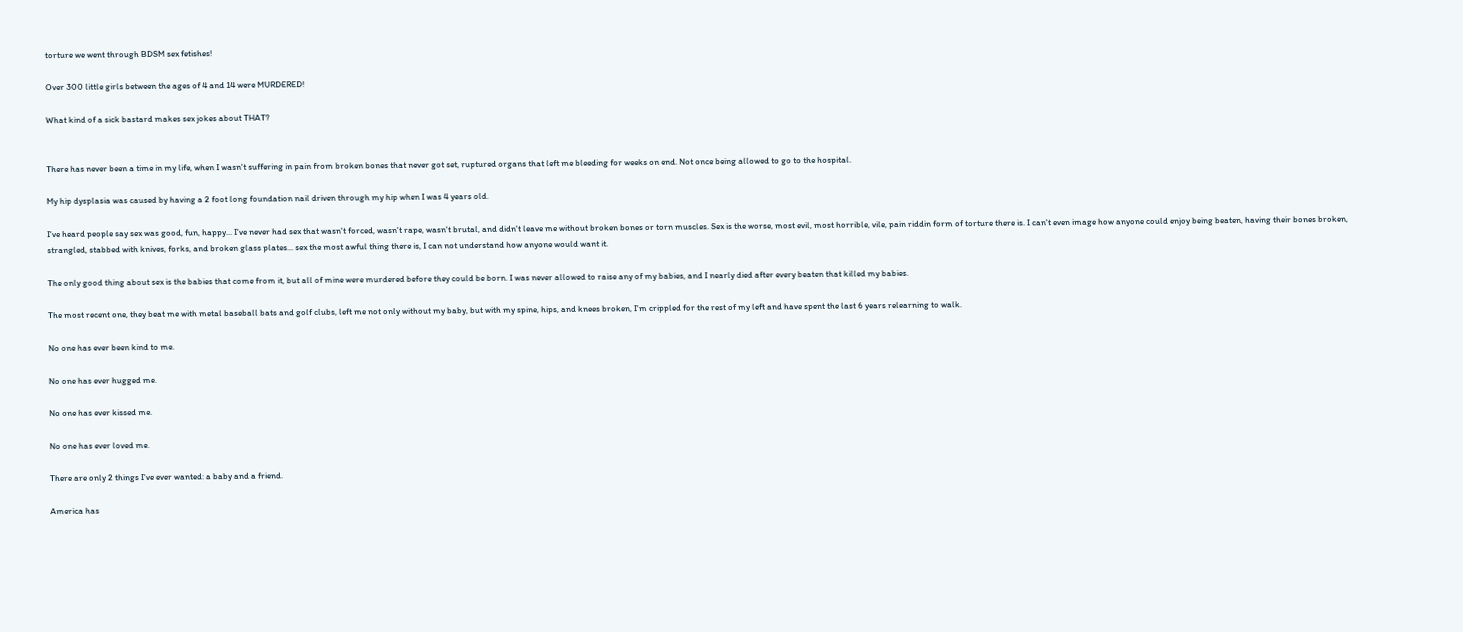torture we went through BDSM sex fetishes!

Over 300 little girls between the ages of 4 and 14 were MURDERED!

What kind of a sick bastard makes sex jokes about THAT?


There has never been a time in my life, when I wasn't suffering in pain from broken bones that never got set, ruptured organs that left me bleeding for weeks on end. Not once being allowed to go to the hospital.

My hip dysplasia was caused by having a 2 foot long foundation nail driven through my hip when I was 4 years old.

I've heard people say sex was good, fun, happy... I've never had sex that wasn't forced, wasn't rape, wasn't brutal, and didn't leave me without broken bones or torn muscles. Sex is the worse, most evil, most horrible, vile, pain riddin form of torture there is. I can't even image how anyone could enjoy being beaten, having their bones broken, strangled, stabbed with knives, forks, and broken glass plates... sex the most awful thing there is, I can not understand how anyone would want it.

The only good thing about sex is the babies that come from it, but all of mine were murdered before they could be born. I was never allowed to raise any of my babies, and I nearly died after every beaten that killed my babies.

The most recent one, they beat me with metal baseball bats and golf clubs, left me not only without my baby, but with my spine, hips, and knees broken, I'm crippled for the rest of my left and have spent the last 6 years relearning to walk.

No one has ever been kind to me.

No one has ever hugged me.

No one has ever kissed me.

No one has ever loved me.

There are only 2 things I've ever wanted: a baby and a friend.

America has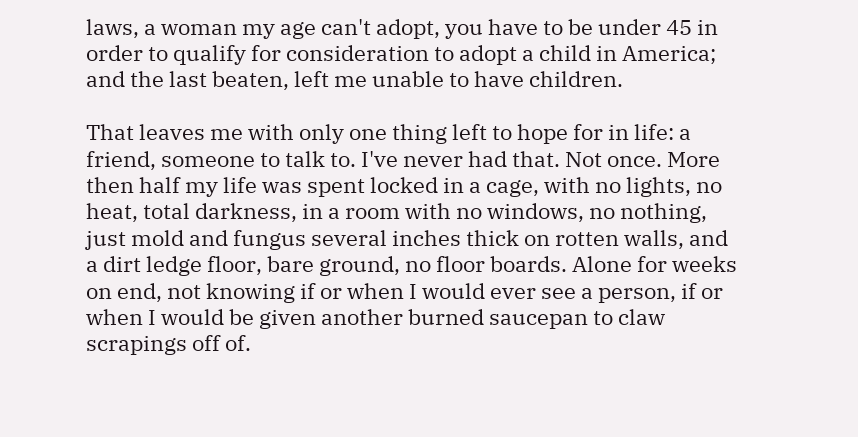laws, a woman my age can't adopt, you have to be under 45 in order to qualify for consideration to adopt a child in America; and the last beaten, left me unable to have children.

That leaves me with only one thing left to hope for in life: a friend, someone to talk to. I've never had that. Not once. More then half my life was spent locked in a cage, with no lights, no heat, total darkness, in a room with no windows, no nothing, just mold and fungus several inches thick on rotten walls, and a dirt ledge floor, bare ground, no floor boards. Alone for weeks on end, not knowing if or when I would ever see a person, if or when I would be given another burned saucepan to claw scrapings off of.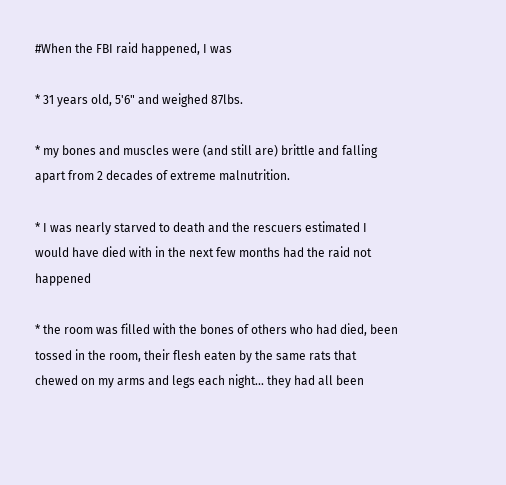#When the FBI raid happened, I was

* 31 years old, 5'6" and weighed 87lbs.

* my bones and muscles were (and still are) brittle and falling apart from 2 decades of extreme malnutrition.

* I was nearly starved to death and the rescuers estimated I would have died with in the next few months had the raid not happened

* the room was filled with the bones of others who had died, been tossed in the room, their flesh eaten by the same rats that chewed on my arms and legs each night... they had all been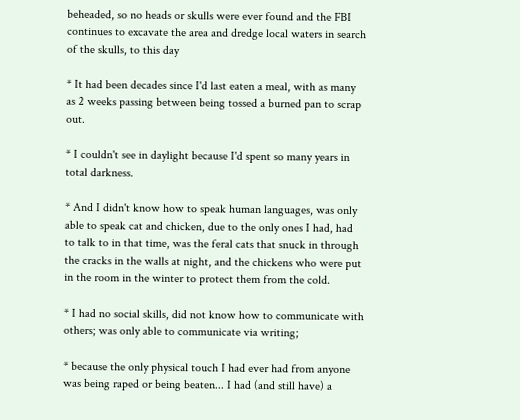beheaded, so no heads or skulls were ever found and the FBI continues to excavate the area and dredge local waters in search of the skulls, to this day

* It had been decades since I'd last eaten a meal, with as many as 2 weeks passing between being tossed a burned pan to scrap out.

* I couldn't see in daylight because I'd spent so many years in total darkness.

* And I didn't know how to speak human languages, was only able to speak cat and chicken, due to the only ones I had, had to talk to in that time, was the feral cats that snuck in through the cracks in the walls at night, and the chickens who were put in the room in the winter to protect them from the cold.

* I had no social skills, did not know how to communicate with others; was only able to communicate via writing;

* because the only physical touch I had ever had from anyone was being raped or being beaten... I had (and still have) a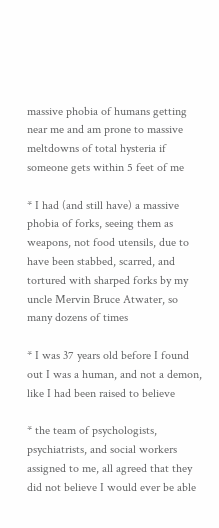massive phobia of humans getting near me and am prone to massive meltdowns of total hysteria if someone gets within 5 feet of me

* I had (and still have) a massive phobia of forks, seeing them as weapons, not food utensils, due to have been stabbed, scarred, and tortured with sharped forks by my uncle Mervin Bruce Atwater, so many dozens of times

* I was 37 years old before I found out I was a human, and not a demon, like I had been raised to believe

* the team of psychologists, psychiatrists, and social workers assigned to me, all agreed that they did not believe I would ever be able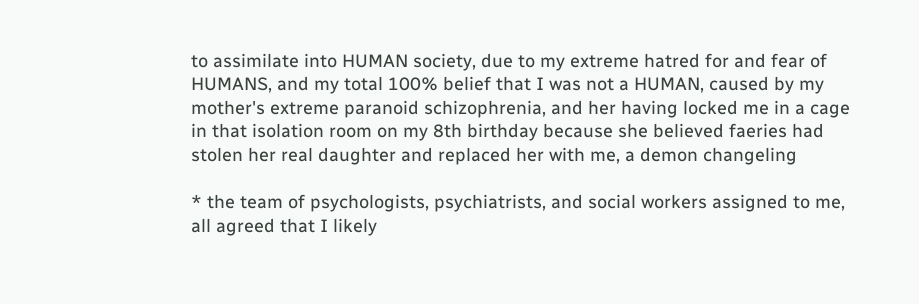to assimilate into HUMAN society, due to my extreme hatred for and fear of HUMANS, and my total 100% belief that I was not a HUMAN, caused by my mother's extreme paranoid schizophrenia, and her having locked me in a cage in that isolation room on my 8th birthday because she believed faeries had stolen her real daughter and replaced her with me, a demon changeling

* the team of psychologists, psychiatrists, and social workers assigned to me, all agreed that I likely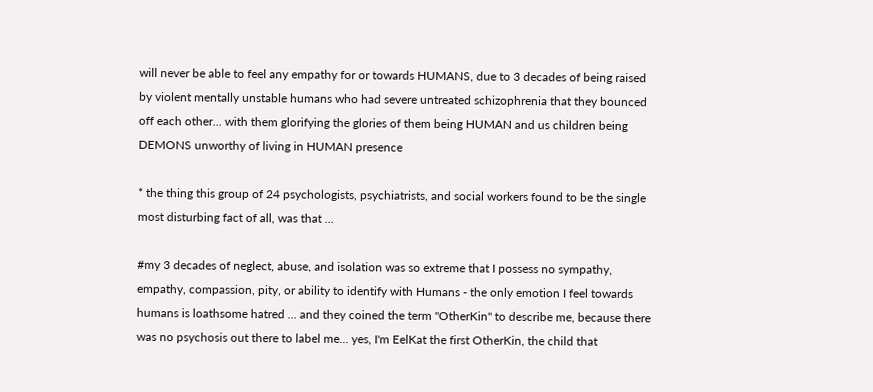will never be able to feel any empathy for or towards HUMANS, due to 3 decades of being raised by violent mentally unstable humans who had severe untreated schizophrenia that they bounced off each other... with them glorifying the glories of them being HUMAN and us children being DEMONS unworthy of living in HUMAN presence

* the thing this group of 24 psychologists, psychiatrists, and social workers found to be the single most disturbing fact of all, was that ...

#my 3 decades of neglect, abuse, and isolation was so extreme that I possess no sympathy, empathy, compassion, pity, or ability to identify with Humans - the only emotion I feel towards humans is loathsome hatred ... and they coined the term "OtherKin" to describe me, because there was no psychosis out there to label me... yes, I'm EelKat the first OtherKin, the child that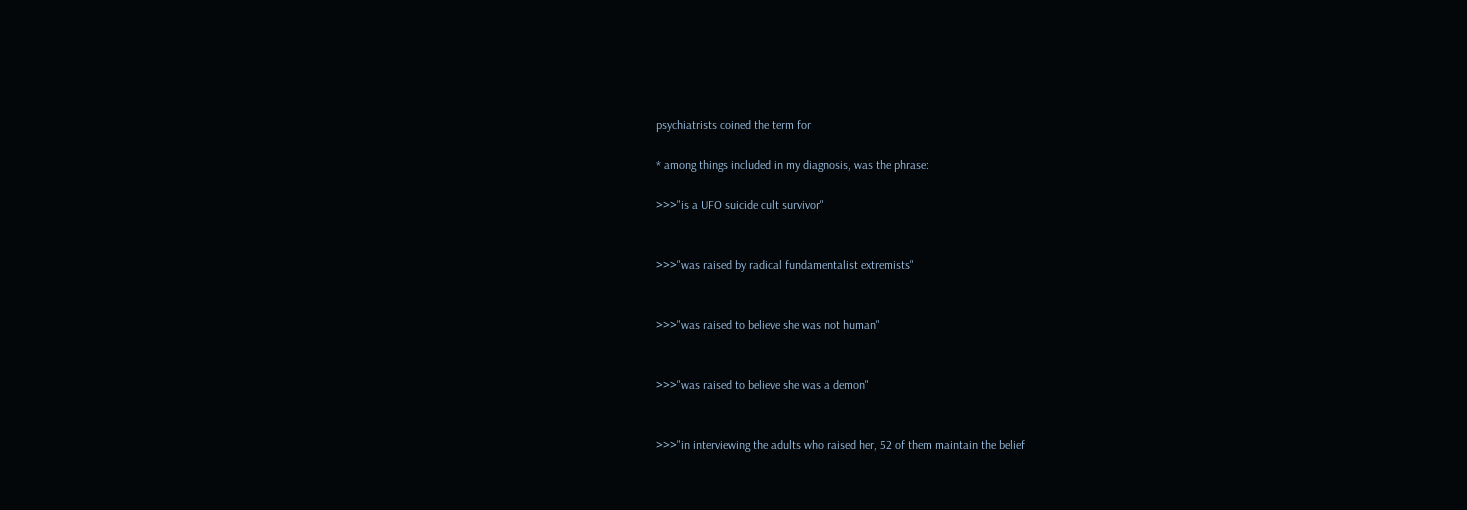psychiatrists coined the term for

* among things included in my diagnosis, was the phrase:

>>>"is a UFO suicide cult survivor"


>>>"was raised by radical fundamentalist extremists"


>>>"was raised to believe she was not human"


>>>"was raised to believe she was a demon"


>>>"in interviewing the adults who raised her, 52 of them maintain the belief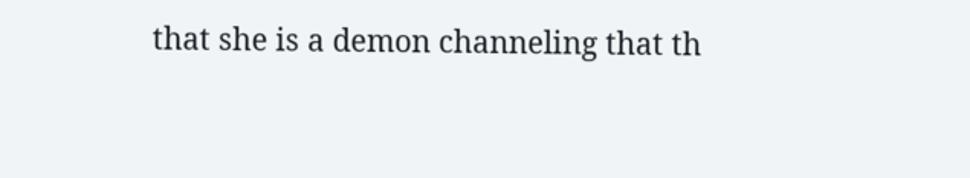that she is a demon channeling that th